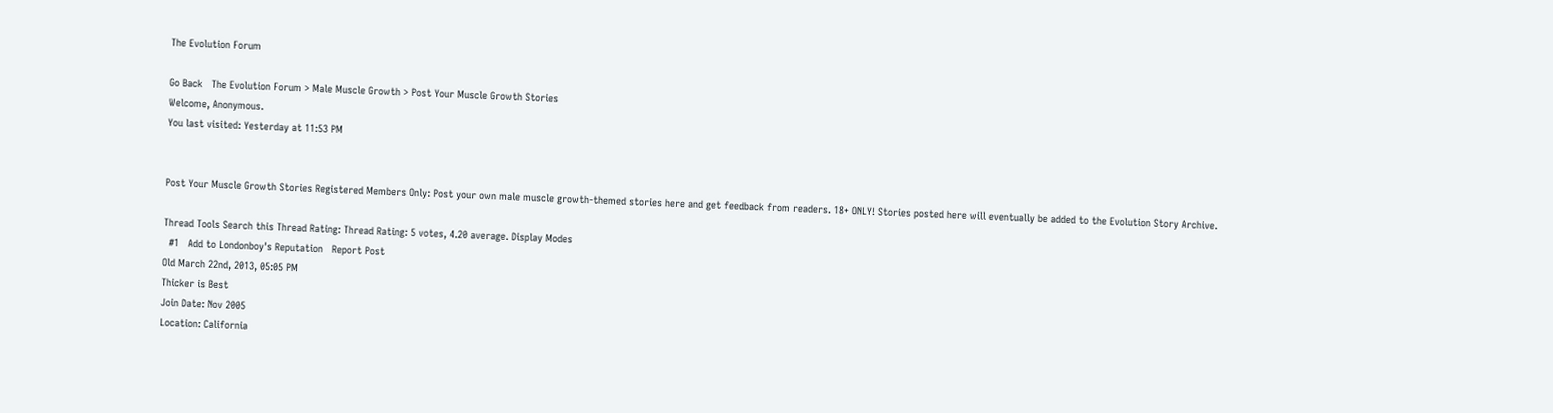The Evolution Forum

Go Back   The Evolution Forum > Male Muscle Growth > Post Your Muscle Growth Stories
Welcome, Anonymous.
You last visited: Yesterday at 11:53 PM


Post Your Muscle Growth Stories Registered Members Only: Post your own male muscle growth-themed stories here and get feedback from readers. 18+ ONLY! Stories posted here will eventually be added to the Evolution Story Archive.

Thread Tools Search this Thread Rating: Thread Rating: 5 votes, 4.20 average. Display Modes
  #1   Add to Londonboy's Reputation   Report Post
Old March 22nd, 2013, 05:05 PM
Thicker is Best
Join Date: Nov 2005
Location: California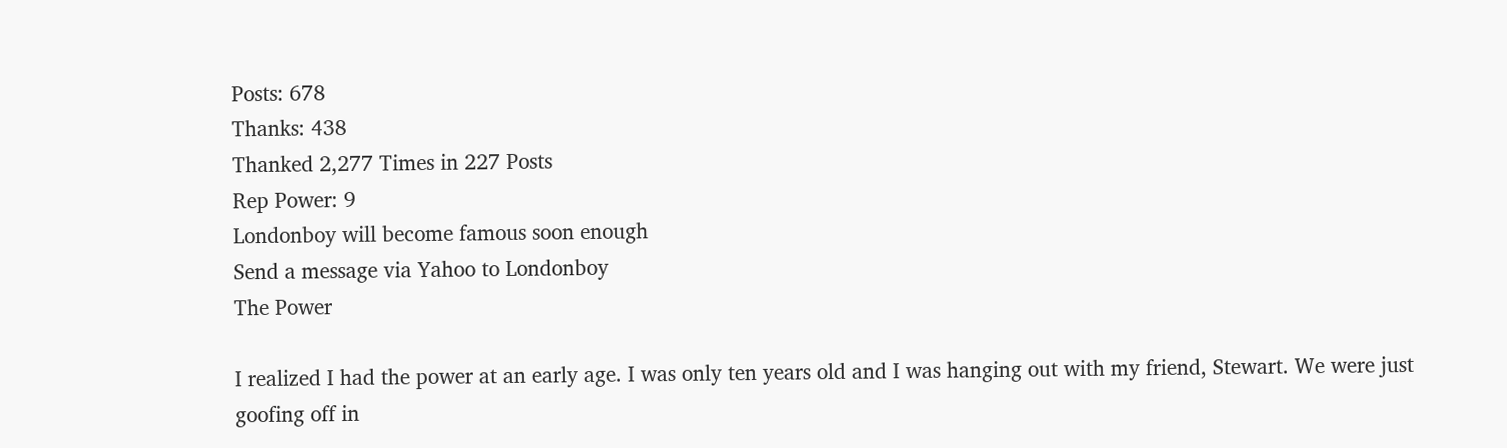Posts: 678
Thanks: 438
Thanked 2,277 Times in 227 Posts
Rep Power: 9
Londonboy will become famous soon enough
Send a message via Yahoo to Londonboy
The Power

I realized I had the power at an early age. I was only ten years old and I was hanging out with my friend, Stewart. We were just goofing off in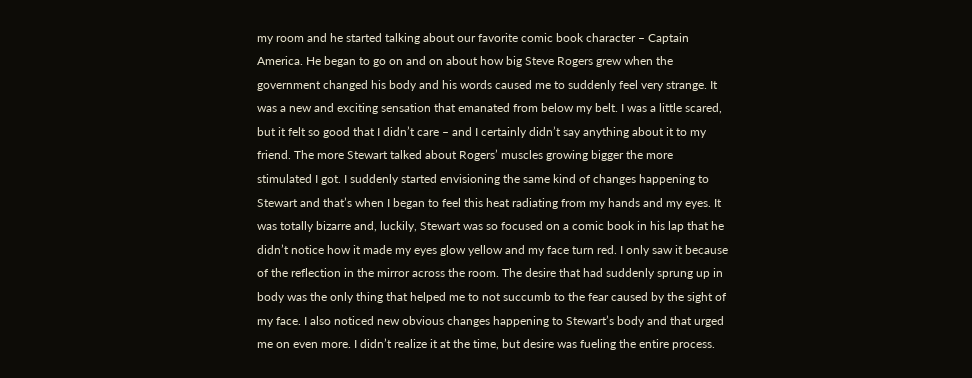my room and he started talking about our favorite comic book character – Captain America. He began to go on and on about how big Steve Rogers grew when the government changed his body and his words caused me to suddenly feel very strange. It was a new and exciting sensation that emanated from below my belt. I was a little scared, but it felt so good that I didn’t care – and I certainly didn’t say anything about it to my friend. The more Stewart talked about Rogers’ muscles growing bigger the more stimulated I got. I suddenly started envisioning the same kind of changes happening to Stewart and that’s when I began to feel this heat radiating from my hands and my eyes. It was totally bizarre and, luckily, Stewart was so focused on a comic book in his lap that he didn’t notice how it made my eyes glow yellow and my face turn red. I only saw it because of the reflection in the mirror across the room. The desire that had suddenly sprung up in body was the only thing that helped me to not succumb to the fear caused by the sight of my face. I also noticed new obvious changes happening to Stewart’s body and that urged me on even more. I didn’t realize it at the time, but desire was fueling the entire process.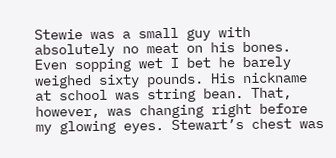Stewie was a small guy with absolutely no meat on his bones. Even sopping wet I bet he barely weighed sixty pounds. His nickname at school was string bean. That, however, was changing right before my glowing eyes. Stewart’s chest was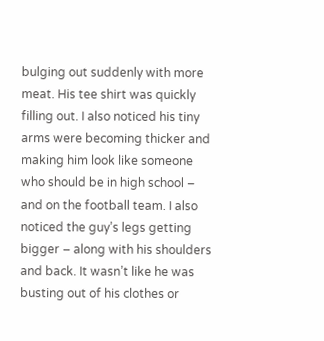bulging out suddenly with more meat. His tee shirt was quickly filling out. I also noticed his tiny arms were becoming thicker and making him look like someone who should be in high school – and on the football team. I also noticed the guy’s legs getting bigger – along with his shoulders and back. It wasn’t like he was busting out of his clothes or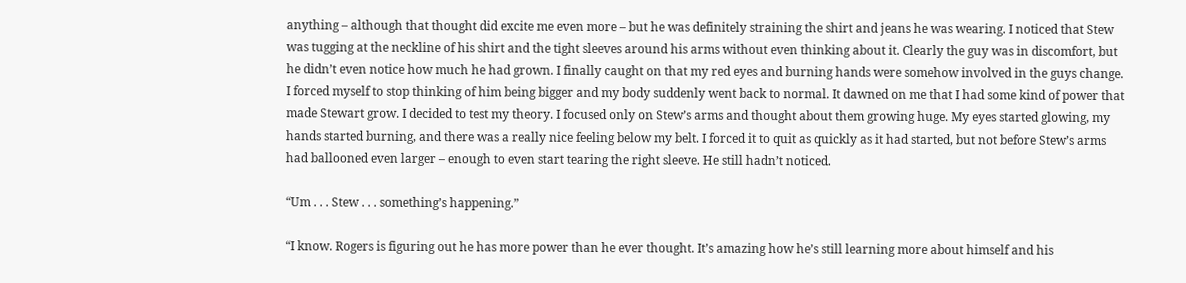anything – although that thought did excite me even more – but he was definitely straining the shirt and jeans he was wearing. I noticed that Stew was tugging at the neckline of his shirt and the tight sleeves around his arms without even thinking about it. Clearly the guy was in discomfort, but he didn’t even notice how much he had grown. I finally caught on that my red eyes and burning hands were somehow involved in the guys change. I forced myself to stop thinking of him being bigger and my body suddenly went back to normal. It dawned on me that I had some kind of power that made Stewart grow. I decided to test my theory. I focused only on Stew’s arms and thought about them growing huge. My eyes started glowing, my hands started burning, and there was a really nice feeling below my belt. I forced it to quit as quickly as it had started, but not before Stew’s arms had ballooned even larger – enough to even start tearing the right sleeve. He still hadn’t noticed.

“Um . . . Stew . . . something’s happening.”

“I know. Rogers is figuring out he has more power than he ever thought. It’s amazing how he’s still learning more about himself and his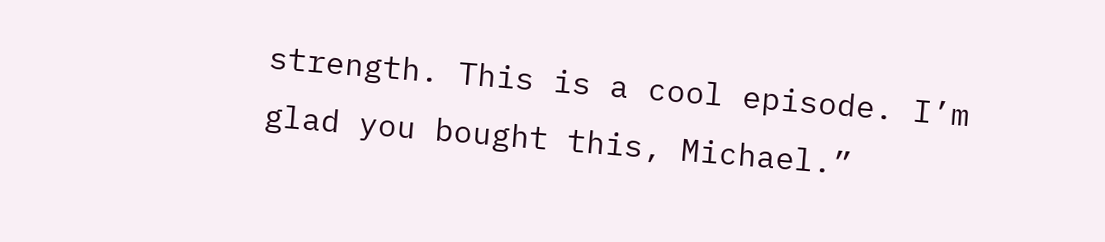strength. This is a cool episode. I’m glad you bought this, Michael.”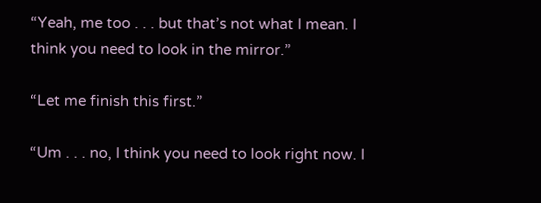“Yeah, me too . . . but that’s not what I mean. I think you need to look in the mirror.”

“Let me finish this first.”

“Um . . . no, I think you need to look right now. I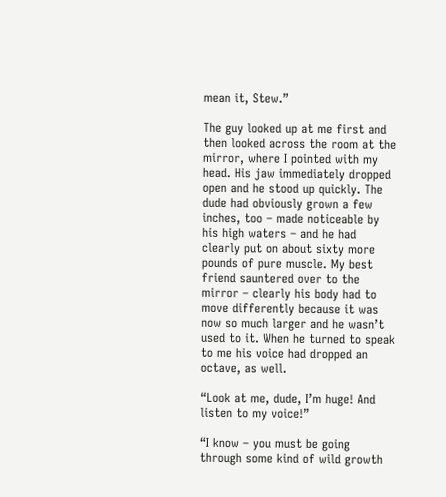mean it, Stew.”

The guy looked up at me first and then looked across the room at the mirror, where I pointed with my head. His jaw immediately dropped open and he stood up quickly. The dude had obviously grown a few inches, too – made noticeable by his high waters – and he had clearly put on about sixty more pounds of pure muscle. My best friend sauntered over to the mirror – clearly his body had to move differently because it was now so much larger and he wasn’t used to it. When he turned to speak to me his voice had dropped an octave, as well.

“Look at me, dude, I’m huge! And listen to my voice!”

“I know – you must be going through some kind of wild growth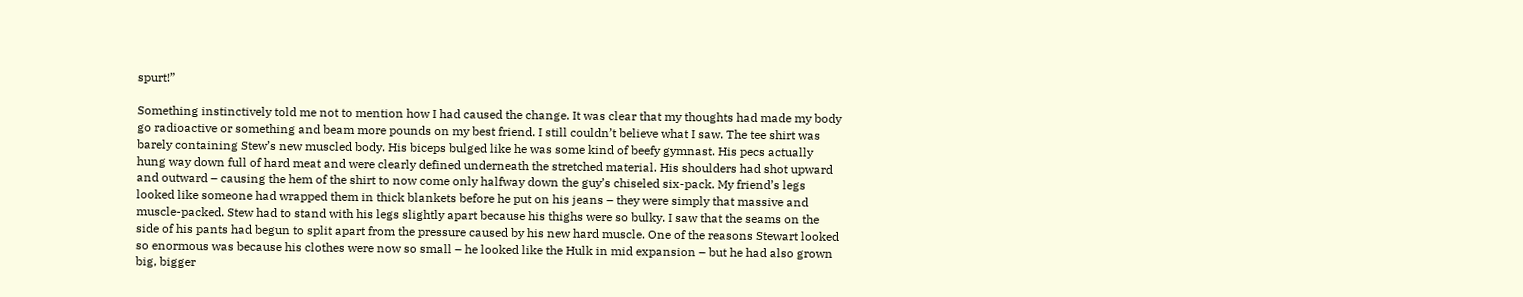spurt!”

Something instinctively told me not to mention how I had caused the change. It was clear that my thoughts had made my body go radioactive or something and beam more pounds on my best friend. I still couldn’t believe what I saw. The tee shirt was barely containing Stew’s new muscled body. His biceps bulged like he was some kind of beefy gymnast. His pecs actually hung way down full of hard meat and were clearly defined underneath the stretched material. His shoulders had shot upward and outward – causing the hem of the shirt to now come only halfway down the guy’s chiseled six-pack. My friend’s legs looked like someone had wrapped them in thick blankets before he put on his jeans – they were simply that massive and muscle-packed. Stew had to stand with his legs slightly apart because his thighs were so bulky. I saw that the seams on the side of his pants had begun to split apart from the pressure caused by his new hard muscle. One of the reasons Stewart looked so enormous was because his clothes were now so small – he looked like the Hulk in mid expansion – but he had also grown big, bigger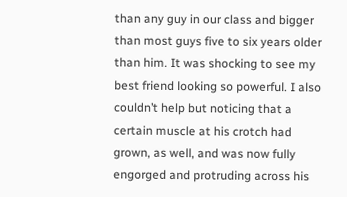than any guy in our class and bigger than most guys five to six years older than him. It was shocking to see my best friend looking so powerful. I also couldn’t help but noticing that a certain muscle at his crotch had grown, as well, and was now fully engorged and protruding across his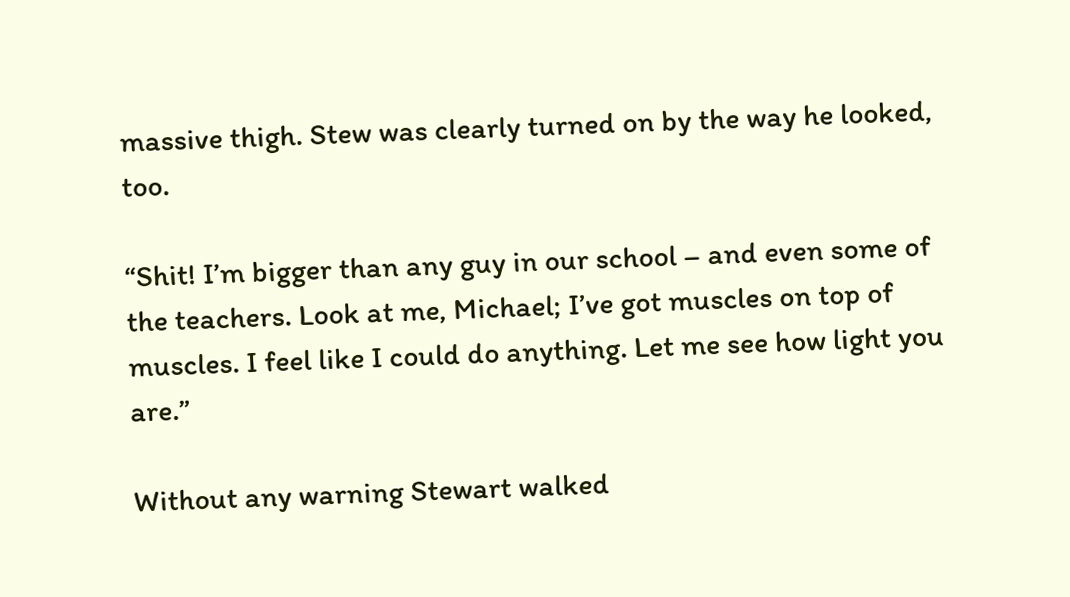massive thigh. Stew was clearly turned on by the way he looked, too.

“Shit! I’m bigger than any guy in our school – and even some of the teachers. Look at me, Michael; I’ve got muscles on top of muscles. I feel like I could do anything. Let me see how light you are.”

Without any warning Stewart walked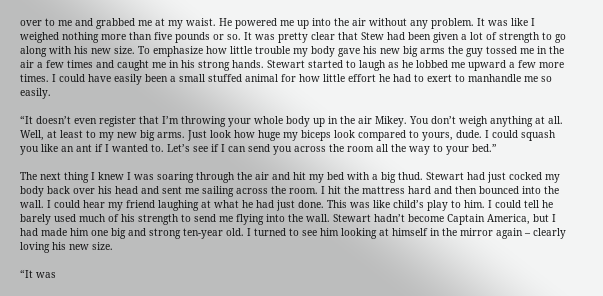over to me and grabbed me at my waist. He powered me up into the air without any problem. It was like I weighed nothing more than five pounds or so. It was pretty clear that Stew had been given a lot of strength to go along with his new size. To emphasize how little trouble my body gave his new big arms the guy tossed me in the air a few times and caught me in his strong hands. Stewart started to laugh as he lobbed me upward a few more times. I could have easily been a small stuffed animal for how little effort he had to exert to manhandle me so easily.

“It doesn’t even register that I’m throwing your whole body up in the air Mikey. You don’t weigh anything at all. Well, at least to my new big arms. Just look how huge my biceps look compared to yours, dude. I could squash you like an ant if I wanted to. Let’s see if I can send you across the room all the way to your bed.”

The next thing I knew I was soaring through the air and hit my bed with a big thud. Stewart had just cocked my body back over his head and sent me sailing across the room. I hit the mattress hard and then bounced into the wall. I could hear my friend laughing at what he had just done. This was like child’s play to him. I could tell he barely used much of his strength to send me flying into the wall. Stewart hadn’t become Captain America, but I had made him one big and strong ten-year old. I turned to see him looking at himself in the mirror again – clearly loving his new size.

“It was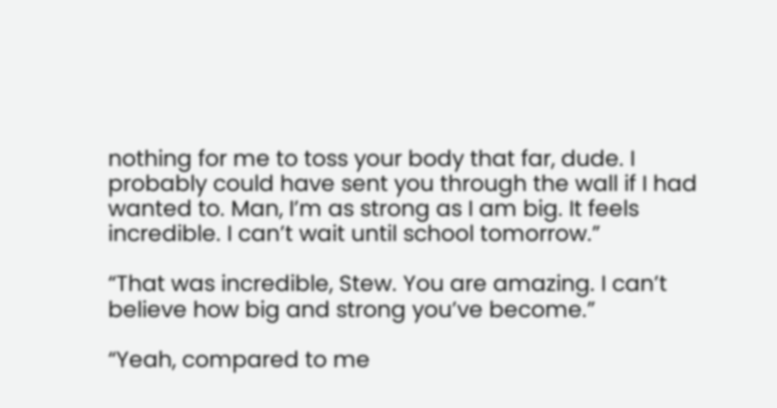nothing for me to toss your body that far, dude. I probably could have sent you through the wall if I had wanted to. Man, I’m as strong as I am big. It feels incredible. I can’t wait until school tomorrow.”

“That was incredible, Stew. You are amazing. I can’t believe how big and strong you’ve become.”

“Yeah, compared to me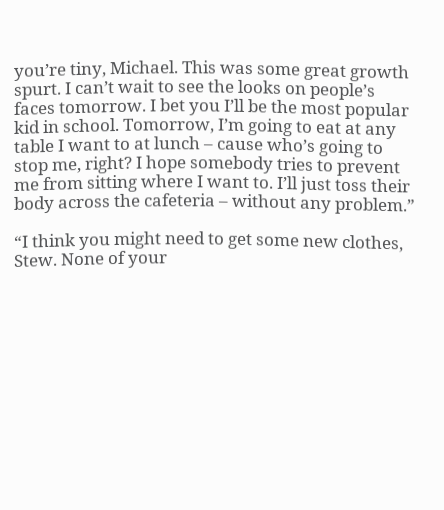you’re tiny, Michael. This was some great growth spurt. I can’t wait to see the looks on people’s faces tomorrow. I bet you I’ll be the most popular kid in school. Tomorrow, I’m going to eat at any table I want to at lunch – cause who’s going to stop me, right? I hope somebody tries to prevent me from sitting where I want to. I’ll just toss their body across the cafeteria – without any problem.”

“I think you might need to get some new clothes, Stew. None of your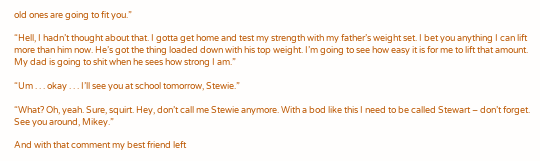old ones are going to fit you.”

“Hell, I hadn’t thought about that. I gotta get home and test my strength with my father’s weight set. I bet you anything I can lift more than him now. He’s got the thing loaded down with his top weight. I’m going to see how easy it is for me to lift that amount. My dad is going to shit when he sees how strong I am.”

“Um . . . okay . . . I’ll see you at school tomorrow, Stewie.”

“What? Oh, yeah. Sure, squirt. Hey, don’t call me Stewie anymore. With a bod like this I need to be called Stewart – don’t forget. See you around, Mikey.”

And with that comment my best friend left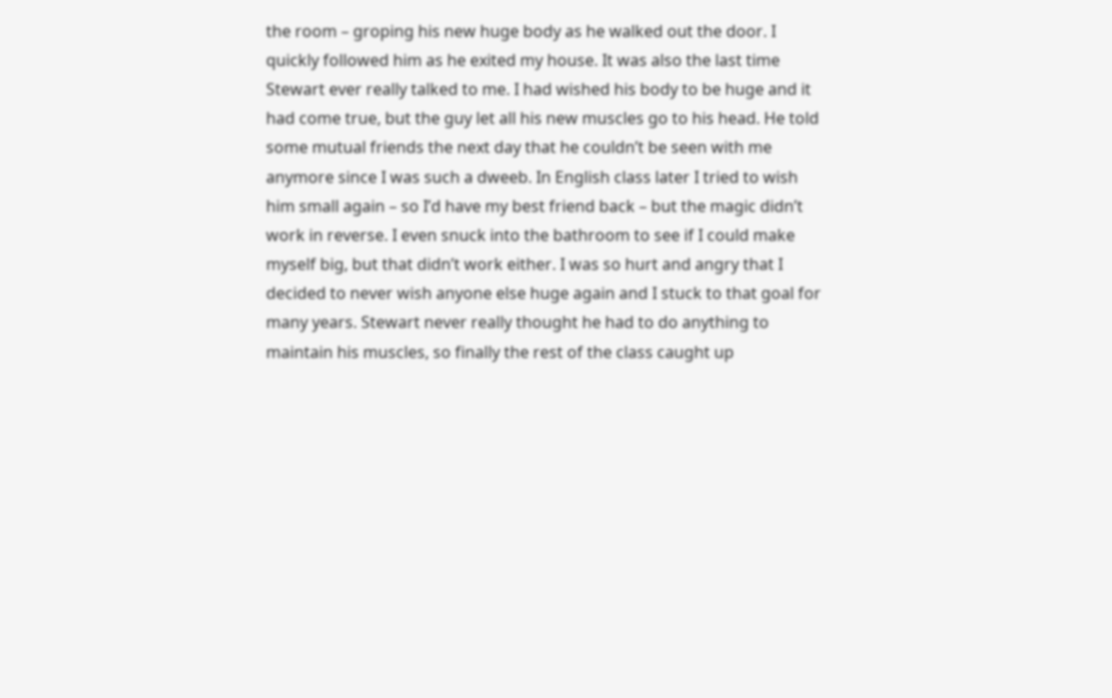the room – groping his new huge body as he walked out the door. I quickly followed him as he exited my house. It was also the last time Stewart ever really talked to me. I had wished his body to be huge and it had come true, but the guy let all his new muscles go to his head. He told some mutual friends the next day that he couldn’t be seen with me anymore since I was such a dweeb. In English class later I tried to wish him small again – so I’d have my best friend back – but the magic didn’t work in reverse. I even snuck into the bathroom to see if I could make myself big, but that didn’t work either. I was so hurt and angry that I decided to never wish anyone else huge again and I stuck to that goal for many years. Stewart never really thought he had to do anything to maintain his muscles, so finally the rest of the class caught up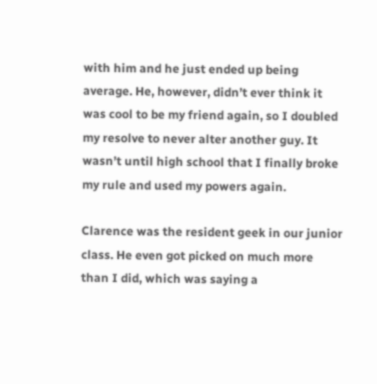with him and he just ended up being average. He, however, didn’t ever think it was cool to be my friend again, so I doubled my resolve to never alter another guy. It wasn’t until high school that I finally broke my rule and used my powers again.

Clarence was the resident geek in our junior class. He even got picked on much more than I did, which was saying a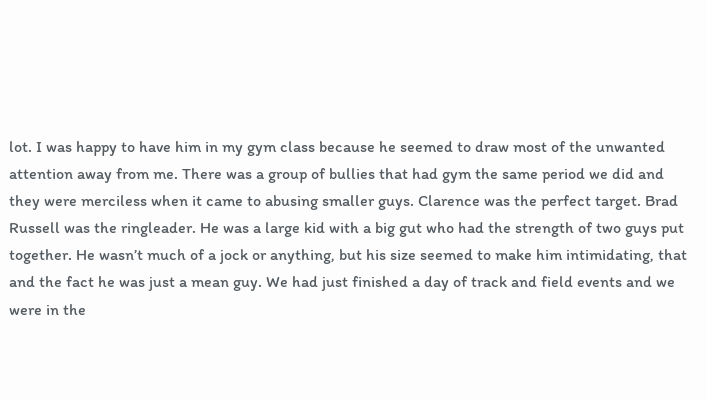lot. I was happy to have him in my gym class because he seemed to draw most of the unwanted attention away from me. There was a group of bullies that had gym the same period we did and they were merciless when it came to abusing smaller guys. Clarence was the perfect target. Brad Russell was the ringleader. He was a large kid with a big gut who had the strength of two guys put together. He wasn’t much of a jock or anything, but his size seemed to make him intimidating, that and the fact he was just a mean guy. We had just finished a day of track and field events and we were in the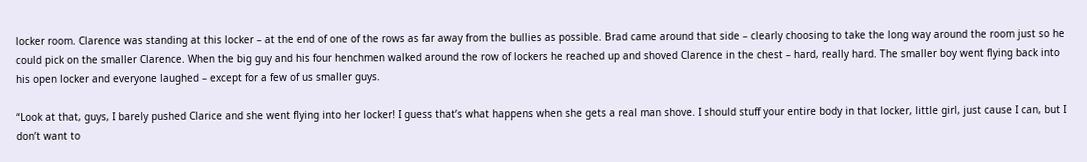locker room. Clarence was standing at this locker – at the end of one of the rows as far away from the bullies as possible. Brad came around that side – clearly choosing to take the long way around the room just so he could pick on the smaller Clarence. When the big guy and his four henchmen walked around the row of lockers he reached up and shoved Clarence in the chest – hard, really hard. The smaller boy went flying back into his open locker and everyone laughed – except for a few of us smaller guys.

“Look at that, guys, I barely pushed Clarice and she went flying into her locker! I guess that’s what happens when she gets a real man shove. I should stuff your entire body in that locker, little girl, just cause I can, but I don’t want to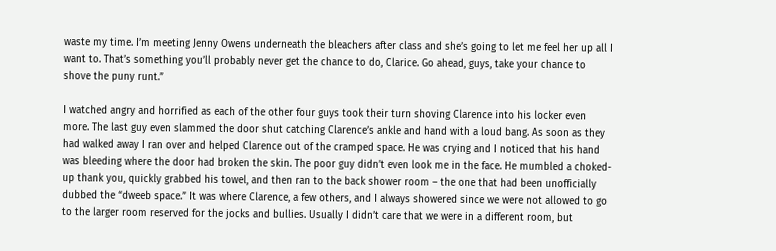waste my time. I’m meeting Jenny Owens underneath the bleachers after class and she’s going to let me feel her up all I want to. That’s something you’ll probably never get the chance to do, Clarice. Go ahead, guys, take your chance to shove the puny runt.”

I watched angry and horrified as each of the other four guys took their turn shoving Clarence into his locker even more. The last guy even slammed the door shut catching Clarence’s ankle and hand with a loud bang. As soon as they had walked away I ran over and helped Clarence out of the cramped space. He was crying and I noticed that his hand was bleeding where the door had broken the skin. The poor guy didn’t even look me in the face. He mumbled a choked-up thank you, quickly grabbed his towel, and then ran to the back shower room – the one that had been unofficially dubbed the “dweeb space.” It was where Clarence, a few others, and I always showered since we were not allowed to go to the larger room reserved for the jocks and bullies. Usually I didn’t care that we were in a different room, but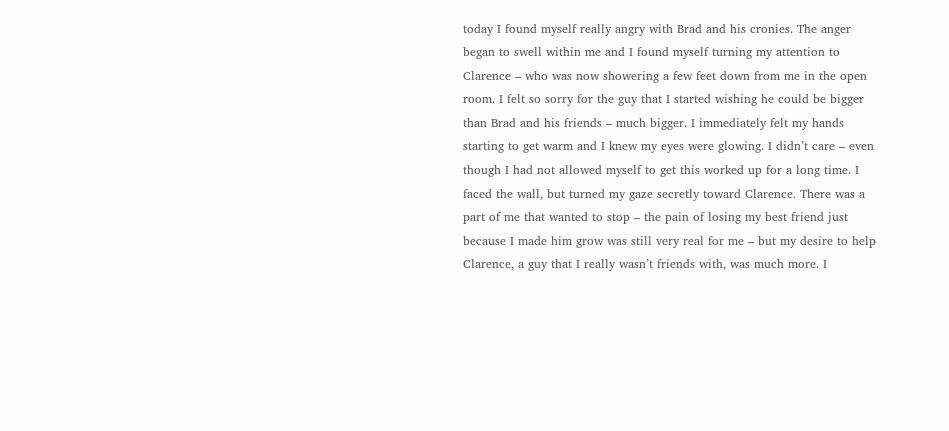today I found myself really angry with Brad and his cronies. The anger began to swell within me and I found myself turning my attention to Clarence – who was now showering a few feet down from me in the open room. I felt so sorry for the guy that I started wishing he could be bigger than Brad and his friends – much bigger. I immediately felt my hands starting to get warm and I knew my eyes were glowing. I didn’t care – even though I had not allowed myself to get this worked up for a long time. I faced the wall, but turned my gaze secretly toward Clarence. There was a part of me that wanted to stop – the pain of losing my best friend just because I made him grow was still very real for me – but my desire to help Clarence, a guy that I really wasn’t friends with, was much more. I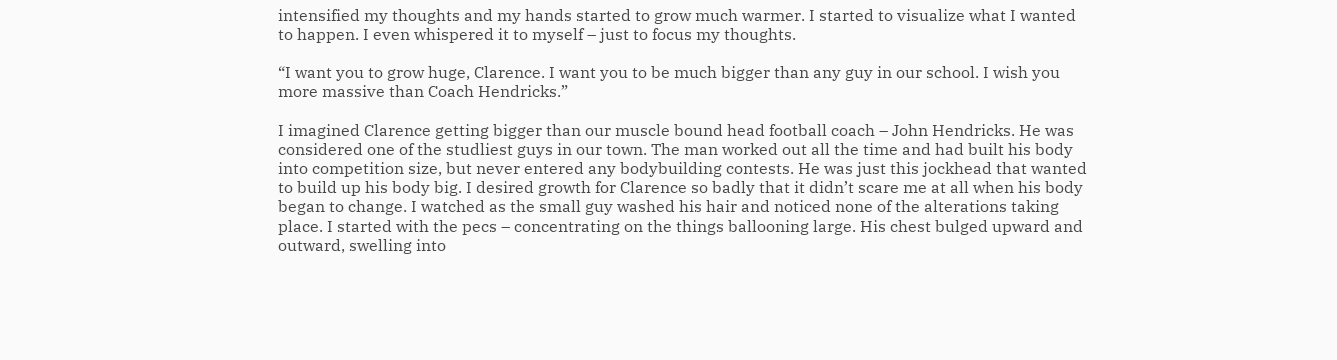intensified my thoughts and my hands started to grow much warmer. I started to visualize what I wanted to happen. I even whispered it to myself – just to focus my thoughts.

“I want you to grow huge, Clarence. I want you to be much bigger than any guy in our school. I wish you more massive than Coach Hendricks.”

I imagined Clarence getting bigger than our muscle bound head football coach – John Hendricks. He was considered one of the studliest guys in our town. The man worked out all the time and had built his body into competition size, but never entered any bodybuilding contests. He was just this jockhead that wanted to build up his body big. I desired growth for Clarence so badly that it didn’t scare me at all when his body began to change. I watched as the small guy washed his hair and noticed none of the alterations taking place. I started with the pecs – concentrating on the things ballooning large. His chest bulged upward and outward, swelling into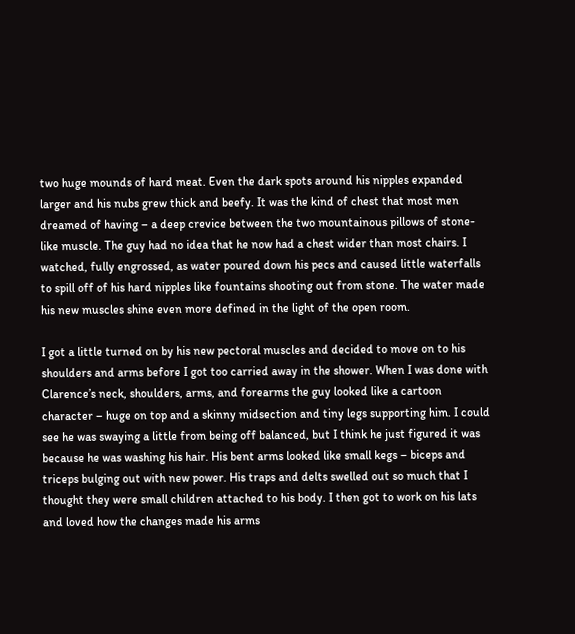two huge mounds of hard meat. Even the dark spots around his nipples expanded larger and his nubs grew thick and beefy. It was the kind of chest that most men dreamed of having – a deep crevice between the two mountainous pillows of stone-like muscle. The guy had no idea that he now had a chest wider than most chairs. I watched, fully engrossed, as water poured down his pecs and caused little waterfalls to spill off of his hard nipples like fountains shooting out from stone. The water made his new muscles shine even more defined in the light of the open room.

I got a little turned on by his new pectoral muscles and decided to move on to his shoulders and arms before I got too carried away in the shower. When I was done with Clarence’s neck, shoulders, arms, and forearms the guy looked like a cartoon character – huge on top and a skinny midsection and tiny legs supporting him. I could see he was swaying a little from being off balanced, but I think he just figured it was because he was washing his hair. His bent arms looked like small kegs – biceps and triceps bulging out with new power. His traps and delts swelled out so much that I thought they were small children attached to his body. I then got to work on his lats and loved how the changes made his arms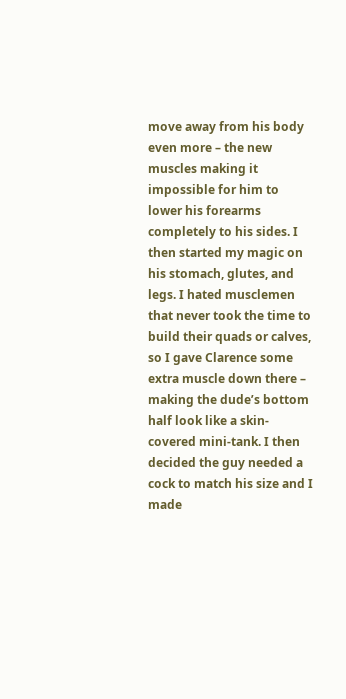move away from his body even more – the new muscles making it impossible for him to lower his forearms completely to his sides. I then started my magic on his stomach, glutes, and legs. I hated musclemen that never took the time to build their quads or calves, so I gave Clarence some extra muscle down there – making the dude’s bottom half look like a skin-covered mini-tank. I then decided the guy needed a cock to match his size and I made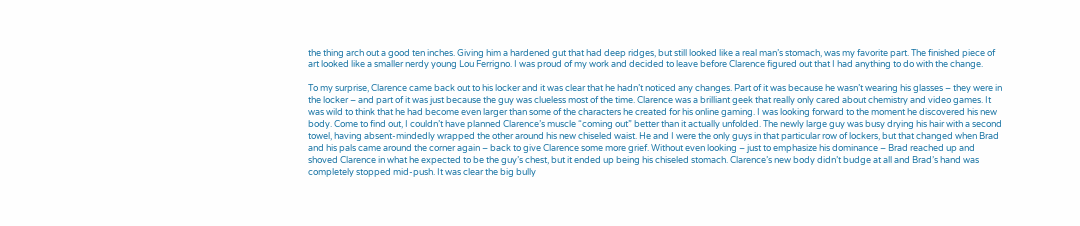the thing arch out a good ten inches. Giving him a hardened gut that had deep ridges, but still looked like a real man’s stomach, was my favorite part. The finished piece of art looked like a smaller nerdy young Lou Ferrigno. I was proud of my work and decided to leave before Clarence figured out that I had anything to do with the change.

To my surprise, Clarence came back out to his locker and it was clear that he hadn’t noticed any changes. Part of it was because he wasn’t wearing his glasses – they were in the locker – and part of it was just because the guy was clueless most of the time. Clarence was a brilliant geek that really only cared about chemistry and video games. It was wild to think that he had become even larger than some of the characters he created for his online gaming. I was looking forward to the moment he discovered his new body. Come to find out, I couldn’t have planned Clarence’s muscle “coming out” better than it actually unfolded. The newly large guy was busy drying his hair with a second towel, having absent-mindedly wrapped the other around his new chiseled waist. He and I were the only guys in that particular row of lockers, but that changed when Brad and his pals came around the corner again – back to give Clarence some more grief. Without even looking – just to emphasize his dominance – Brad reached up and shoved Clarence in what he expected to be the guy’s chest, but it ended up being his chiseled stomach. Clarence’s new body didn’t budge at all and Brad’s hand was completely stopped mid-push. It was clear the big bully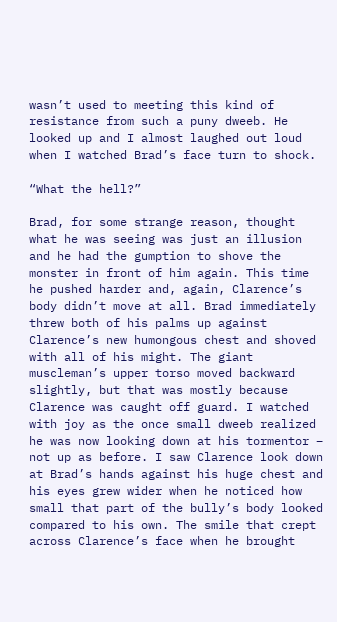wasn’t used to meeting this kind of resistance from such a puny dweeb. He looked up and I almost laughed out loud when I watched Brad’s face turn to shock.

“What the hell?”

Brad, for some strange reason, thought what he was seeing was just an illusion and he had the gumption to shove the monster in front of him again. This time he pushed harder and, again, Clarence’s body didn’t move at all. Brad immediately threw both of his palms up against Clarence’s new humongous chest and shoved with all of his might. The giant muscleman’s upper torso moved backward slightly, but that was mostly because Clarence was caught off guard. I watched with joy as the once small dweeb realized he was now looking down at his tormentor – not up as before. I saw Clarence look down at Brad’s hands against his huge chest and his eyes grew wider when he noticed how small that part of the bully’s body looked compared to his own. The smile that crept across Clarence’s face when he brought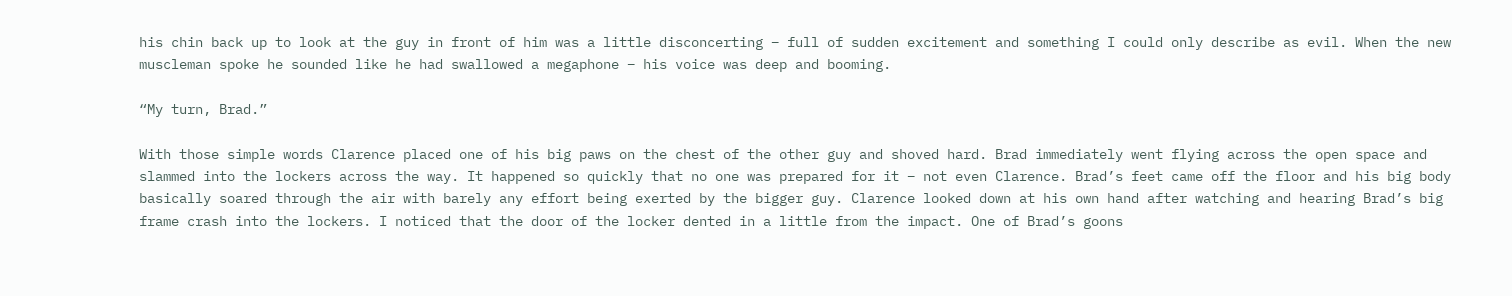his chin back up to look at the guy in front of him was a little disconcerting – full of sudden excitement and something I could only describe as evil. When the new muscleman spoke he sounded like he had swallowed a megaphone – his voice was deep and booming.

“My turn, Brad.”

With those simple words Clarence placed one of his big paws on the chest of the other guy and shoved hard. Brad immediately went flying across the open space and slammed into the lockers across the way. It happened so quickly that no one was prepared for it – not even Clarence. Brad’s feet came off the floor and his big body basically soared through the air with barely any effort being exerted by the bigger guy. Clarence looked down at his own hand after watching and hearing Brad’s big frame crash into the lockers. I noticed that the door of the locker dented in a little from the impact. One of Brad’s goons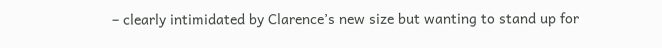– clearly intimidated by Clarence’s new size but wanting to stand up for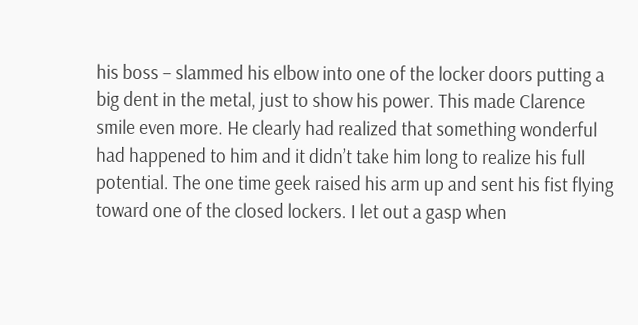his boss – slammed his elbow into one of the locker doors putting a big dent in the metal, just to show his power. This made Clarence smile even more. He clearly had realized that something wonderful had happened to him and it didn’t take him long to realize his full potential. The one time geek raised his arm up and sent his fist flying toward one of the closed lockers. I let out a gasp when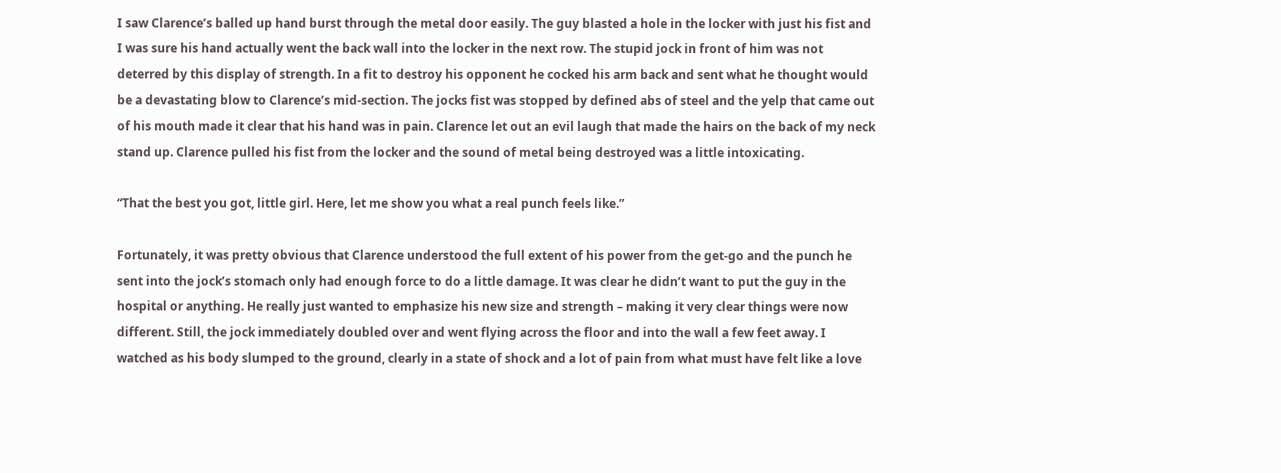I saw Clarence’s balled up hand burst through the metal door easily. The guy blasted a hole in the locker with just his fist and I was sure his hand actually went the back wall into the locker in the next row. The stupid jock in front of him was not deterred by this display of strength. In a fit to destroy his opponent he cocked his arm back and sent what he thought would be a devastating blow to Clarence’s mid-section. The jocks fist was stopped by defined abs of steel and the yelp that came out of his mouth made it clear that his hand was in pain. Clarence let out an evil laugh that made the hairs on the back of my neck stand up. Clarence pulled his fist from the locker and the sound of metal being destroyed was a little intoxicating.

“That the best you got, little girl. Here, let me show you what a real punch feels like.”

Fortunately, it was pretty obvious that Clarence understood the full extent of his power from the get-go and the punch he sent into the jock’s stomach only had enough force to do a little damage. It was clear he didn’t want to put the guy in the hospital or anything. He really just wanted to emphasize his new size and strength – making it very clear things were now different. Still, the jock immediately doubled over and went flying across the floor and into the wall a few feet away. I watched as his body slumped to the ground, clearly in a state of shock and a lot of pain from what must have felt like a love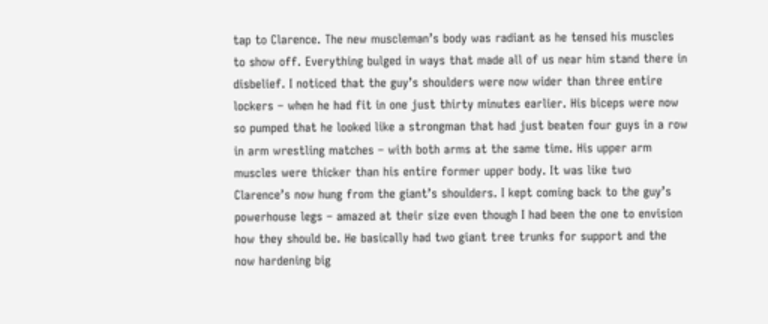tap to Clarence. The new muscleman’s body was radiant as he tensed his muscles to show off. Everything bulged in ways that made all of us near him stand there in disbelief. I noticed that the guy’s shoulders were now wider than three entire lockers – when he had fit in one just thirty minutes earlier. His biceps were now so pumped that he looked like a strongman that had just beaten four guys in a row in arm wrestling matches – with both arms at the same time. His upper arm muscles were thicker than his entire former upper body. It was like two Clarence’s now hung from the giant’s shoulders. I kept coming back to the guy’s powerhouse legs – amazed at their size even though I had been the one to envision how they should be. He basically had two giant tree trunks for support and the now hardening big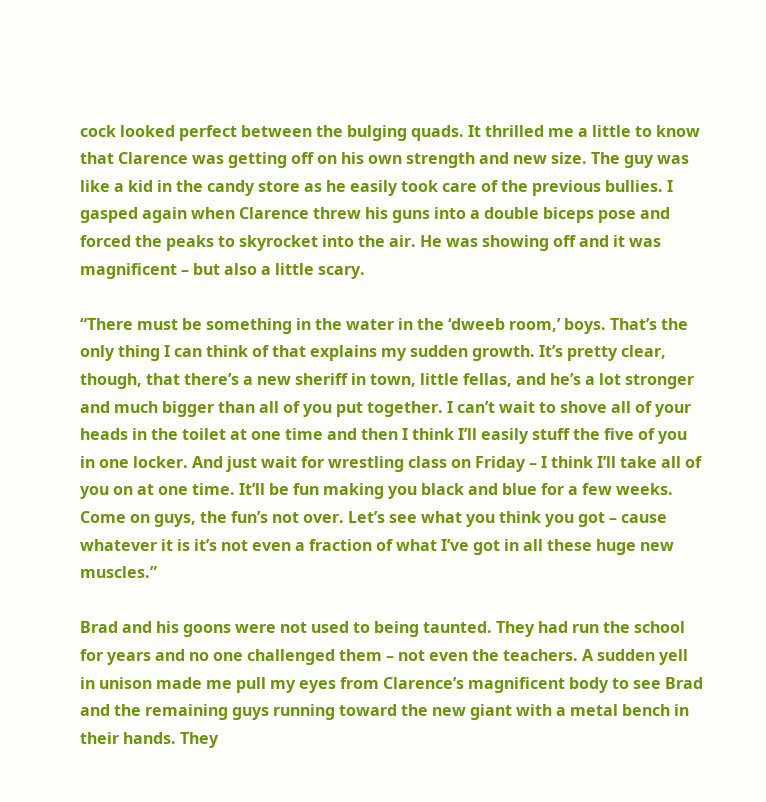cock looked perfect between the bulging quads. It thrilled me a little to know that Clarence was getting off on his own strength and new size. The guy was like a kid in the candy store as he easily took care of the previous bullies. I gasped again when Clarence threw his guns into a double biceps pose and forced the peaks to skyrocket into the air. He was showing off and it was magnificent – but also a little scary.

“There must be something in the water in the ‘dweeb room,’ boys. That’s the only thing I can think of that explains my sudden growth. It’s pretty clear, though, that there’s a new sheriff in town, little fellas, and he’s a lot stronger and much bigger than all of you put together. I can’t wait to shove all of your heads in the toilet at one time and then I think I’ll easily stuff the five of you in one locker. And just wait for wrestling class on Friday – I think I’ll take all of you on at one time. It’ll be fun making you black and blue for a few weeks. Come on guys, the fun’s not over. Let’s see what you think you got – cause whatever it is it’s not even a fraction of what I’ve got in all these huge new muscles.”

Brad and his goons were not used to being taunted. They had run the school for years and no one challenged them – not even the teachers. A sudden yell in unison made me pull my eyes from Clarence’s magnificent body to see Brad and the remaining guys running toward the new giant with a metal bench in their hands. They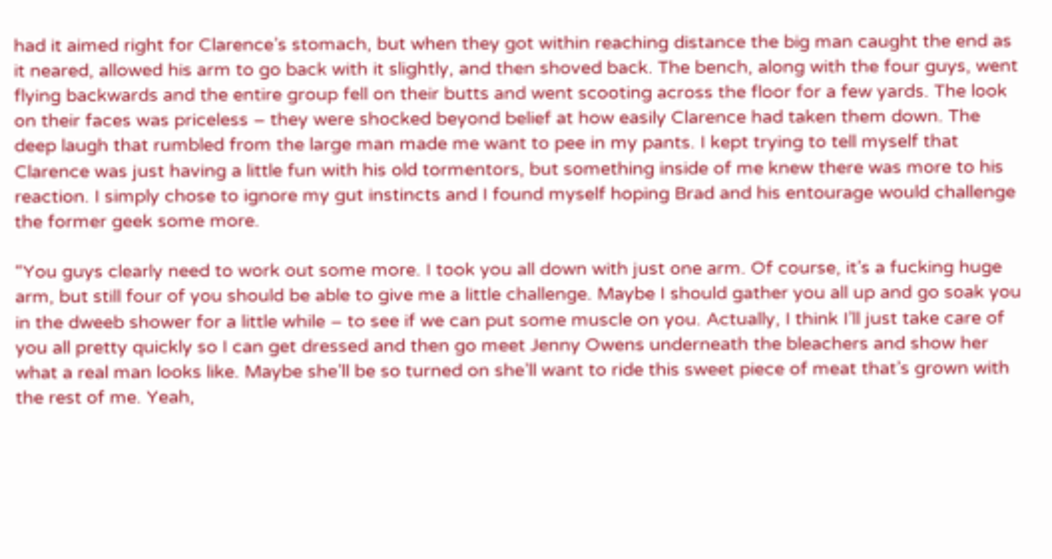had it aimed right for Clarence’s stomach, but when they got within reaching distance the big man caught the end as it neared, allowed his arm to go back with it slightly, and then shoved back. The bench, along with the four guys, went flying backwards and the entire group fell on their butts and went scooting across the floor for a few yards. The look on their faces was priceless – they were shocked beyond belief at how easily Clarence had taken them down. The deep laugh that rumbled from the large man made me want to pee in my pants. I kept trying to tell myself that Clarence was just having a little fun with his old tormentors, but something inside of me knew there was more to his reaction. I simply chose to ignore my gut instincts and I found myself hoping Brad and his entourage would challenge the former geek some more.

“You guys clearly need to work out some more. I took you all down with just one arm. Of course, it’s a fucking huge arm, but still four of you should be able to give me a little challenge. Maybe I should gather you all up and go soak you in the dweeb shower for a little while – to see if we can put some muscle on you. Actually, I think I’ll just take care of you all pretty quickly so I can get dressed and then go meet Jenny Owens underneath the bleachers and show her what a real man looks like. Maybe she’ll be so turned on she’ll want to ride this sweet piece of meat that’s grown with the rest of me. Yeah,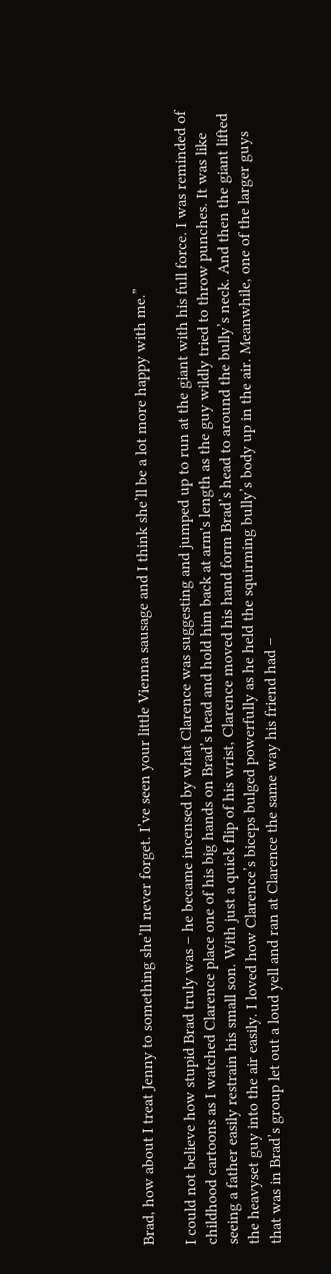Brad, how about I treat Jenny to something she’ll never forget. I’ve seen your little Vienna sausage and I think she’ll be a lot more happy with me.”

I could not believe how stupid Brad truly was – he became incensed by what Clarence was suggesting and jumped up to run at the giant with his full force. I was reminded of childhood cartoons as I watched Clarence place one of his big hands on Brad’s head and hold him back at arm's length as the guy wildly tried to throw punches. It was like seeing a father easily restrain his small son. With just a quick flip of his wrist, Clarence moved his hand form Brad’s head to around the bully’s neck. And then the giant lifted the heavyset guy into the air easily. I loved how Clarence’s biceps bulged powerfully as he held the squirming bully’s body up in the air. Meanwhile, one of the larger guys that was in Brad’s group let out a loud yell and ran at Clarence the same way his friend had –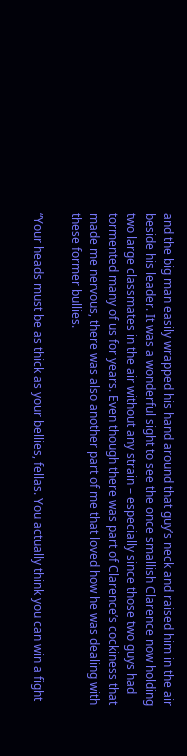and the big man easily wrapped his hand around that guy’s neck and raised him in the air beside his leader. It was a wonderful sight to see the once smallish Clarence now holding two large classmates in the air without any strain – especially since those two guys had tormented many of us for years. Even though there was part of Clarence’s cockiness that made me nervous, there was also another part of me that loved how he was dealing with these former bullies.

“Your heads must be as thick as your bellies, fellas. You actually think you can win a fight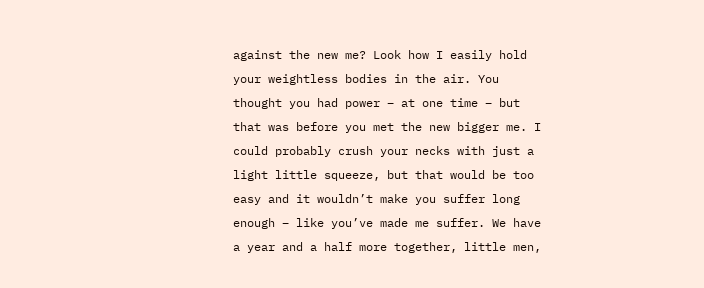against the new me? Look how I easily hold your weightless bodies in the air. You thought you had power – at one time – but that was before you met the new bigger me. I could probably crush your necks with just a light little squeeze, but that would be too easy and it wouldn’t make you suffer long enough – like you’ve made me suffer. We have a year and a half more together, little men,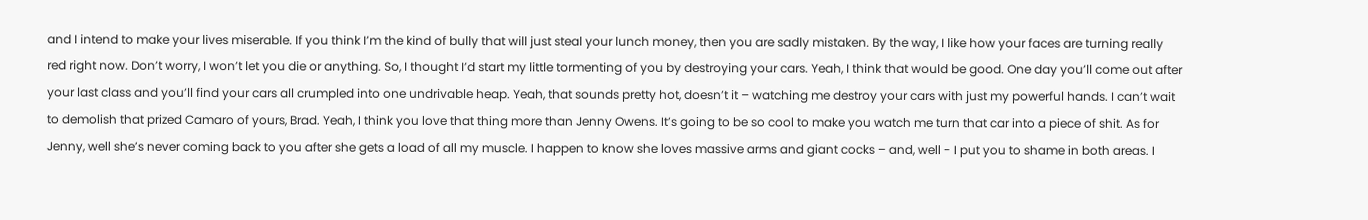and I intend to make your lives miserable. If you think I’m the kind of bully that will just steal your lunch money, then you are sadly mistaken. By the way, I like how your faces are turning really red right now. Don’t worry, I won’t let you die or anything. So, I thought I’d start my little tormenting of you by destroying your cars. Yeah, I think that would be good. One day you’ll come out after your last class and you’ll find your cars all crumpled into one undrivable heap. Yeah, that sounds pretty hot, doesn’t it – watching me destroy your cars with just my powerful hands. I can’t wait to demolish that prized Camaro of yours, Brad. Yeah, I think you love that thing more than Jenny Owens. It’s going to be so cool to make you watch me turn that car into a piece of shit. As for Jenny, well she’s never coming back to you after she gets a load of all my muscle. I happen to know she loves massive arms and giant cocks – and, well - I put you to shame in both areas. I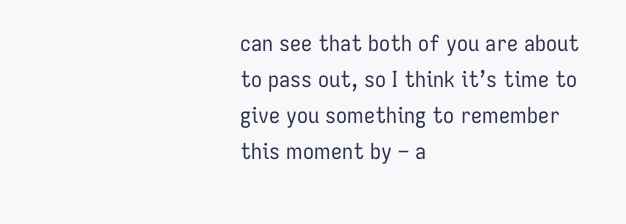can see that both of you are about to pass out, so I think it’s time to give you something to remember this moment by – a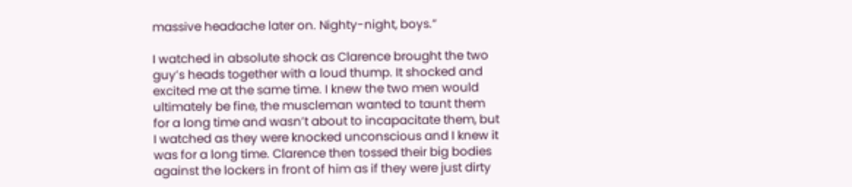massive headache later on. Nighty-night, boys.”

I watched in absolute shock as Clarence brought the two guy’s heads together with a loud thump. It shocked and excited me at the same time. I knew the two men would ultimately be fine, the muscleman wanted to taunt them for a long time and wasn’t about to incapacitate them, but I watched as they were knocked unconscious and I knew it was for a long time. Clarence then tossed their big bodies against the lockers in front of him as if they were just dirty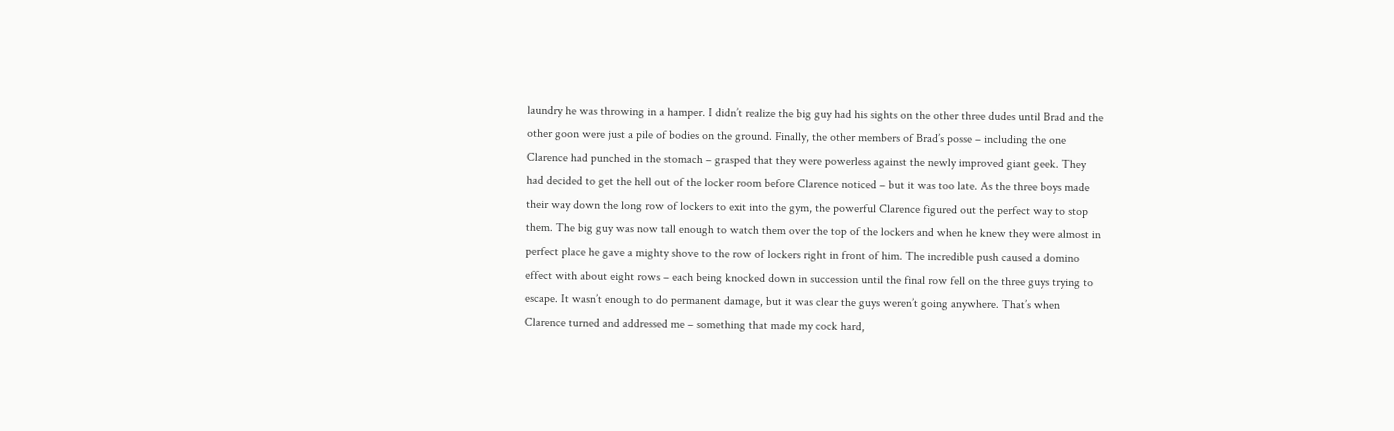laundry he was throwing in a hamper. I didn’t realize the big guy had his sights on the other three dudes until Brad and the other goon were just a pile of bodies on the ground. Finally, the other members of Brad’s posse – including the one Clarence had punched in the stomach – grasped that they were powerless against the newly improved giant geek. They had decided to get the hell out of the locker room before Clarence noticed – but it was too late. As the three boys made their way down the long row of lockers to exit into the gym, the powerful Clarence figured out the perfect way to stop them. The big guy was now tall enough to watch them over the top of the lockers and when he knew they were almost in perfect place he gave a mighty shove to the row of lockers right in front of him. The incredible push caused a domino effect with about eight rows – each being knocked down in succession until the final row fell on the three guys trying to escape. It wasn’t enough to do permanent damage, but it was clear the guys weren’t going anywhere. That’s when Clarence turned and addressed me – something that made my cock hard,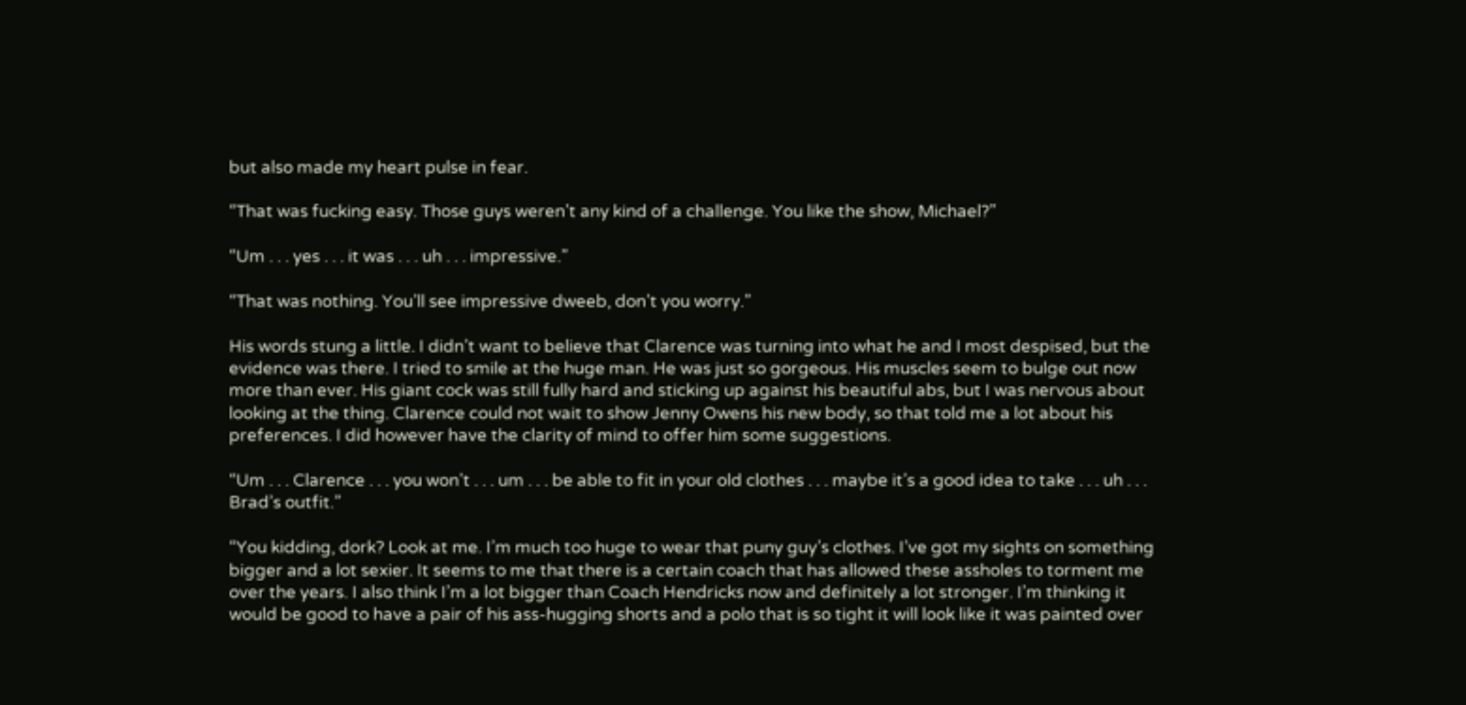but also made my heart pulse in fear.

“That was fucking easy. Those guys weren’t any kind of a challenge. You like the show, Michael?”

“Um . . . yes . . . it was . . . uh . . . impressive.”

“That was nothing. You’ll see impressive dweeb, don’t you worry.”

His words stung a little. I didn’t want to believe that Clarence was turning into what he and I most despised, but the evidence was there. I tried to smile at the huge man. He was just so gorgeous. His muscles seem to bulge out now more than ever. His giant cock was still fully hard and sticking up against his beautiful abs, but I was nervous about looking at the thing. Clarence could not wait to show Jenny Owens his new body, so that told me a lot about his preferences. I did however have the clarity of mind to offer him some suggestions.

“Um . . . Clarence . . . you won’t . . . um . . . be able to fit in your old clothes . . . maybe it’s a good idea to take . . . uh . . . Brad’s outfit.”

“You kidding, dork? Look at me. I’m much too huge to wear that puny guy’s clothes. I’ve got my sights on something bigger and a lot sexier. It seems to me that there is a certain coach that has allowed these assholes to torment me over the years. I also think I’m a lot bigger than Coach Hendricks now and definitely a lot stronger. I’m thinking it would be good to have a pair of his ass-hugging shorts and a polo that is so tight it will look like it was painted over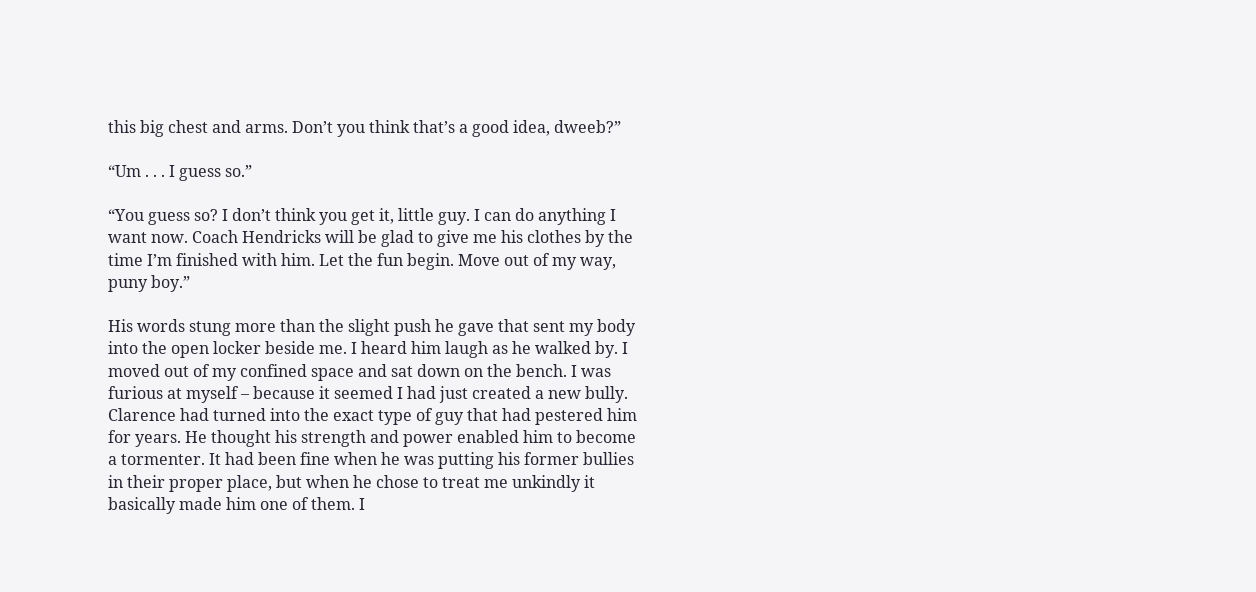this big chest and arms. Don’t you think that’s a good idea, dweeb?”

“Um . . . I guess so.”

“You guess so? I don’t think you get it, little guy. I can do anything I want now. Coach Hendricks will be glad to give me his clothes by the time I’m finished with him. Let the fun begin. Move out of my way, puny boy.”

His words stung more than the slight push he gave that sent my body into the open locker beside me. I heard him laugh as he walked by. I moved out of my confined space and sat down on the bench. I was furious at myself – because it seemed I had just created a new bully. Clarence had turned into the exact type of guy that had pestered him for years. He thought his strength and power enabled him to become a tormenter. It had been fine when he was putting his former bullies in their proper place, but when he chose to treat me unkindly it basically made him one of them. I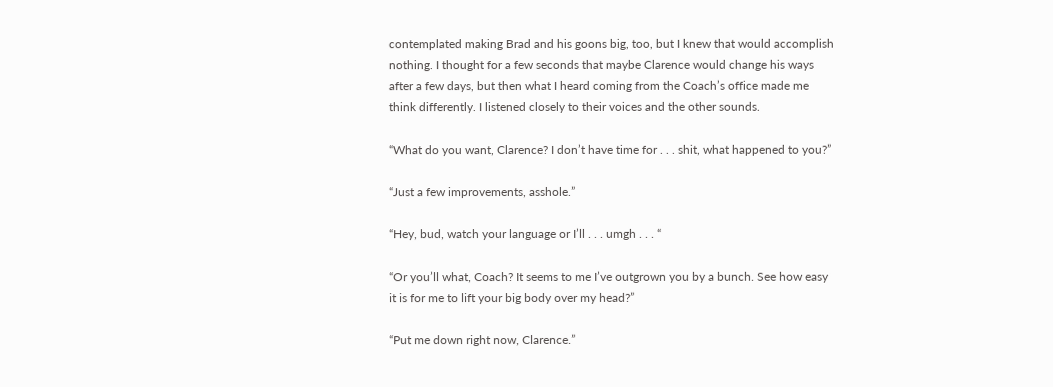contemplated making Brad and his goons big, too, but I knew that would accomplish nothing. I thought for a few seconds that maybe Clarence would change his ways after a few days, but then what I heard coming from the Coach’s office made me think differently. I listened closely to their voices and the other sounds.

“What do you want, Clarence? I don’t have time for . . . shit, what happened to you?”

“Just a few improvements, asshole.”

“Hey, bud, watch your language or I’ll . . . umgh . . . “

“Or you’ll what, Coach? It seems to me I’ve outgrown you by a bunch. See how easy it is for me to lift your big body over my head?”

“Put me down right now, Clarence.”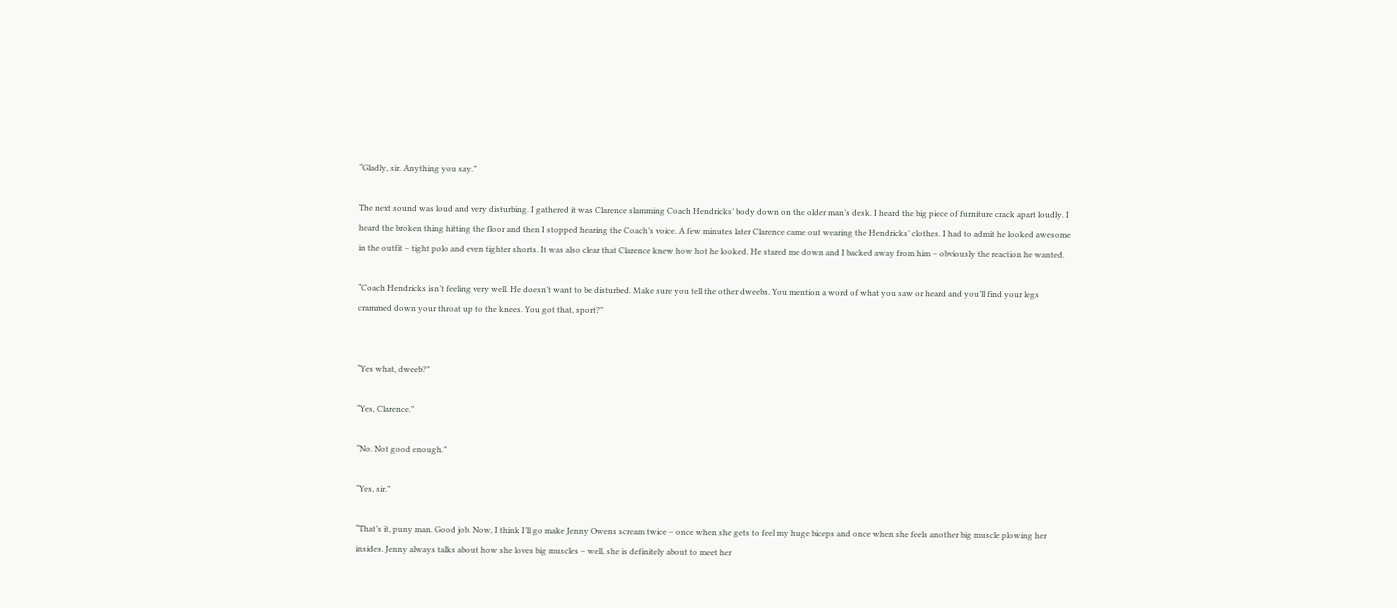“Gladly, sir. Anything you say.”

The next sound was loud and very disturbing. I gathered it was Clarence slamming Coach Hendricks’ body down on the older man’s desk. I heard the big piece of furniture crack apart loudly. I heard the broken thing hitting the floor and then I stopped hearing the Coach’s voice. A few minutes later Clarence came out wearing the Hendricks’ clothes. I had to admit he looked awesome in the outfit – tight polo and even tighter shorts. It was also clear that Clarence knew how hot he looked. He stared me down and I backed away from him – obviously the reaction he wanted.

“Coach Hendricks isn’t feeling very well. He doesn’t want to be disturbed. Make sure you tell the other dweebs. You mention a word of what you saw or heard and you’ll find your legs crammed down your throat up to the knees. You got that, sport?”


“Yes what, dweeb?”

“Yes, Clarence.”

“No. Not good enough.”

“Yes, sir.”

“That’s it, puny man. Good job. Now, I think I’ll go make Jenny Owens scream twice – once when she gets to feel my huge biceps and once when she feels another big muscle plowing her insides. Jenny always talks about how she loves big muscles – well, she is definitely about to meet her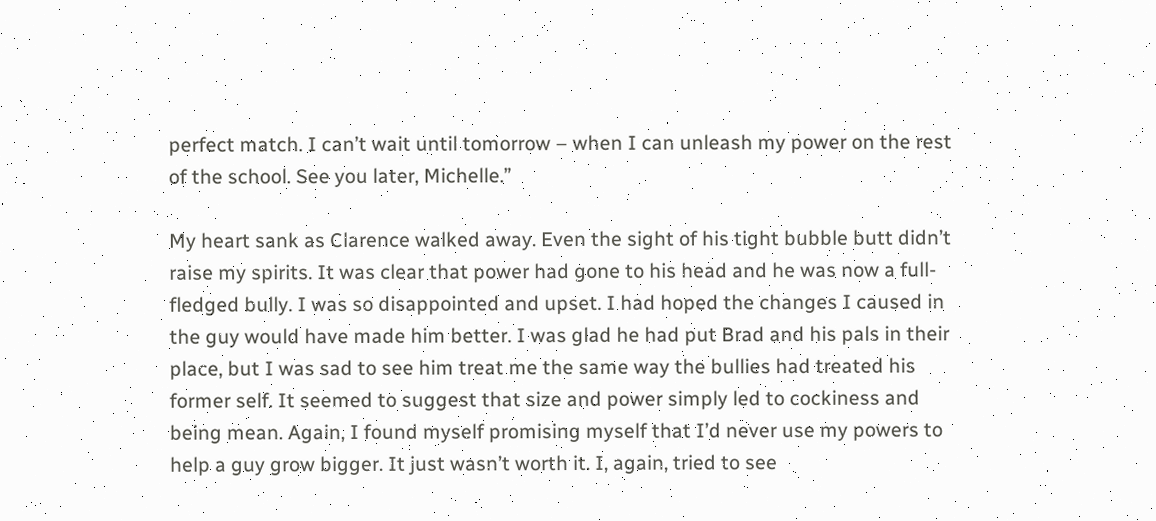perfect match. I can’t wait until tomorrow – when I can unleash my power on the rest of the school. See you later, Michelle.”

My heart sank as Clarence walked away. Even the sight of his tight bubble butt didn’t raise my spirits. It was clear that power had gone to his head and he was now a full-fledged bully. I was so disappointed and upset. I had hoped the changes I caused in the guy would have made him better. I was glad he had put Brad and his pals in their place, but I was sad to see him treat me the same way the bullies had treated his former self. It seemed to suggest that size and power simply led to cockiness and being mean. Again, I found myself promising myself that I’d never use my powers to help a guy grow bigger. It just wasn’t worth it. I, again, tried to see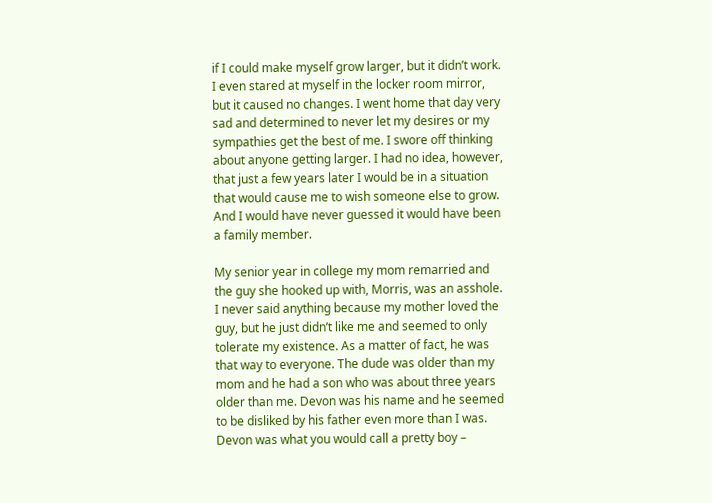if I could make myself grow larger, but it didn’t work. I even stared at myself in the locker room mirror, but it caused no changes. I went home that day very sad and determined to never let my desires or my sympathies get the best of me. I swore off thinking about anyone getting larger. I had no idea, however, that just a few years later I would be in a situation that would cause me to wish someone else to grow. And I would have never guessed it would have been a family member.

My senior year in college my mom remarried and the guy she hooked up with, Morris, was an asshole. I never said anything because my mother loved the guy, but he just didn’t like me and seemed to only tolerate my existence. As a matter of fact, he was that way to everyone. The dude was older than my mom and he had a son who was about three years older than me. Devon was his name and he seemed to be disliked by his father even more than I was. Devon was what you would call a pretty boy –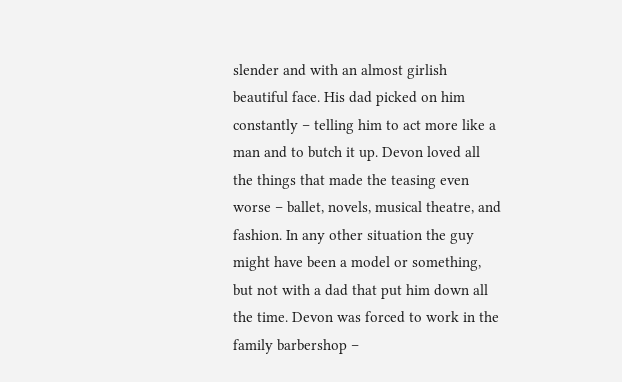slender and with an almost girlish beautiful face. His dad picked on him constantly – telling him to act more like a man and to butch it up. Devon loved all the things that made the teasing even worse – ballet, novels, musical theatre, and fashion. In any other situation the guy might have been a model or something, but not with a dad that put him down all the time. Devon was forced to work in the family barbershop –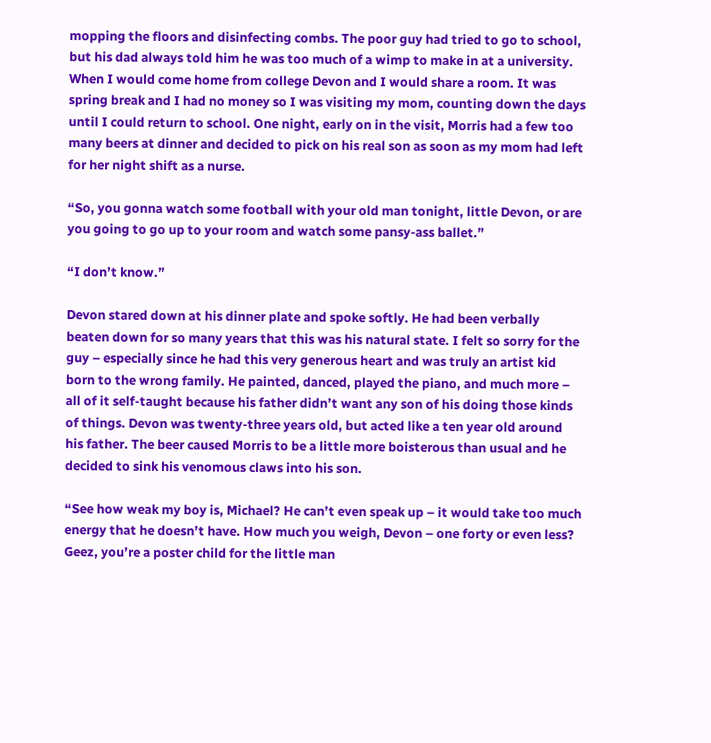mopping the floors and disinfecting combs. The poor guy had tried to go to school, but his dad always told him he was too much of a wimp to make in at a university. When I would come home from college Devon and I would share a room. It was spring break and I had no money so I was visiting my mom, counting down the days until I could return to school. One night, early on in the visit, Morris had a few too many beers at dinner and decided to pick on his real son as soon as my mom had left for her night shift as a nurse.

“So, you gonna watch some football with your old man tonight, little Devon, or are you going to go up to your room and watch some pansy-ass ballet.”

“I don’t know.”

Devon stared down at his dinner plate and spoke softly. He had been verbally beaten down for so many years that this was his natural state. I felt so sorry for the guy – especially since he had this very generous heart and was truly an artist kid born to the wrong family. He painted, danced, played the piano, and much more – all of it self-taught because his father didn’t want any son of his doing those kinds of things. Devon was twenty-three years old, but acted like a ten year old around his father. The beer caused Morris to be a little more boisterous than usual and he decided to sink his venomous claws into his son.

“See how weak my boy is, Michael? He can’t even speak up – it would take too much energy that he doesn’t have. How much you weigh, Devon – one forty or even less? Geez, you’re a poster child for the little man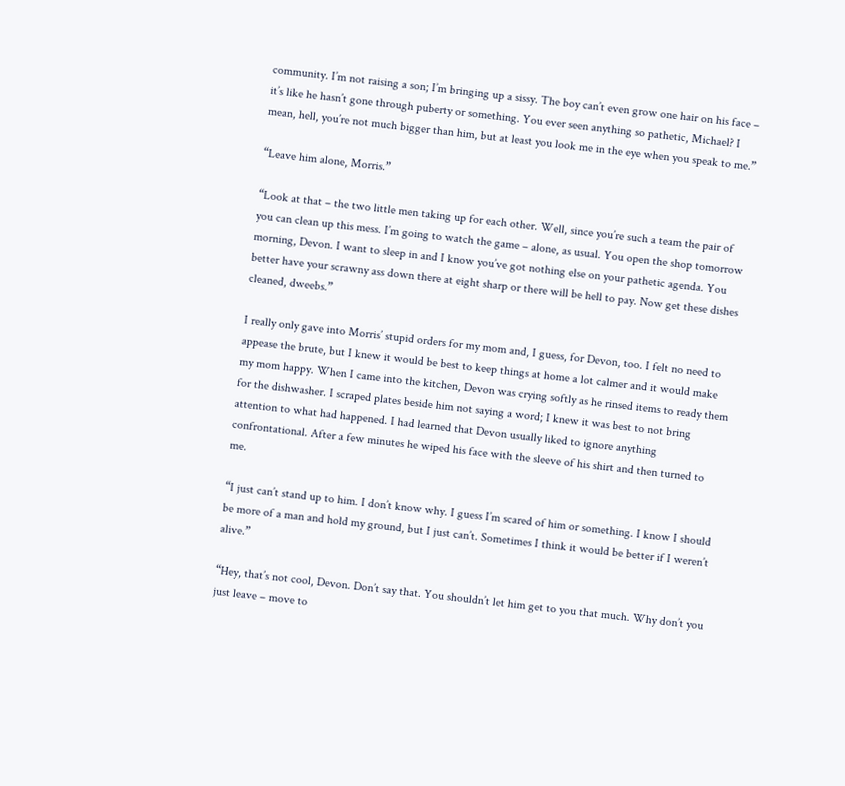community. I’m not raising a son; I’m bringing up a sissy. The boy can’t even grow one hair on his face – it’s like he hasn’t gone through puberty or something. You ever seen anything so pathetic, Michael? I mean, hell, you’re not much bigger than him, but at least you look me in the eye when you speak to me.”

“Leave him alone, Morris.”

“Look at that – the two little men taking up for each other. Well, since you’re such a team the pair of you can clean up this mess. I’m going to watch the game – alone, as usual. You open the shop tomorrow morning, Devon. I want to sleep in and I know you’ve got nothing else on your pathetic agenda. You better have your scrawny ass down there at eight sharp or there will be hell to pay. Now get these dishes cleaned, dweebs.”

I really only gave into Morris’ stupid orders for my mom and, I guess, for Devon, too. I felt no need to appease the brute, but I knew it would be best to keep things at home a lot calmer and it would make my mom happy. When I came into the kitchen, Devon was crying softly as he rinsed items to ready them for the dishwasher. I scraped plates beside him not saying a word; I knew it was best to not bring attention to what had happened. I had learned that Devon usually liked to ignore anything confrontational. After a few minutes he wiped his face with the sleeve of his shirt and then turned to me.

“I just can’t stand up to him. I don’t know why. I guess I’m scared of him or something. I know I should be more of a man and hold my ground, but I just can’t. Sometimes I think it would be better if I weren’t alive.”

“Hey, that’s not cool, Devon. Don’t say that. You shouldn’t let him get to you that much. Why don’t you just leave – move to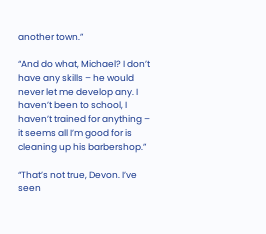another town.”

“And do what, Michael? I don’t have any skills – he would never let me develop any. I haven’t been to school, I haven’t trained for anything – it seems all I’m good for is cleaning up his barbershop.”

“That’s not true, Devon. I’ve seen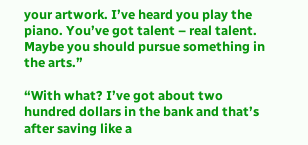your artwork. I’ve heard you play the piano. You’ve got talent – real talent. Maybe you should pursue something in the arts.”

“With what? I’ve got about two hundred dollars in the bank and that’s after saving like a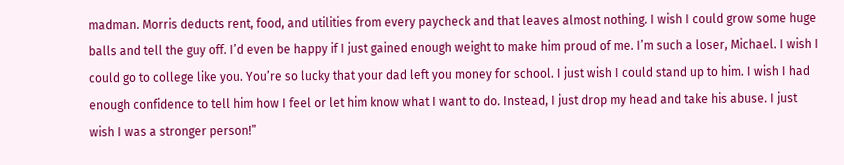madman. Morris deducts rent, food, and utilities from every paycheck and that leaves almost nothing. I wish I could grow some huge balls and tell the guy off. I’d even be happy if I just gained enough weight to make him proud of me. I’m such a loser, Michael. I wish I could go to college like you. You’re so lucky that your dad left you money for school. I just wish I could stand up to him. I wish I had enough confidence to tell him how I feel or let him know what I want to do. Instead, I just drop my head and take his abuse. I just wish I was a stronger person!”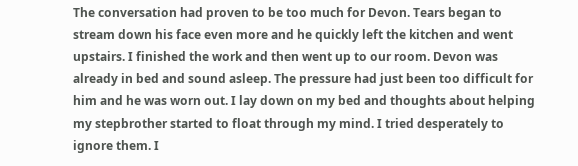The conversation had proven to be too much for Devon. Tears began to stream down his face even more and he quickly left the kitchen and went upstairs. I finished the work and then went up to our room. Devon was already in bed and sound asleep. The pressure had just been too difficult for him and he was worn out. I lay down on my bed and thoughts about helping my stepbrother started to float through my mind. I tried desperately to ignore them. I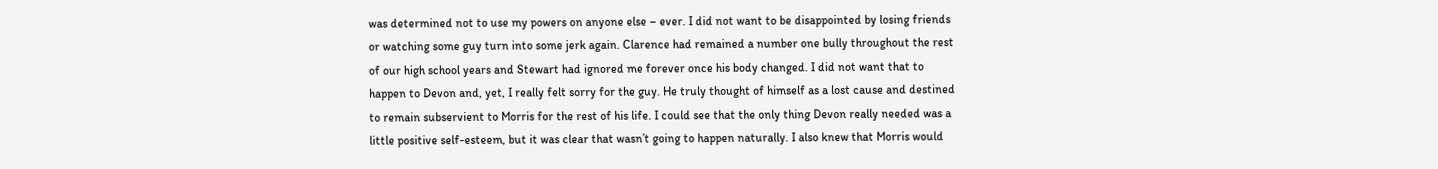was determined not to use my powers on anyone else – ever. I did not want to be disappointed by losing friends or watching some guy turn into some jerk again. Clarence had remained a number one bully throughout the rest of our high school years and Stewart had ignored me forever once his body changed. I did not want that to happen to Devon and, yet, I really felt sorry for the guy. He truly thought of himself as a lost cause and destined to remain subservient to Morris for the rest of his life. I could see that the only thing Devon really needed was a little positive self-esteem, but it was clear that wasn’t going to happen naturally. I also knew that Morris would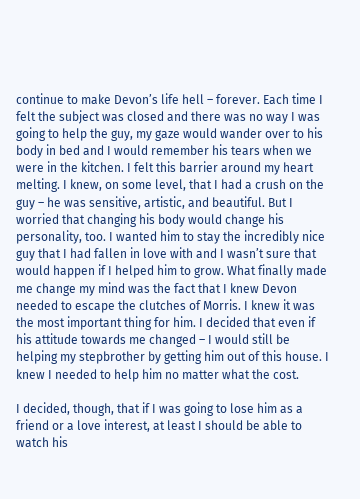continue to make Devon’s life hell – forever. Each time I felt the subject was closed and there was no way I was going to help the guy, my gaze would wander over to his body in bed and I would remember his tears when we were in the kitchen. I felt this barrier around my heart melting. I knew, on some level, that I had a crush on the guy – he was sensitive, artistic, and beautiful. But I worried that changing his body would change his personality, too. I wanted him to stay the incredibly nice guy that I had fallen in love with and I wasn’t sure that would happen if I helped him to grow. What finally made me change my mind was the fact that I knew Devon needed to escape the clutches of Morris. I knew it was the most important thing for him. I decided that even if his attitude towards me changed – I would still be helping my stepbrother by getting him out of this house. I knew I needed to help him no matter what the cost.

I decided, though, that if I was going to lose him as a friend or a love interest, at least I should be able to watch his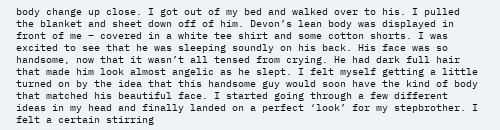body change up close. I got out of my bed and walked over to his. I pulled the blanket and sheet down off of him. Devon’s lean body was displayed in front of me – covered in a white tee shirt and some cotton shorts. I was excited to see that he was sleeping soundly on his back. His face was so handsome, now that it wasn’t all tensed from crying. He had dark full hair that made him look almost angelic as he slept. I felt myself getting a little turned on by the idea that this handsome guy would soon have the kind of body that matched his beautiful face. I started going through a few different ideas in my head and finally landed on a perfect ‘look’ for my stepbrother. I felt a certain stirring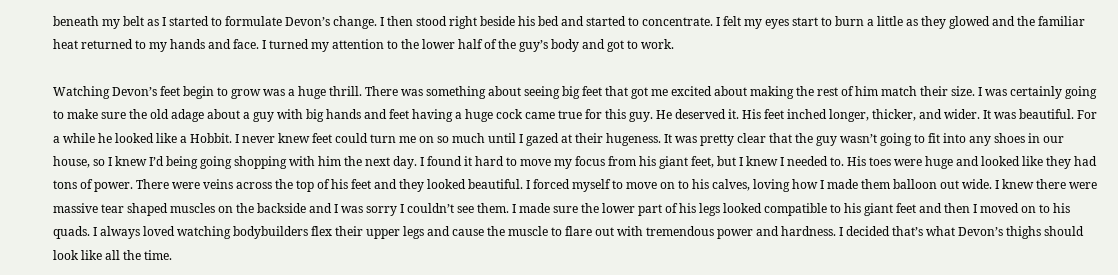beneath my belt as I started to formulate Devon’s change. I then stood right beside his bed and started to concentrate. I felt my eyes start to burn a little as they glowed and the familiar heat returned to my hands and face. I turned my attention to the lower half of the guy’s body and got to work.

Watching Devon’s feet begin to grow was a huge thrill. There was something about seeing big feet that got me excited about making the rest of him match their size. I was certainly going to make sure the old adage about a guy with big hands and feet having a huge cock came true for this guy. He deserved it. His feet inched longer, thicker, and wider. It was beautiful. For a while he looked like a Hobbit. I never knew feet could turn me on so much until I gazed at their hugeness. It was pretty clear that the guy wasn’t going to fit into any shoes in our house, so I knew I’d being going shopping with him the next day. I found it hard to move my focus from his giant feet, but I knew I needed to. His toes were huge and looked like they had tons of power. There were veins across the top of his feet and they looked beautiful. I forced myself to move on to his calves, loving how I made them balloon out wide. I knew there were massive tear shaped muscles on the backside and I was sorry I couldn’t see them. I made sure the lower part of his legs looked compatible to his giant feet and then I moved on to his quads. I always loved watching bodybuilders flex their upper legs and cause the muscle to flare out with tremendous power and hardness. I decided that’s what Devon’s thighs should look like all the time.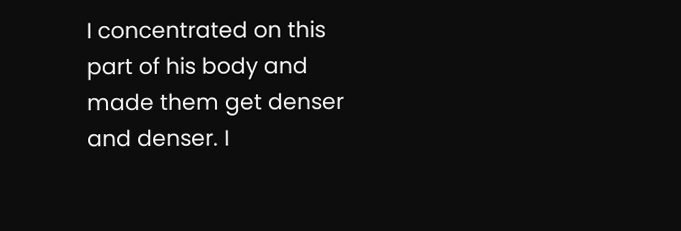I concentrated on this part of his body and made them get denser and denser. I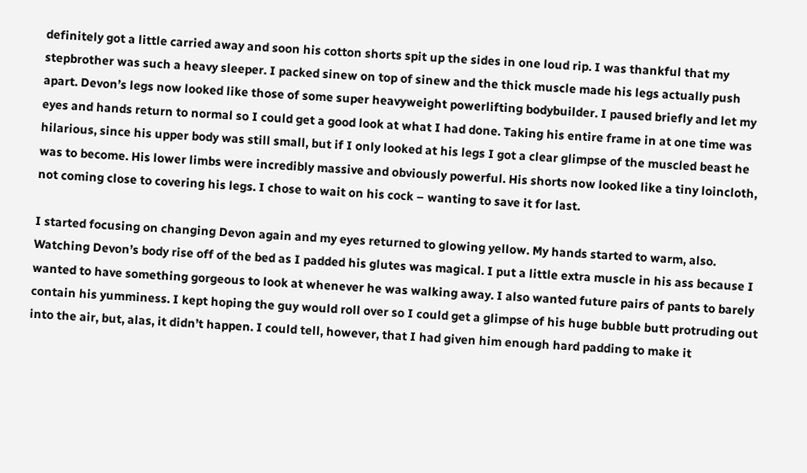definitely got a little carried away and soon his cotton shorts spit up the sides in one loud rip. I was thankful that my stepbrother was such a heavy sleeper. I packed sinew on top of sinew and the thick muscle made his legs actually push apart. Devon’s legs now looked like those of some super heavyweight powerlifting bodybuilder. I paused briefly and let my eyes and hands return to normal so I could get a good look at what I had done. Taking his entire frame in at one time was hilarious, since his upper body was still small, but if I only looked at his legs I got a clear glimpse of the muscled beast he was to become. His lower limbs were incredibly massive and obviously powerful. His shorts now looked like a tiny loincloth, not coming close to covering his legs. I chose to wait on his cock – wanting to save it for last.

I started focusing on changing Devon again and my eyes returned to glowing yellow. My hands started to warm, also. Watching Devon’s body rise off of the bed as I padded his glutes was magical. I put a little extra muscle in his ass because I wanted to have something gorgeous to look at whenever he was walking away. I also wanted future pairs of pants to barely contain his yumminess. I kept hoping the guy would roll over so I could get a glimpse of his huge bubble butt protruding out into the air, but, alas, it didn’t happen. I could tell, however, that I had given him enough hard padding to make it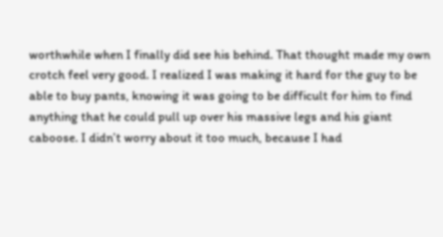worthwhile when I finally did see his behind. That thought made my own crotch feel very good. I realized I was making it hard for the guy to be able to buy pants, knowing it was going to be difficult for him to find anything that he could pull up over his massive legs and his giant caboose. I didn’t worry about it too much, because I had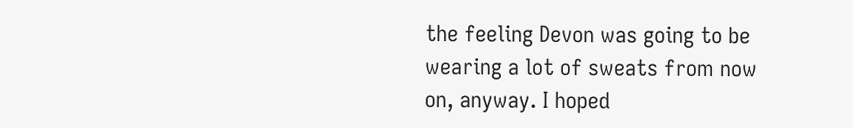the feeling Devon was going to be wearing a lot of sweats from now on, anyway. I hoped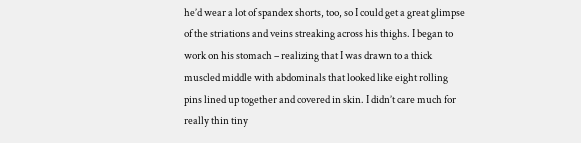he’d wear a lot of spandex shorts, too, so I could get a great glimpse of the striations and veins streaking across his thighs. I began to work on his stomach – realizing that I was drawn to a thick muscled middle with abdominals that looked like eight rolling pins lined up together and covered in skin. I didn’t care much for really thin tiny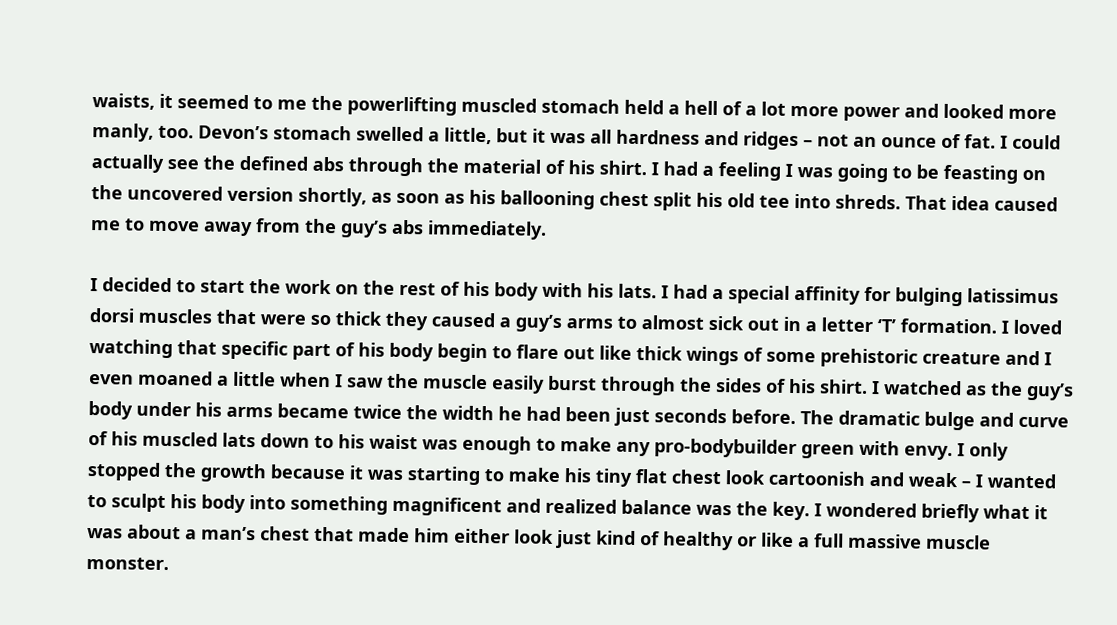waists, it seemed to me the powerlifting muscled stomach held a hell of a lot more power and looked more manly, too. Devon’s stomach swelled a little, but it was all hardness and ridges – not an ounce of fat. I could actually see the defined abs through the material of his shirt. I had a feeling I was going to be feasting on the uncovered version shortly, as soon as his ballooning chest split his old tee into shreds. That idea caused me to move away from the guy’s abs immediately.

I decided to start the work on the rest of his body with his lats. I had a special affinity for bulging latissimus dorsi muscles that were so thick they caused a guy’s arms to almost sick out in a letter ‘T’ formation. I loved watching that specific part of his body begin to flare out like thick wings of some prehistoric creature and I even moaned a little when I saw the muscle easily burst through the sides of his shirt. I watched as the guy’s body under his arms became twice the width he had been just seconds before. The dramatic bulge and curve of his muscled lats down to his waist was enough to make any pro-bodybuilder green with envy. I only stopped the growth because it was starting to make his tiny flat chest look cartoonish and weak – I wanted to sculpt his body into something magnificent and realized balance was the key. I wondered briefly what it was about a man’s chest that made him either look just kind of healthy or like a full massive muscle monster.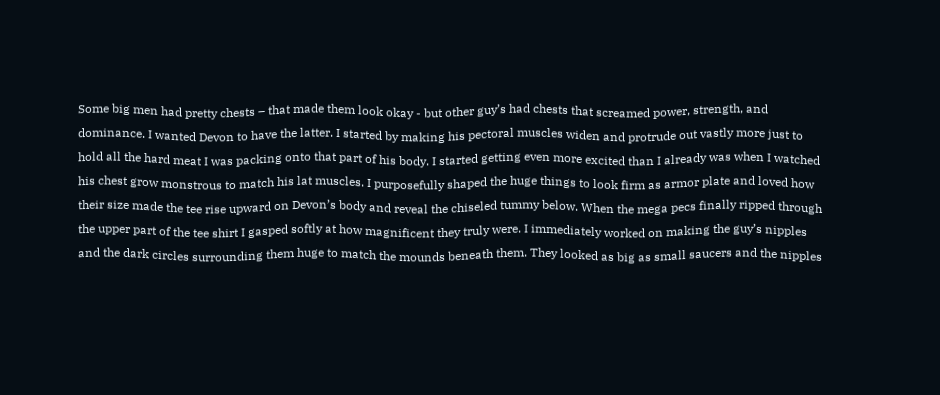Some big men had pretty chests – that made them look okay - but other guy’s had chests that screamed power, strength, and dominance. I wanted Devon to have the latter. I started by making his pectoral muscles widen and protrude out vastly more just to hold all the hard meat I was packing onto that part of his body. I started getting even more excited than I already was when I watched his chest grow monstrous to match his lat muscles. I purposefully shaped the huge things to look firm as armor plate and loved how their size made the tee rise upward on Devon’s body and reveal the chiseled tummy below. When the mega pecs finally ripped through the upper part of the tee shirt I gasped softly at how magnificent they truly were. I immediately worked on making the guy’s nipples and the dark circles surrounding them huge to match the mounds beneath them. They looked as big as small saucers and the nipples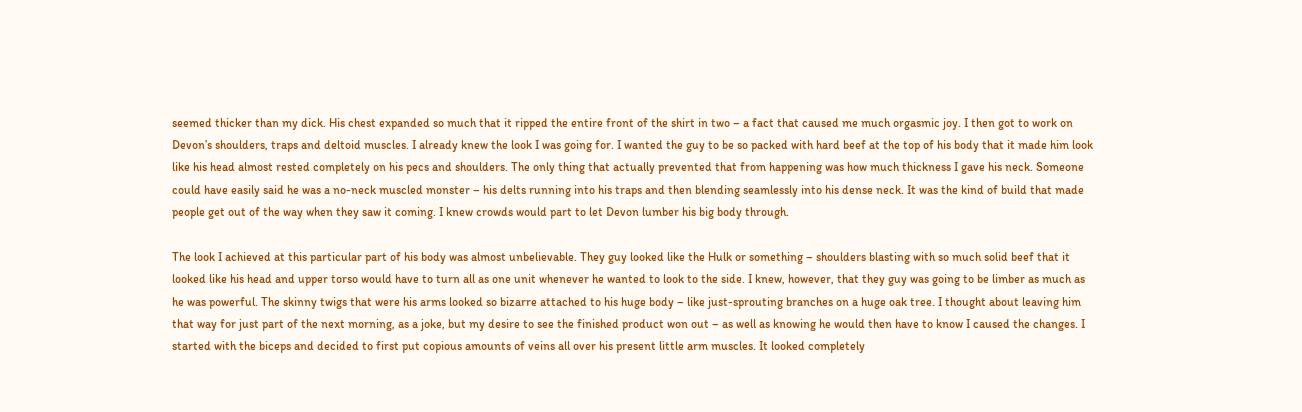seemed thicker than my dick. His chest expanded so much that it ripped the entire front of the shirt in two – a fact that caused me much orgasmic joy. I then got to work on Devon’s shoulders, traps and deltoid muscles. I already knew the look I was going for. I wanted the guy to be so packed with hard beef at the top of his body that it made him look like his head almost rested completely on his pecs and shoulders. The only thing that actually prevented that from happening was how much thickness I gave his neck. Someone could have easily said he was a no-neck muscled monster – his delts running into his traps and then blending seamlessly into his dense neck. It was the kind of build that made people get out of the way when they saw it coming. I knew crowds would part to let Devon lumber his big body through.

The look I achieved at this particular part of his body was almost unbelievable. They guy looked like the Hulk or something – shoulders blasting with so much solid beef that it looked like his head and upper torso would have to turn all as one unit whenever he wanted to look to the side. I knew, however, that they guy was going to be limber as much as he was powerful. The skinny twigs that were his arms looked so bizarre attached to his huge body – like just-sprouting branches on a huge oak tree. I thought about leaving him that way for just part of the next morning, as a joke, but my desire to see the finished product won out – as well as knowing he would then have to know I caused the changes. I started with the biceps and decided to first put copious amounts of veins all over his present little arm muscles. It looked completely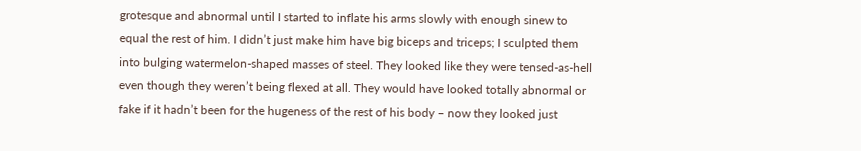grotesque and abnormal until I started to inflate his arms slowly with enough sinew to equal the rest of him. I didn’t just make him have big biceps and triceps; I sculpted them into bulging watermelon-shaped masses of steel. They looked like they were tensed-as-hell even though they weren’t being flexed at all. They would have looked totally abnormal or fake if it hadn’t been for the hugeness of the rest of his body – now they looked just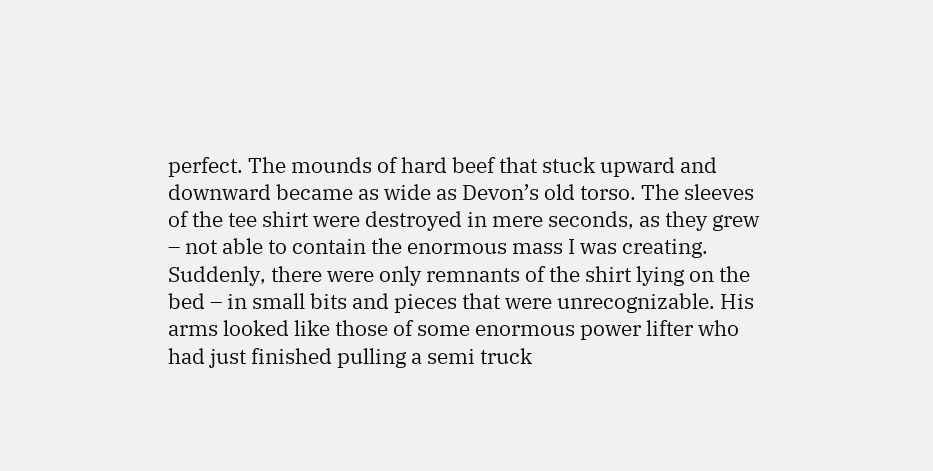perfect. The mounds of hard beef that stuck upward and downward became as wide as Devon’s old torso. The sleeves of the tee shirt were destroyed in mere seconds, as they grew – not able to contain the enormous mass I was creating. Suddenly, there were only remnants of the shirt lying on the bed – in small bits and pieces that were unrecognizable. His arms looked like those of some enormous power lifter who had just finished pulling a semi truck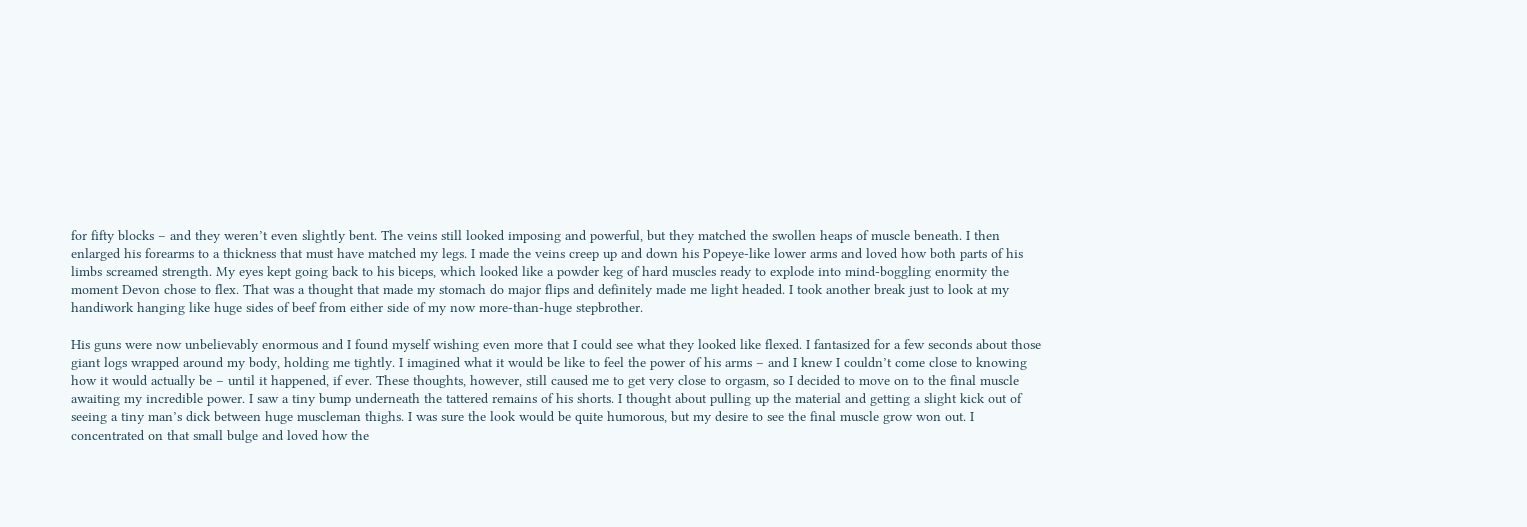for fifty blocks – and they weren’t even slightly bent. The veins still looked imposing and powerful, but they matched the swollen heaps of muscle beneath. I then enlarged his forearms to a thickness that must have matched my legs. I made the veins creep up and down his Popeye-like lower arms and loved how both parts of his limbs screamed strength. My eyes kept going back to his biceps, which looked like a powder keg of hard muscles ready to explode into mind-boggling enormity the moment Devon chose to flex. That was a thought that made my stomach do major flips and definitely made me light headed. I took another break just to look at my handiwork hanging like huge sides of beef from either side of my now more-than-huge stepbrother.

His guns were now unbelievably enormous and I found myself wishing even more that I could see what they looked like flexed. I fantasized for a few seconds about those giant logs wrapped around my body, holding me tightly. I imagined what it would be like to feel the power of his arms – and I knew I couldn’t come close to knowing how it would actually be – until it happened, if ever. These thoughts, however, still caused me to get very close to orgasm, so I decided to move on to the final muscle awaiting my incredible power. I saw a tiny bump underneath the tattered remains of his shorts. I thought about pulling up the material and getting a slight kick out of seeing a tiny man’s dick between huge muscleman thighs. I was sure the look would be quite humorous, but my desire to see the final muscle grow won out. I concentrated on that small bulge and loved how the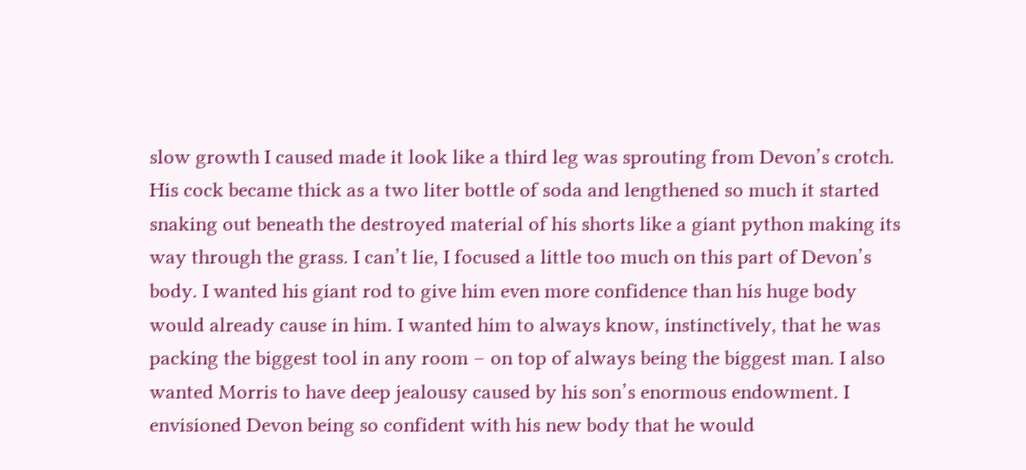slow growth I caused made it look like a third leg was sprouting from Devon’s crotch. His cock became thick as a two liter bottle of soda and lengthened so much it started snaking out beneath the destroyed material of his shorts like a giant python making its way through the grass. I can’t lie, I focused a little too much on this part of Devon’s body. I wanted his giant rod to give him even more confidence than his huge body would already cause in him. I wanted him to always know, instinctively, that he was packing the biggest tool in any room – on top of always being the biggest man. I also wanted Morris to have deep jealousy caused by his son’s enormous endowment. I envisioned Devon being so confident with his new body that he would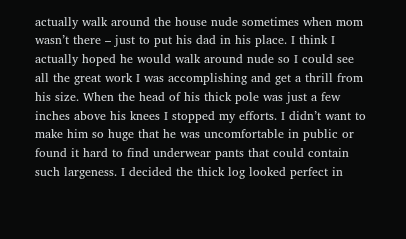actually walk around the house nude sometimes when mom wasn’t there – just to put his dad in his place. I think I actually hoped he would walk around nude so I could see all the great work I was accomplishing and get a thrill from his size. When the head of his thick pole was just a few inches above his knees I stopped my efforts. I didn’t want to make him so huge that he was uncomfortable in public or found it hard to find underwear pants that could contain such largeness. I decided the thick log looked perfect in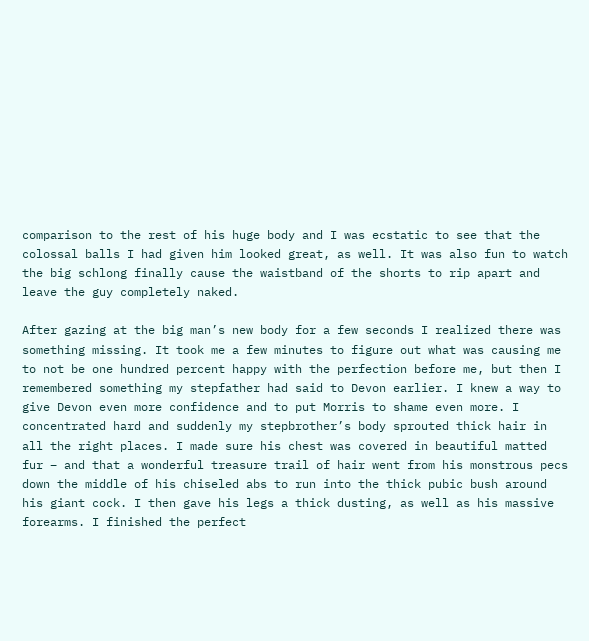comparison to the rest of his huge body and I was ecstatic to see that the colossal balls I had given him looked great, as well. It was also fun to watch the big schlong finally cause the waistband of the shorts to rip apart and leave the guy completely naked.

After gazing at the big man’s new body for a few seconds I realized there was something missing. It took me a few minutes to figure out what was causing me to not be one hundred percent happy with the perfection before me, but then I remembered something my stepfather had said to Devon earlier. I knew a way to give Devon even more confidence and to put Morris to shame even more. I concentrated hard and suddenly my stepbrother’s body sprouted thick hair in all the right places. I made sure his chest was covered in beautiful matted fur – and that a wonderful treasure trail of hair went from his monstrous pecs down the middle of his chiseled abs to run into the thick pubic bush around his giant cock. I then gave his legs a thick dusting, as well as his massive forearms. I finished the perfect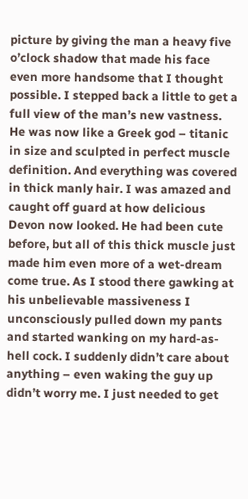picture by giving the man a heavy five o’clock shadow that made his face even more handsome that I thought possible. I stepped back a little to get a full view of the man’s new vastness. He was now like a Greek god – titanic in size and sculpted in perfect muscle definition. And everything was covered in thick manly hair. I was amazed and caught off guard at how delicious Devon now looked. He had been cute before, but all of this thick muscle just made him even more of a wet-dream come true. As I stood there gawking at his unbelievable massiveness I unconsciously pulled down my pants and started wanking on my hard-as-hell cock. I suddenly didn’t care about anything – even waking the guy up didn’t worry me. I just needed to get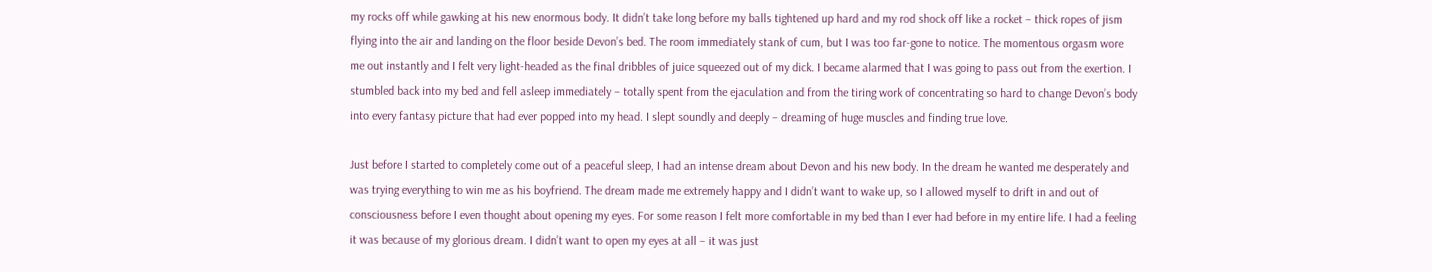my rocks off while gawking at his new enormous body. It didn’t take long before my balls tightened up hard and my rod shock off like a rocket – thick ropes of jism flying into the air and landing on the floor beside Devon’s bed. The room immediately stank of cum, but I was too far-gone to notice. The momentous orgasm wore me out instantly and I felt very light-headed as the final dribbles of juice squeezed out of my dick. I became alarmed that I was going to pass out from the exertion. I stumbled back into my bed and fell asleep immediately – totally spent from the ejaculation and from the tiring work of concentrating so hard to change Devon’s body into every fantasy picture that had ever popped into my head. I slept soundly and deeply – dreaming of huge muscles and finding true love.

Just before I started to completely come out of a peaceful sleep, I had an intense dream about Devon and his new body. In the dream he wanted me desperately and was trying everything to win me as his boyfriend. The dream made me extremely happy and I didn’t want to wake up, so I allowed myself to drift in and out of consciousness before I even thought about opening my eyes. For some reason I felt more comfortable in my bed than I ever had before in my entire life. I had a feeling it was because of my glorious dream. I didn’t want to open my eyes at all – it was just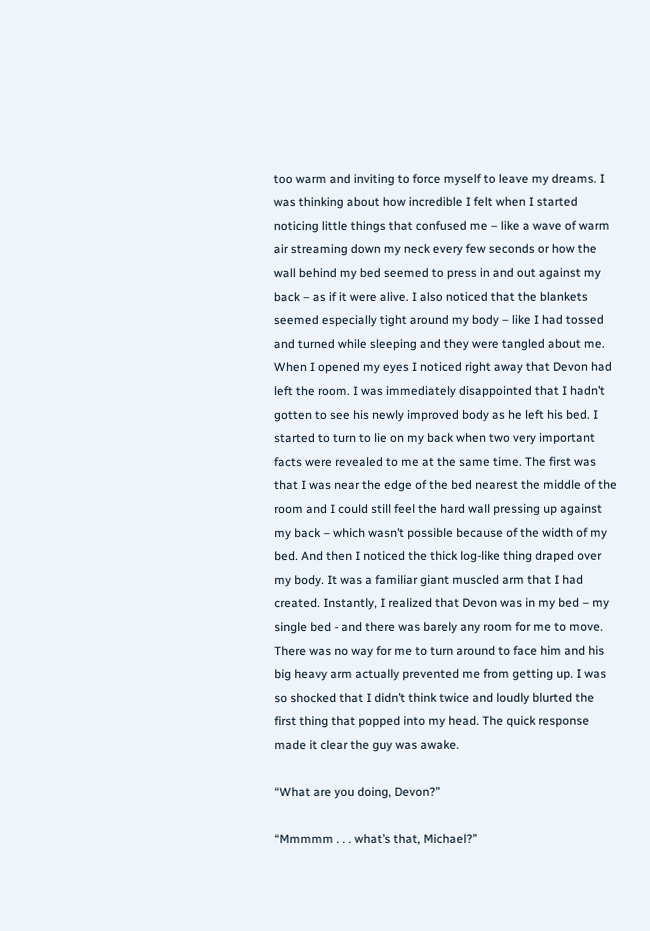too warm and inviting to force myself to leave my dreams. I was thinking about how incredible I felt when I started noticing little things that confused me – like a wave of warm air streaming down my neck every few seconds or how the wall behind my bed seemed to press in and out against my back – as if it were alive. I also noticed that the blankets seemed especially tight around my body – like I had tossed and turned while sleeping and they were tangled about me. When I opened my eyes I noticed right away that Devon had left the room. I was immediately disappointed that I hadn’t gotten to see his newly improved body as he left his bed. I started to turn to lie on my back when two very important facts were revealed to me at the same time. The first was that I was near the edge of the bed nearest the middle of the room and I could still feel the hard wall pressing up against my back – which wasn’t possible because of the width of my bed. And then I noticed the thick log-like thing draped over my body. It was a familiar giant muscled arm that I had created. Instantly, I realized that Devon was in my bed – my single bed - and there was barely any room for me to move. There was no way for me to turn around to face him and his big heavy arm actually prevented me from getting up. I was so shocked that I didn’t think twice and loudly blurted the first thing that popped into my head. The quick response made it clear the guy was awake.

“What are you doing, Devon?”

“Mmmmm . . . what’s that, Michael?”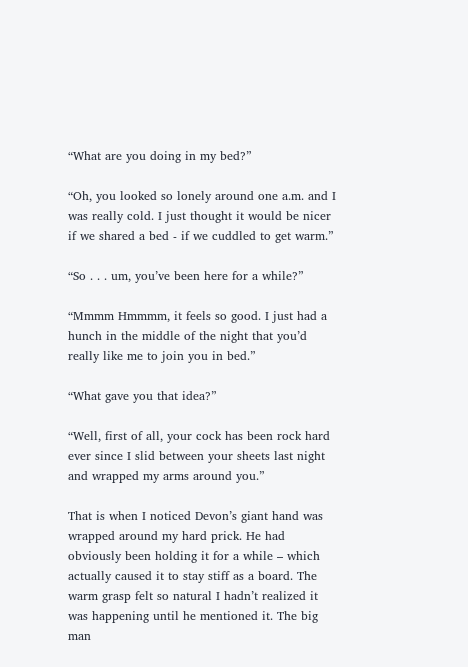“What are you doing in my bed?”

“Oh, you looked so lonely around one a.m. and I was really cold. I just thought it would be nicer if we shared a bed - if we cuddled to get warm.”

“So . . . um, you’ve been here for a while?”

“Mmmm Hmmmm, it feels so good. I just had a hunch in the middle of the night that you’d really like me to join you in bed.”

“What gave you that idea?”

“Well, first of all, your cock has been rock hard ever since I slid between your sheets last night and wrapped my arms around you.”

That is when I noticed Devon’s giant hand was wrapped around my hard prick. He had obviously been holding it for a while – which actually caused it to stay stiff as a board. The warm grasp felt so natural I hadn’t realized it was happening until he mentioned it. The big man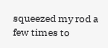squeezed my rod a few times to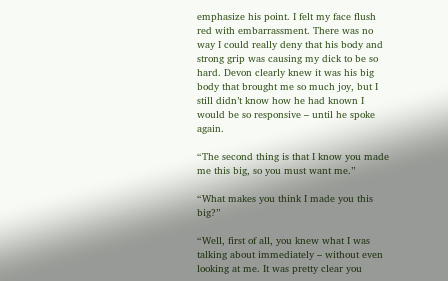emphasize his point. I felt my face flush red with embarrassment. There was no way I could really deny that his body and strong grip was causing my dick to be so hard. Devon clearly knew it was his big body that brought me so much joy, but I still didn’t know how he had known I would be so responsive – until he spoke again.

“The second thing is that I know you made me this big, so you must want me.”

“What makes you think I made you this big?”

“Well, first of all, you knew what I was talking about immediately – without even looking at me. It was pretty clear you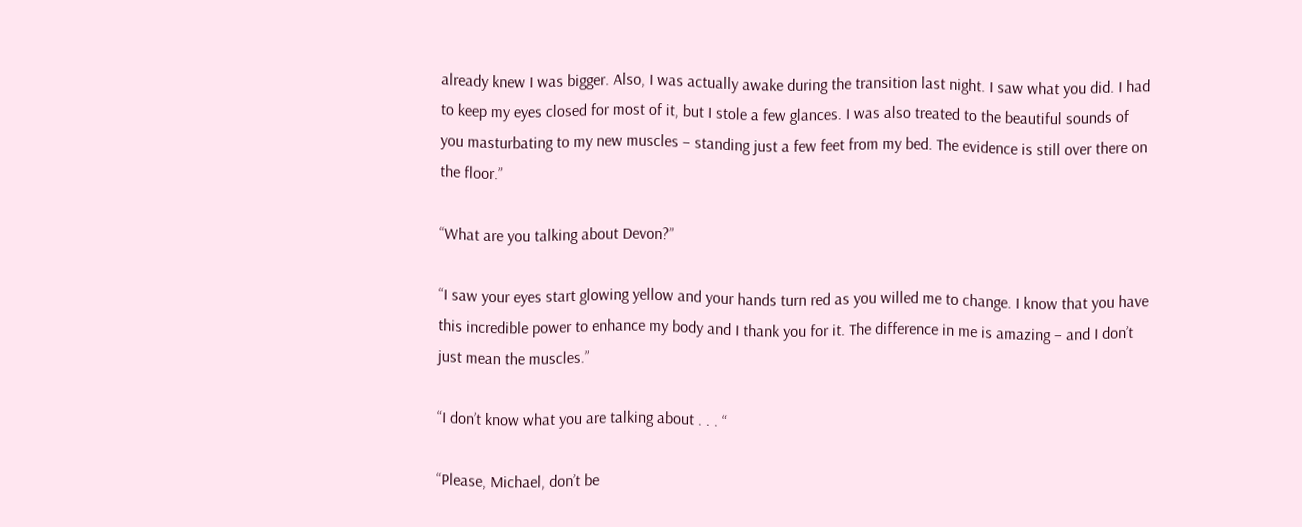already knew I was bigger. Also, I was actually awake during the transition last night. I saw what you did. I had to keep my eyes closed for most of it, but I stole a few glances. I was also treated to the beautiful sounds of you masturbating to my new muscles – standing just a few feet from my bed. The evidence is still over there on the floor.”

“What are you talking about Devon?”

“I saw your eyes start glowing yellow and your hands turn red as you willed me to change. I know that you have this incredible power to enhance my body and I thank you for it. The difference in me is amazing – and I don’t just mean the muscles.”

“I don’t know what you are talking about . . . “

“Please, Michael, don’t be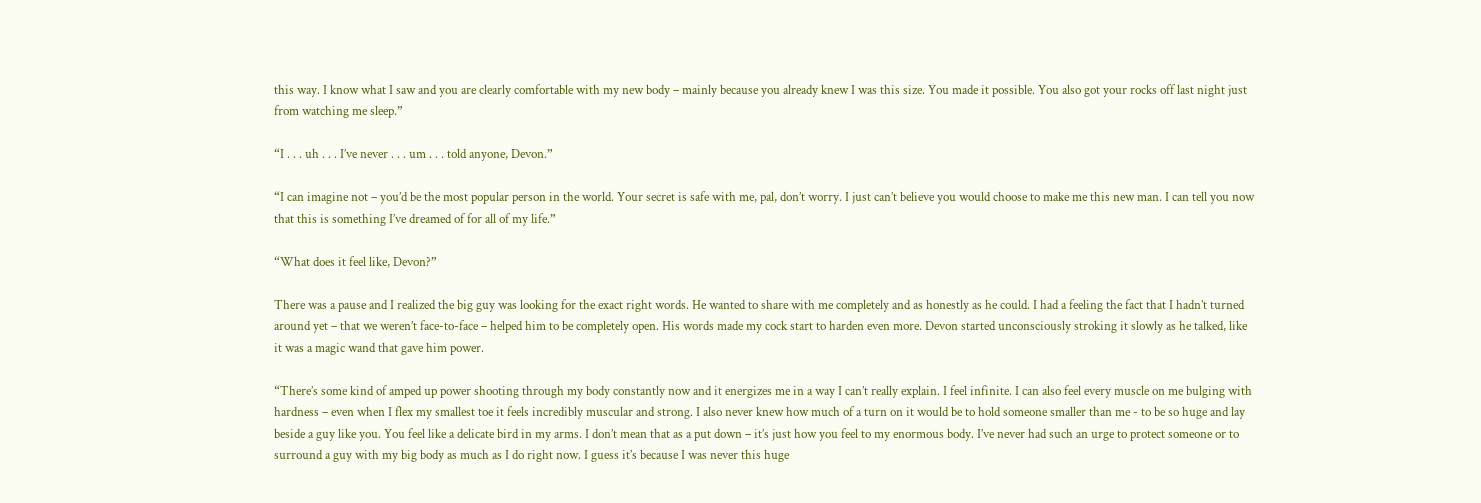this way. I know what I saw and you are clearly comfortable with my new body – mainly because you already knew I was this size. You made it possible. You also got your rocks off last night just from watching me sleep.”

“I . . . uh . . . I’ve never . . . um . . . told anyone, Devon.”

“I can imagine not – you’d be the most popular person in the world. Your secret is safe with me, pal, don’t worry. I just can’t believe you would choose to make me this new man. I can tell you now that this is something I’ve dreamed of for all of my life.”

“What does it feel like, Devon?”

There was a pause and I realized the big guy was looking for the exact right words. He wanted to share with me completely and as honestly as he could. I had a feeling the fact that I hadn’t turned around yet – that we weren’t face-to-face – helped him to be completely open. His words made my cock start to harden even more. Devon started unconsciously stroking it slowly as he talked, like it was a magic wand that gave him power.

“There’s some kind of amped up power shooting through my body constantly now and it energizes me in a way I can’t really explain. I feel infinite. I can also feel every muscle on me bulging with hardness – even when I flex my smallest toe it feels incredibly muscular and strong. I also never knew how much of a turn on it would be to hold someone smaller than me - to be so huge and lay beside a guy like you. You feel like a delicate bird in my arms. I don’t mean that as a put down – it’s just how you feel to my enormous body. I’ve never had such an urge to protect someone or to surround a guy with my big body as much as I do right now. I guess it’s because I was never this huge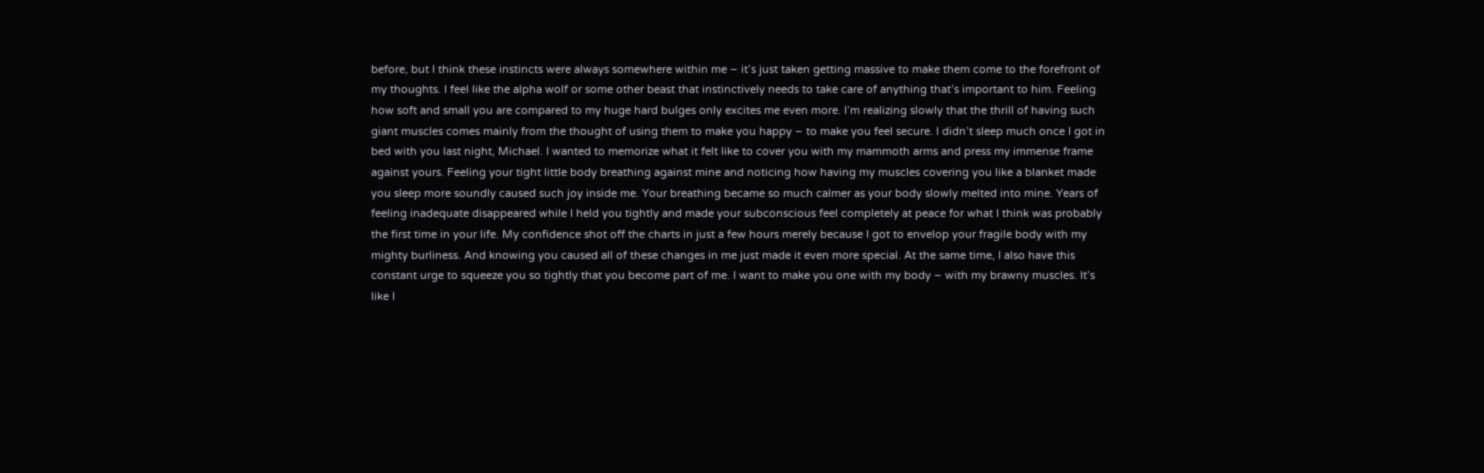before, but I think these instincts were always somewhere within me – it’s just taken getting massive to make them come to the forefront of my thoughts. I feel like the alpha wolf or some other beast that instinctively needs to take care of anything that’s important to him. Feeling how soft and small you are compared to my huge hard bulges only excites me even more. I’m realizing slowly that the thrill of having such giant muscles comes mainly from the thought of using them to make you happy – to make you feel secure. I didn’t sleep much once I got in bed with you last night, Michael. I wanted to memorize what it felt like to cover you with my mammoth arms and press my immense frame against yours. Feeling your tight little body breathing against mine and noticing how having my muscles covering you like a blanket made you sleep more soundly caused such joy inside me. Your breathing became so much calmer as your body slowly melted into mine. Years of feeling inadequate disappeared while I held you tightly and made your subconscious feel completely at peace for what I think was probably the first time in your life. My confidence shot off the charts in just a few hours merely because I got to envelop your fragile body with my mighty burliness. And knowing you caused all of these changes in me just made it even more special. At the same time, I also have this constant urge to squeeze you so tightly that you become part of me. I want to make you one with my body – with my brawny muscles. It’s like I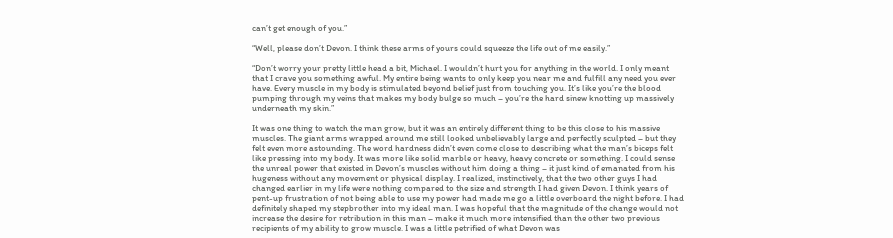can’t get enough of you.”

“Well, please don’t Devon. I think these arms of yours could squeeze the life out of me easily.”

“Don’t worry your pretty little head a bit, Michael. I wouldn’t hurt you for anything in the world. I only meant that I crave you something awful. My entire being wants to only keep you near me and fulfill any need you ever have. Every muscle in my body is stimulated beyond belief just from touching you. It’s like you’re the blood pumping through my veins that makes my body bulge so much – you’re the hard sinew knotting up massively underneath my skin.”

It was one thing to watch the man grow, but it was an entirely different thing to be this close to his massive muscles. The giant arms wrapped around me still looked unbelievably large and perfectly sculpted – but they felt even more astounding. The word hardness didn’t even come close to describing what the man’s biceps felt like pressing into my body. It was more like solid marble or heavy, heavy concrete or something. I could sense the unreal power that existed in Devon’s muscles without him doing a thing – it just kind of emanated from his hugeness without any movement or physical display. I realized, instinctively, that the two other guys I had changed earlier in my life were nothing compared to the size and strength I had given Devon. I think years of pent-up frustration of not being able to use my power had made me go a little overboard the night before. I had definitely shaped my stepbrother into my ideal man. I was hopeful that the magnitude of the change would not increase the desire for retribution in this man – make it much more intensified than the other two previous recipients of my ability to grow muscle. I was a little petrified of what Devon was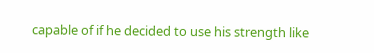capable of if he decided to use his strength like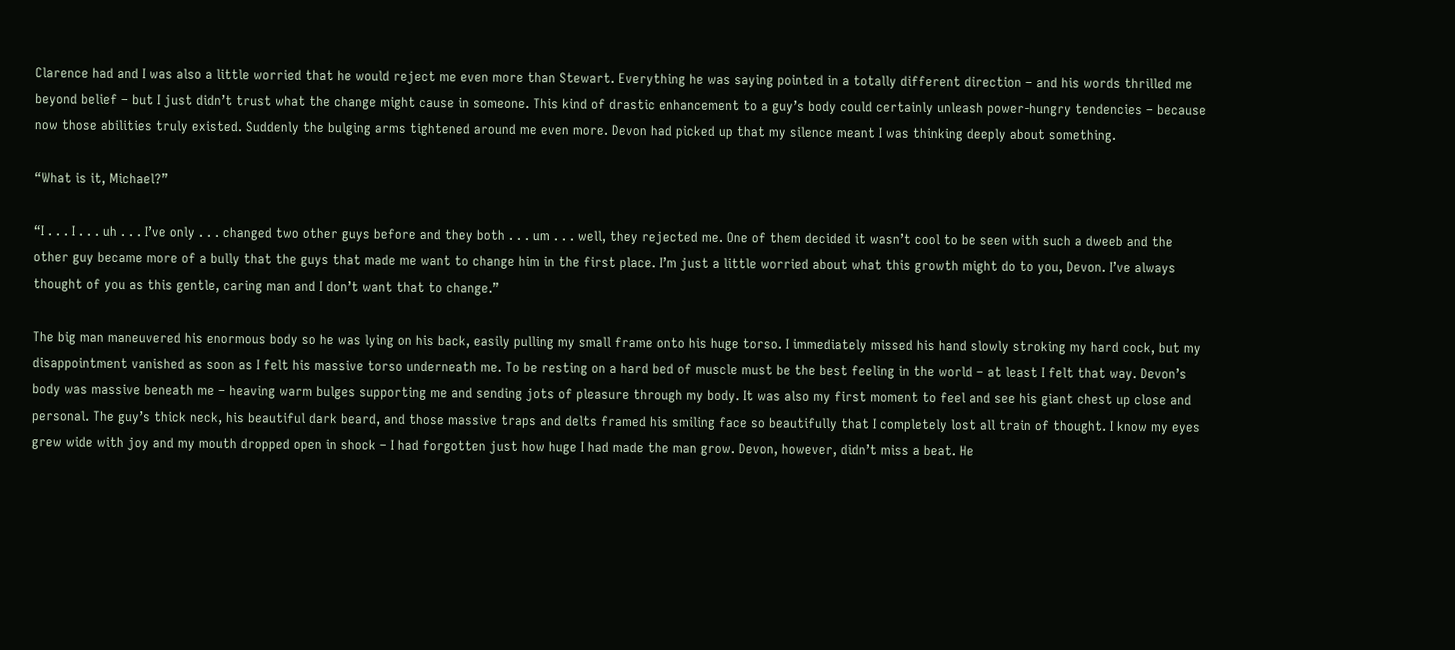Clarence had and I was also a little worried that he would reject me even more than Stewart. Everything he was saying pointed in a totally different direction – and his words thrilled me beyond belief – but I just didn’t trust what the change might cause in someone. This kind of drastic enhancement to a guy’s body could certainly unleash power-hungry tendencies – because now those abilities truly existed. Suddenly the bulging arms tightened around me even more. Devon had picked up that my silence meant I was thinking deeply about something.

“What is it, Michael?”

“I . . . I . . . uh . . . I’ve only . . . changed two other guys before and they both . . . um . . . well, they rejected me. One of them decided it wasn’t cool to be seen with such a dweeb and the other guy became more of a bully that the guys that made me want to change him in the first place. I’m just a little worried about what this growth might do to you, Devon. I’ve always thought of you as this gentle, caring man and I don’t want that to change.”

The big man maneuvered his enormous body so he was lying on his back, easily pulling my small frame onto his huge torso. I immediately missed his hand slowly stroking my hard cock, but my disappointment vanished as soon as I felt his massive torso underneath me. To be resting on a hard bed of muscle must be the best feeling in the world – at least I felt that way. Devon’s body was massive beneath me – heaving warm bulges supporting me and sending jots of pleasure through my body. It was also my first moment to feel and see his giant chest up close and personal. The guy’s thick neck, his beautiful dark beard, and those massive traps and delts framed his smiling face so beautifully that I completely lost all train of thought. I know my eyes grew wide with joy and my mouth dropped open in shock – I had forgotten just how huge I had made the man grow. Devon, however, didn’t miss a beat. He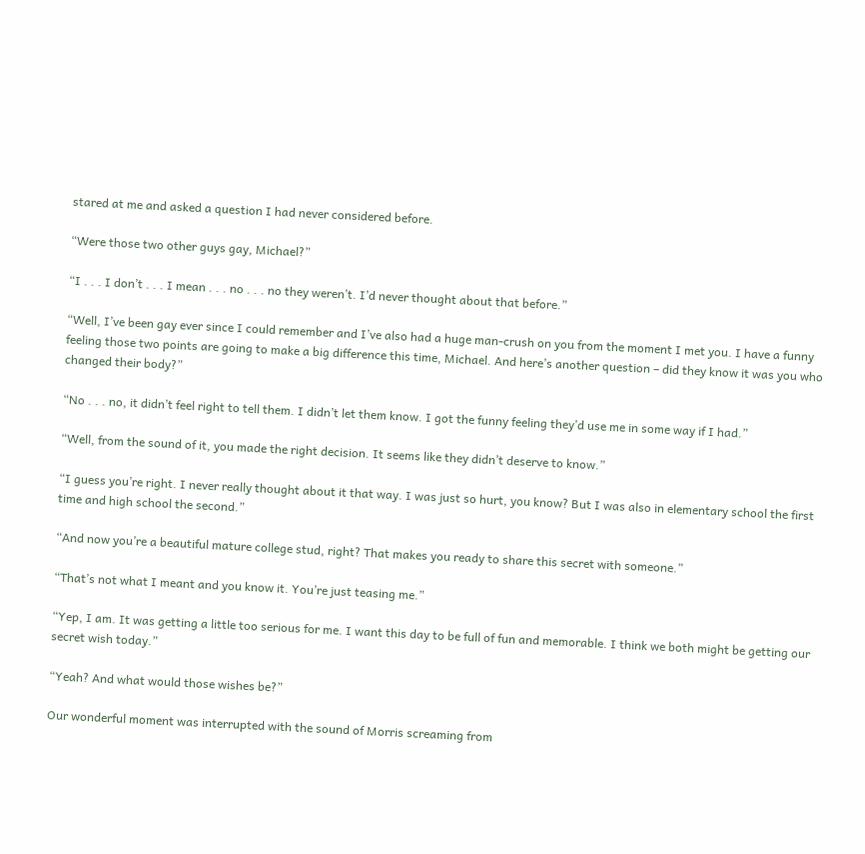stared at me and asked a question I had never considered before.

“Were those two other guys gay, Michael?”

“I . . . I don’t . . . I mean . . . no . . . no they weren’t. I’d never thought about that before.”

“Well, I’ve been gay ever since I could remember and I’ve also had a huge man-crush on you from the moment I met you. I have a funny feeling those two points are going to make a big difference this time, Michael. And here’s another question – did they know it was you who changed their body?”

“No . . . no, it didn’t feel right to tell them. I didn’t let them know. I got the funny feeling they’d use me in some way if I had.”

“Well, from the sound of it, you made the right decision. It seems like they didn’t deserve to know.”

“I guess you’re right. I never really thought about it that way. I was just so hurt, you know? But I was also in elementary school the first time and high school the second.”

“And now you’re a beautiful mature college stud, right? That makes you ready to share this secret with someone.”

“That’s not what I meant and you know it. You’re just teasing me.”

“Yep, I am. It was getting a little too serious for me. I want this day to be full of fun and memorable. I think we both might be getting our secret wish today.”

“Yeah? And what would those wishes be?”

Our wonderful moment was interrupted with the sound of Morris screaming from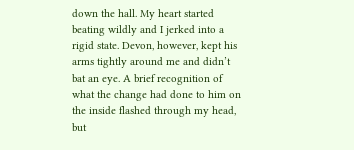down the hall. My heart started beating wildly and I jerked into a rigid state. Devon, however, kept his arms tightly around me and didn’t bat an eye. A brief recognition of what the change had done to him on the inside flashed through my head, but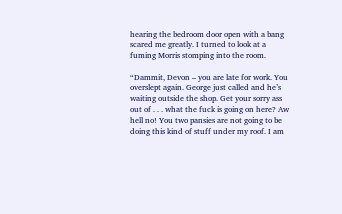hearing the bedroom door open with a bang scared me greatly. I turned to look at a fuming Morris stomping into the room.

“Dammit, Devon – you are late for work. You overslept again. George just called and he’s waiting outside the shop. Get your sorry ass out of . . . what the fuck is going on here? Aw hell no! You two pansies are not going to be doing this kind of stuff under my roof. I am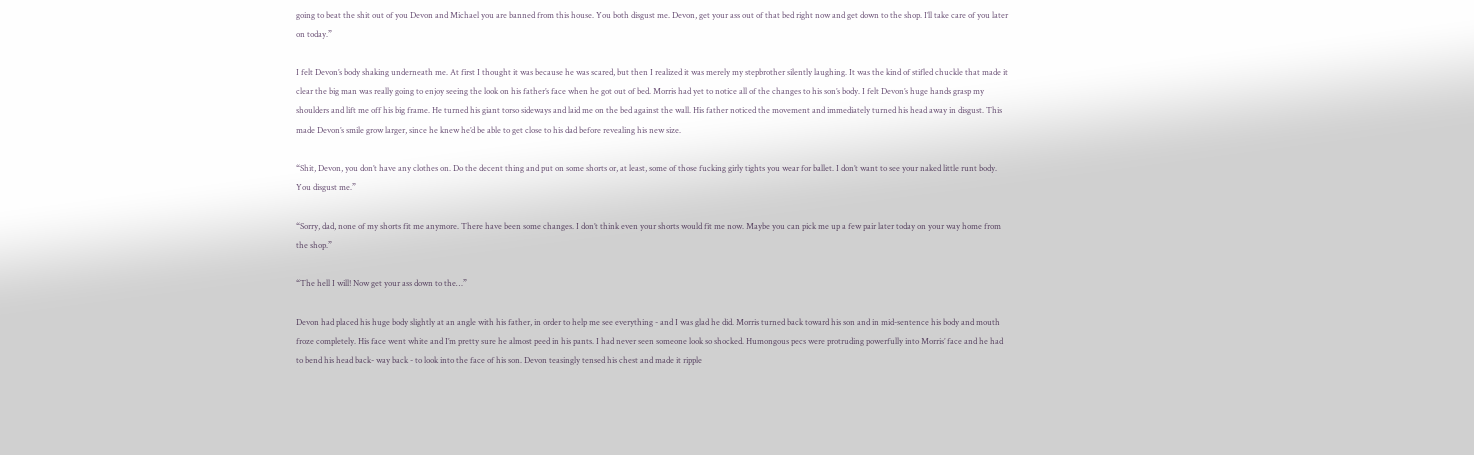going to beat the shit out of you Devon and Michael you are banned from this house. You both disgust me. Devon, get your ass out of that bed right now and get down to the shop. I’ll take care of you later on today.”

I felt Devon’s body shaking underneath me. At first I thought it was because he was scared, but then I realized it was merely my stepbrother silently laughing. It was the kind of stifled chuckle that made it clear the big man was really going to enjoy seeing the look on his father’s face when he got out of bed. Morris had yet to notice all of the changes to his son’s body. I felt Devon’s huge hands grasp my shoulders and lift me off his big frame. He turned his giant torso sideways and laid me on the bed against the wall. His father noticed the movement and immediately turned his head away in disgust. This made Devon’s smile grow larger, since he knew he’d be able to get close to his dad before revealing his new size.

“Shit, Devon, you don’t have any clothes on. Do the decent thing and put on some shorts or, at least, some of those fucking girly tights you wear for ballet. I don’t want to see your naked little runt body. You disgust me.”

“Sorry, dad, none of my shorts fit me anymore. There have been some changes. I don’t think even your shorts would fit me now. Maybe you can pick me up a few pair later today on your way home from the shop.”

“The hell I will! Now get your ass down to the…”

Devon had placed his huge body slightly at an angle with his father, in order to help me see everything - and I was glad he did. Morris turned back toward his son and in mid-sentence his body and mouth froze completely. His face went white and I’m pretty sure he almost peed in his pants. I had never seen someone look so shocked. Humongous pecs were protruding powerfully into Morris’ face and he had to bend his head back- way back - to look into the face of his son. Devon teasingly tensed his chest and made it ripple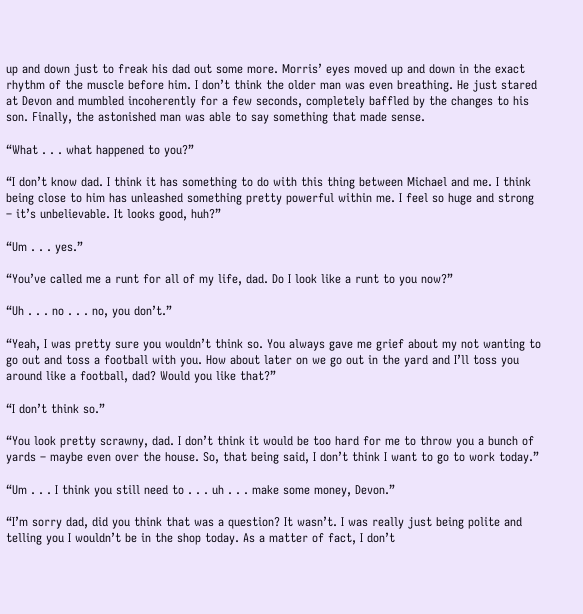up and down just to freak his dad out some more. Morris’ eyes moved up and down in the exact rhythm of the muscle before him. I don’t think the older man was even breathing. He just stared at Devon and mumbled incoherently for a few seconds, completely baffled by the changes to his son. Finally, the astonished man was able to say something that made sense.

“What . . . what happened to you?”

“I don’t know dad. I think it has something to do with this thing between Michael and me. I think being close to him has unleashed something pretty powerful within me. I feel so huge and strong – it’s unbelievable. It looks good, huh?”

“Um . . . yes.”

“You’ve called me a runt for all of my life, dad. Do I look like a runt to you now?”

“Uh . . . no . . . no, you don’t.”

“Yeah, I was pretty sure you wouldn’t think so. You always gave me grief about my not wanting to go out and toss a football with you. How about later on we go out in the yard and I’ll toss you around like a football, dad? Would you like that?”

“I don’t think so.”

“You look pretty scrawny, dad. I don’t think it would be too hard for me to throw you a bunch of yards – maybe even over the house. So, that being said, I don’t think I want to go to work today.”

“Um . . . I think you still need to . . . uh . . . make some money, Devon.”

“I’m sorry dad, did you think that was a question? It wasn’t. I was really just being polite and telling you I wouldn’t be in the shop today. As a matter of fact, I don’t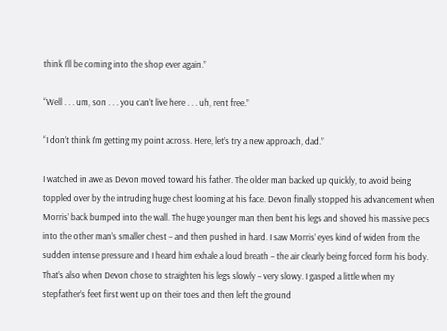think I’ll be coming into the shop ever again.”

“Well . . . um, son . . . you can’t live here . . . uh, rent free.”

“I don’t think I’m getting my point across. Here, let’s try a new approach, dad.”

I watched in awe as Devon moved toward his father. The older man backed up quickly, to avoid being toppled over by the intruding huge chest looming at his face. Devon finally stopped his advancement when Morris’ back bumped into the wall. The huge younger man then bent his legs and shoved his massive pecs into the other man’s smaller chest – and then pushed in hard. I saw Morris’ eyes kind of widen from the sudden intense pressure and I heard him exhale a loud breath – the air clearly being forced form his body. That’s also when Devon chose to straighten his legs slowly – very slowy. I gasped a little when my stepfather’s feet first went up on their toes and then left the ground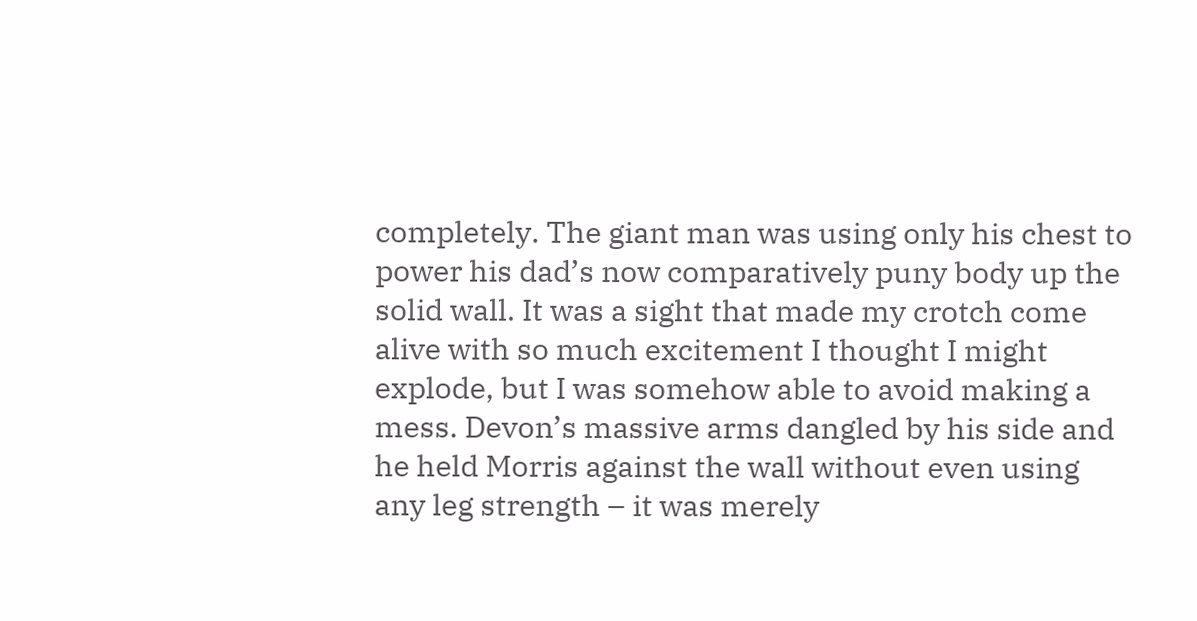completely. The giant man was using only his chest to power his dad’s now comparatively puny body up the solid wall. It was a sight that made my crotch come alive with so much excitement I thought I might explode, but I was somehow able to avoid making a mess. Devon’s massive arms dangled by his side and he held Morris against the wall without even using any leg strength – it was merely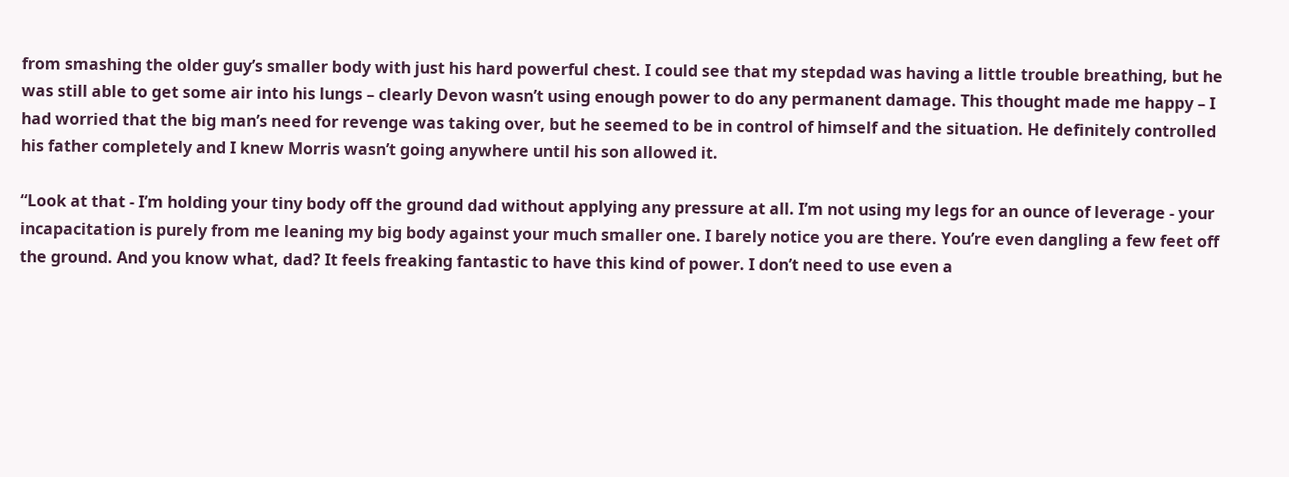from smashing the older guy’s smaller body with just his hard powerful chest. I could see that my stepdad was having a little trouble breathing, but he was still able to get some air into his lungs – clearly Devon wasn’t using enough power to do any permanent damage. This thought made me happy – I had worried that the big man’s need for revenge was taking over, but he seemed to be in control of himself and the situation. He definitely controlled his father completely and I knew Morris wasn’t going anywhere until his son allowed it.

“Look at that - I’m holding your tiny body off the ground dad without applying any pressure at all. I’m not using my legs for an ounce of leverage - your incapacitation is purely from me leaning my big body against your much smaller one. I barely notice you are there. You’re even dangling a few feet off the ground. And you know what, dad? It feels freaking fantastic to have this kind of power. I don’t need to use even a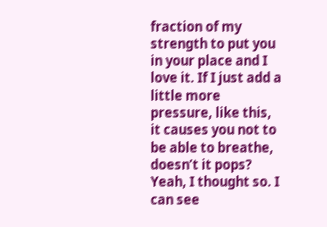fraction of my strength to put you in your place and I love it. If I just add a little more pressure, like this, it causes you not to be able to breathe, doesn’t it pops? Yeah, I thought so. I can see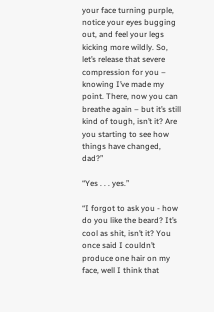your face turning purple, notice your eyes bugging out, and feel your legs kicking more wildly. So, let’s release that severe compression for you – knowing I’ve made my point. There, now you can breathe again – but it’s still kind of tough, isn’t it? Are you starting to see how things have changed, dad?”

“Yes . . . yes.”

“I forgot to ask you - how do you like the beard? It’s cool as shit, isn’t it? You once said I couldn’t produce one hair on my face, well I think that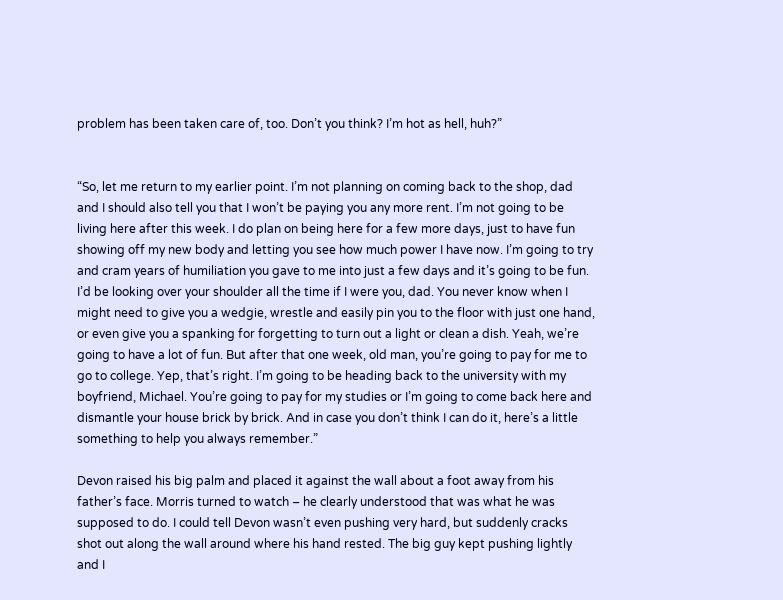problem has been taken care of, too. Don’t you think? I’m hot as hell, huh?”


“So, let me return to my earlier point. I’m not planning on coming back to the shop, dad and I should also tell you that I won’t be paying you any more rent. I’m not going to be living here after this week. I do plan on being here for a few more days, just to have fun showing off my new body and letting you see how much power I have now. I’m going to try and cram years of humiliation you gave to me into just a few days and it’s going to be fun. I’d be looking over your shoulder all the time if I were you, dad. You never know when I might need to give you a wedgie, wrestle and easily pin you to the floor with just one hand, or even give you a spanking for forgetting to turn out a light or clean a dish. Yeah, we’re going to have a lot of fun. But after that one week, old man, you’re going to pay for me to go to college. Yep, that’s right. I’m going to be heading back to the university with my boyfriend, Michael. You’re going to pay for my studies or I’m going to come back here and dismantle your house brick by brick. And in case you don’t think I can do it, here’s a little something to help you always remember.”

Devon raised his big palm and placed it against the wall about a foot away from his father’s face. Morris turned to watch – he clearly understood that was what he was supposed to do. I could tell Devon wasn’t even pushing very hard, but suddenly cracks shot out along the wall around where his hand rested. The big guy kept pushing lightly and I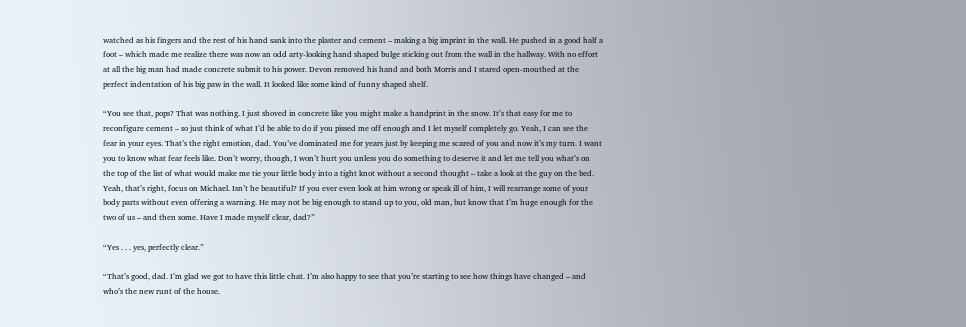watched as his fingers and the rest of his hand sank into the plaster and cement – making a big imprint in the wall. He pushed in a good half a foot – which made me realize there was now an odd arty-looking hand shaped bulge sticking out from the wall in the hallway. With no effort at all the big man had made concrete submit to his power. Devon removed his hand and both Morris and I stared open-mouthed at the perfect indentation of his big paw in the wall. It looked like some kind of funny shaped shelf.

“You see that, pops? That was nothing. I just shoved in concrete like you might make a handprint in the snow. It’s that easy for me to reconfigure cement – so just think of what I’d be able to do if you pissed me off enough and I let myself completely go. Yeah, I can see the fear in your eyes. That’s the right emotion, dad. You’ve dominated me for years just by keeping me scared of you and now it’s my turn. I want you to know what fear feels like. Don’t worry, though, I won’t hurt you unless you do something to deserve it and let me tell you what’s on the top of the list of what would make me tie your little body into a tight knot without a second thought – take a look at the guy on the bed. Yeah, that’s right, focus on Michael. Isn’t he beautiful? If you ever even look at him wrong or speak ill of him, I will rearrange some of your body parts without even offering a warning. He may not be big enough to stand up to you, old man, but know that I’m huge enough for the two of us – and then some. Have I made myself clear, dad?”

“Yes . . . yes, perfectly clear.”

“That’s good, dad. I’m glad we got to have this little chat. I’m also happy to see that you’re starting to see how things have changed – and who’s the new runt of the house.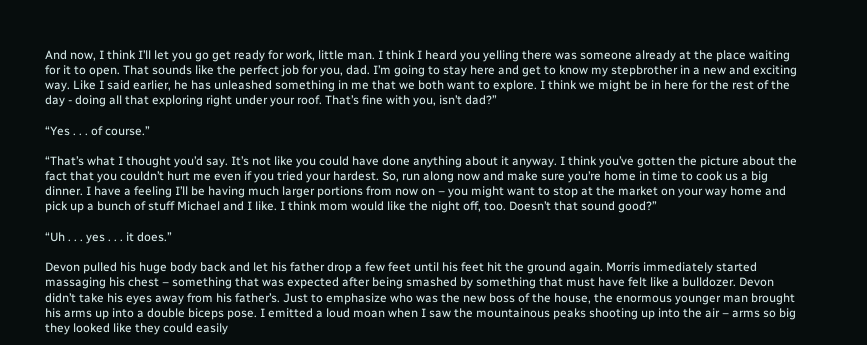And now, I think I’ll let you go get ready for work, little man. I think I heard you yelling there was someone already at the place waiting for it to open. That sounds like the perfect job for you, dad. I’m going to stay here and get to know my stepbrother in a new and exciting way. Like I said earlier, he has unleashed something in me that we both want to explore. I think we might be in here for the rest of the day - doing all that exploring right under your roof. That’s fine with you, isn’t dad?”

“Yes . . . of course.”

“That’s what I thought you’d say. It’s not like you could have done anything about it anyway. I think you’ve gotten the picture about the fact that you couldn’t hurt me even if you tried your hardest. So, run along now and make sure you’re home in time to cook us a big dinner. I have a feeling I’ll be having much larger portions from now on – you might want to stop at the market on your way home and pick up a bunch of stuff Michael and I like. I think mom would like the night off, too. Doesn’t that sound good?”

“Uh . . . yes . . . it does.”

Devon pulled his huge body back and let his father drop a few feet until his feet hit the ground again. Morris immediately started massaging his chest – something that was expected after being smashed by something that must have felt like a bulldozer. Devon didn’t take his eyes away from his father’s. Just to emphasize who was the new boss of the house, the enormous younger man brought his arms up into a double biceps pose. I emitted a loud moan when I saw the mountainous peaks shooting up into the air – arms so big they looked like they could easily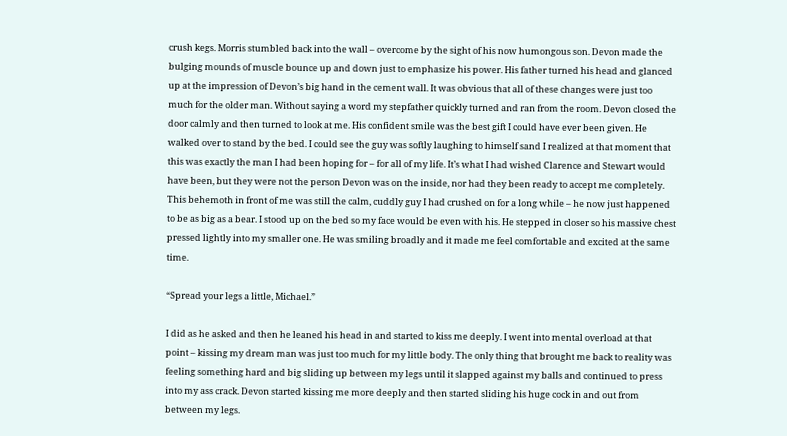crush kegs. Morris stumbled back into the wall – overcome by the sight of his now humongous son. Devon made the bulging mounds of muscle bounce up and down just to emphasize his power. His father turned his head and glanced up at the impression of Devon’s big hand in the cement wall. It was obvious that all of these changes were just too much for the older man. Without saying a word my stepfather quickly turned and ran from the room. Devon closed the door calmly and then turned to look at me. His confident smile was the best gift I could have ever been given. He walked over to stand by the bed. I could see the guy was softly laughing to himself sand I realized at that moment that this was exactly the man I had been hoping for – for all of my life. It’s what I had wished Clarence and Stewart would have been, but they were not the person Devon was on the inside, nor had they been ready to accept me completely. This behemoth in front of me was still the calm, cuddly guy I had crushed on for a long while – he now just happened to be as big as a bear. I stood up on the bed so my face would be even with his. He stepped in closer so his massive chest pressed lightly into my smaller one. He was smiling broadly and it made me feel comfortable and excited at the same time.

“Spread your legs a little, Michael.”

I did as he asked and then he leaned his head in and started to kiss me deeply. I went into mental overload at that point – kissing my dream man was just too much for my little body. The only thing that brought me back to reality was feeling something hard and big sliding up between my legs until it slapped against my balls and continued to press into my ass crack. Devon started kissing me more deeply and then started sliding his huge cock in and out from between my legs.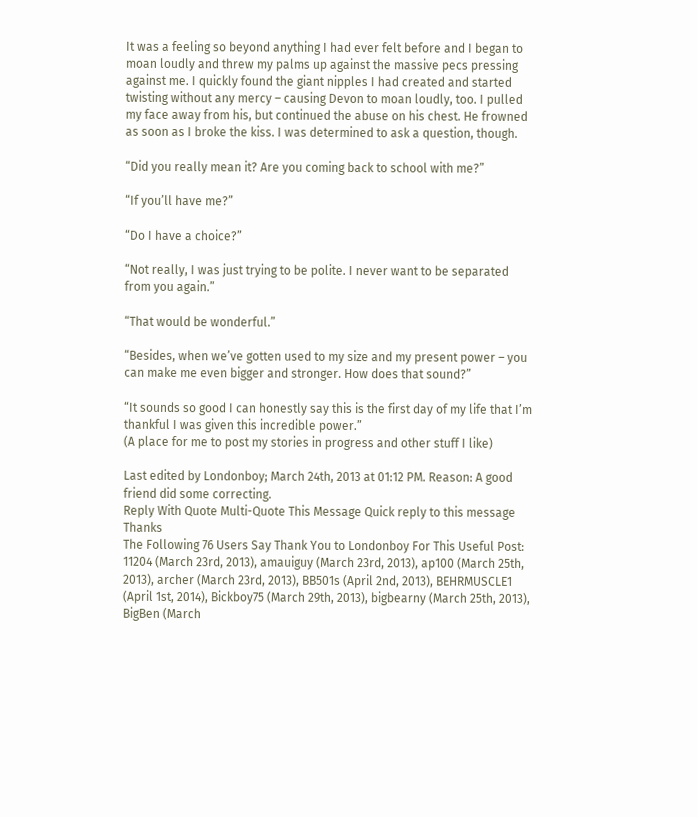It was a feeling so beyond anything I had ever felt before and I began to moan loudly and threw my palms up against the massive pecs pressing against me. I quickly found the giant nipples I had created and started twisting without any mercy – causing Devon to moan loudly, too. I pulled my face away from his, but continued the abuse on his chest. He frowned as soon as I broke the kiss. I was determined to ask a question, though.

“Did you really mean it? Are you coming back to school with me?”

“If you’ll have me?”

“Do I have a choice?”

“Not really, I was just trying to be polite. I never want to be separated from you again.”

“That would be wonderful.”

“Besides, when we’ve gotten used to my size and my present power – you can make me even bigger and stronger. How does that sound?”

“It sounds so good I can honestly say this is the first day of my life that I’m thankful I was given this incredible power.”
(A place for me to post my stories in progress and other stuff I like)

Last edited by Londonboy; March 24th, 2013 at 01:12 PM. Reason: A good friend did some correcting.
Reply With Quote Multi-Quote This Message Quick reply to this message Thanks
The Following 76 Users Say Thank You to Londonboy For This Useful Post:
11204 (March 23rd, 2013), amauiguy (March 23rd, 2013), ap100 (March 25th, 2013), archer (March 23rd, 2013), BB501s (April 2nd, 2013), BEHRMUSCLE1 (April 1st, 2014), Bickboy75 (March 29th, 2013), bigbearny (March 25th, 2013), BigBen (March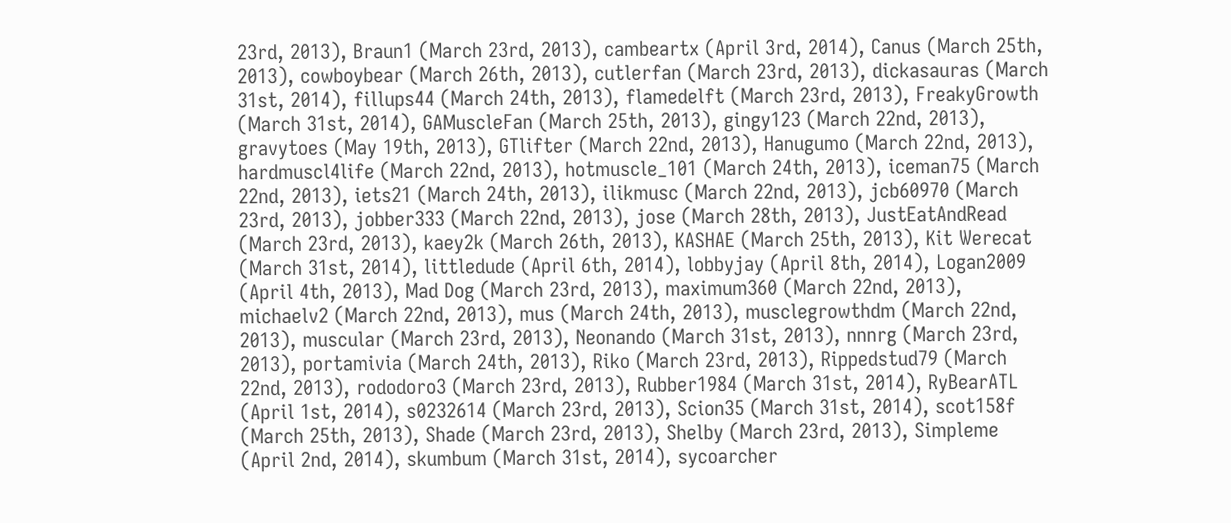23rd, 2013), Braun1 (March 23rd, 2013), cambeartx (April 3rd, 2014), Canus (March 25th, 2013), cowboybear (March 26th, 2013), cutlerfan (March 23rd, 2013), dickasauras (March 31st, 2014), fillups44 (March 24th, 2013), flamedelft (March 23rd, 2013), FreakyGrowth (March 31st, 2014), GAMuscleFan (March 25th, 2013), gingy123 (March 22nd, 2013), gravytoes (May 19th, 2013), GTlifter (March 22nd, 2013), Hanugumo (March 22nd, 2013), hardmuscl4life (March 22nd, 2013), hotmuscle_101 (March 24th, 2013), iceman75 (March 22nd, 2013), iets21 (March 24th, 2013), ilikmusc (March 22nd, 2013), jcb60970 (March 23rd, 2013), jobber333 (March 22nd, 2013), jose (March 28th, 2013), JustEatAndRead (March 23rd, 2013), kaey2k (March 26th, 2013), KASHAE (March 25th, 2013), Kit Werecat (March 31st, 2014), littledude (April 6th, 2014), lobbyjay (April 8th, 2014), Logan2009 (April 4th, 2013), Mad Dog (March 23rd, 2013), maximum360 (March 22nd, 2013), michaelv2 (March 22nd, 2013), mus (March 24th, 2013), musclegrowthdm (March 22nd, 2013), muscular (March 23rd, 2013), Neonando (March 31st, 2013), nnnrg (March 23rd, 2013), portamivia (March 24th, 2013), Riko (March 23rd, 2013), Rippedstud79 (March 22nd, 2013), rododoro3 (March 23rd, 2013), Rubber1984 (March 31st, 2014), RyBearATL (April 1st, 2014), s0232614 (March 23rd, 2013), Scion35 (March 31st, 2014), scot158f (March 25th, 2013), Shade (March 23rd, 2013), Shelby (March 23rd, 2013), Simpleme (April 2nd, 2014), skumbum (March 31st, 2014), sycoarcher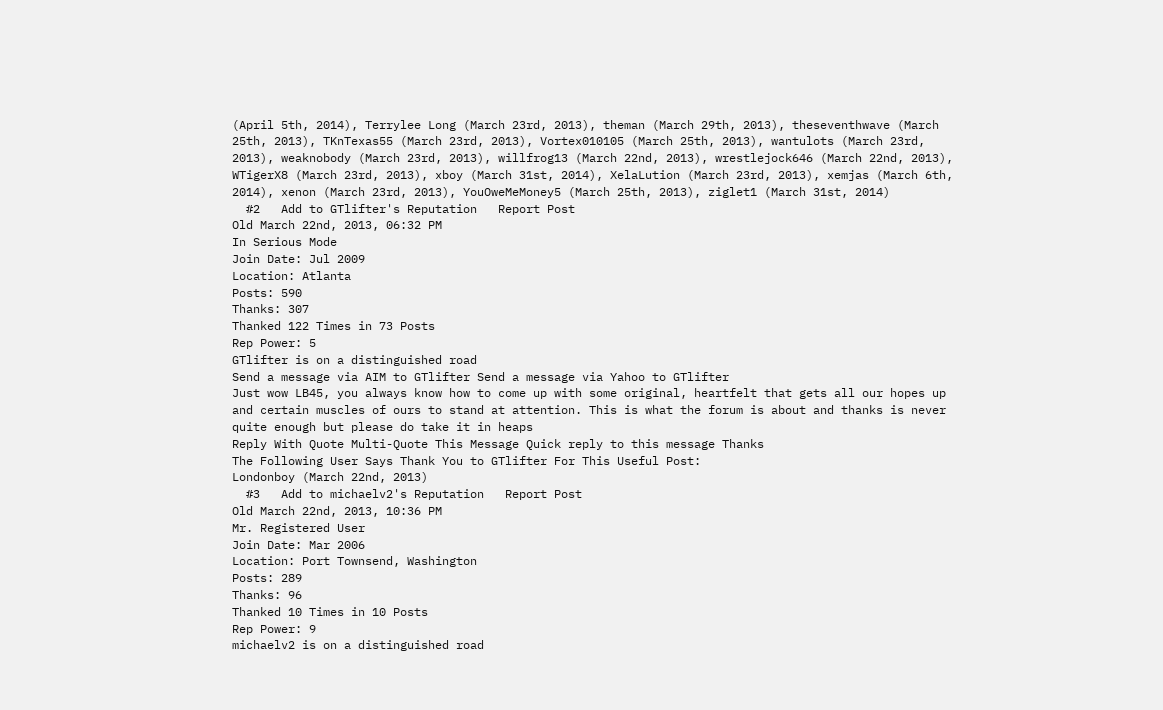(April 5th, 2014), Terrylee Long (March 23rd, 2013), theman (March 29th, 2013), theseventhwave (March 25th, 2013), TKnTexas55 (March 23rd, 2013), Vortex010105 (March 25th, 2013), wantulots (March 23rd, 2013), weaknobody (March 23rd, 2013), willfrog13 (March 22nd, 2013), wrestlejock646 (March 22nd, 2013), WTigerX8 (March 23rd, 2013), xboy (March 31st, 2014), XelaLution (March 23rd, 2013), xemjas (March 6th, 2014), xenon (March 23rd, 2013), YouOweMeMoney5 (March 25th, 2013), ziglet1 (March 31st, 2014)
  #2   Add to GTlifter's Reputation   Report Post
Old March 22nd, 2013, 06:32 PM
In Serious Mode
Join Date: Jul 2009
Location: Atlanta
Posts: 590
Thanks: 307
Thanked 122 Times in 73 Posts
Rep Power: 5
GTlifter is on a distinguished road
Send a message via AIM to GTlifter Send a message via Yahoo to GTlifter
Just wow LB45, you always know how to come up with some original, heartfelt that gets all our hopes up and certain muscles of ours to stand at attention. This is what the forum is about and thanks is never quite enough but please do take it in heaps
Reply With Quote Multi-Quote This Message Quick reply to this message Thanks
The Following User Says Thank You to GTlifter For This Useful Post:
Londonboy (March 22nd, 2013)
  #3   Add to michaelv2's Reputation   Report Post
Old March 22nd, 2013, 10:36 PM
Mr. Registered User
Join Date: Mar 2006
Location: Port Townsend, Washington
Posts: 289
Thanks: 96
Thanked 10 Times in 10 Posts
Rep Power: 9
michaelv2 is on a distinguished road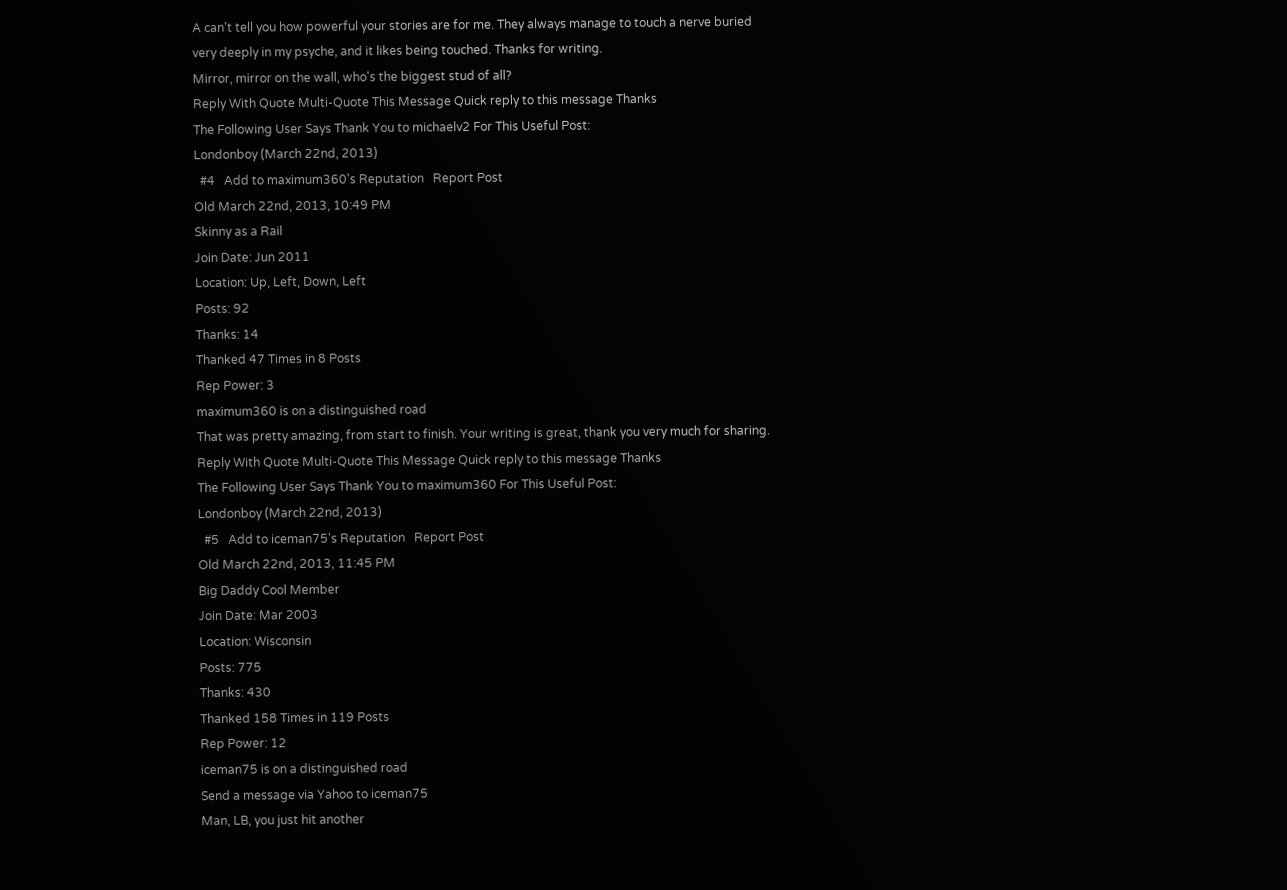A can't tell you how powerful your stories are for me. They always manage to touch a nerve buried very deeply in my psyche, and it likes being touched. Thanks for writing.
Mirror, mirror on the wall, who's the biggest stud of all?
Reply With Quote Multi-Quote This Message Quick reply to this message Thanks
The Following User Says Thank You to michaelv2 For This Useful Post:
Londonboy (March 22nd, 2013)
  #4   Add to maximum360's Reputation   Report Post
Old March 22nd, 2013, 10:49 PM
Skinny as a Rail
Join Date: Jun 2011
Location: Up, Left, Down, Left
Posts: 92
Thanks: 14
Thanked 47 Times in 8 Posts
Rep Power: 3
maximum360 is on a distinguished road
That was pretty amazing, from start to finish. Your writing is great, thank you very much for sharing.
Reply With Quote Multi-Quote This Message Quick reply to this message Thanks
The Following User Says Thank You to maximum360 For This Useful Post:
Londonboy (March 22nd, 2013)
  #5   Add to iceman75's Reputation   Report Post
Old March 22nd, 2013, 11:45 PM
Big Daddy Cool Member
Join Date: Mar 2003
Location: Wisconsin
Posts: 775
Thanks: 430
Thanked 158 Times in 119 Posts
Rep Power: 12
iceman75 is on a distinguished road
Send a message via Yahoo to iceman75
Man, LB, you just hit another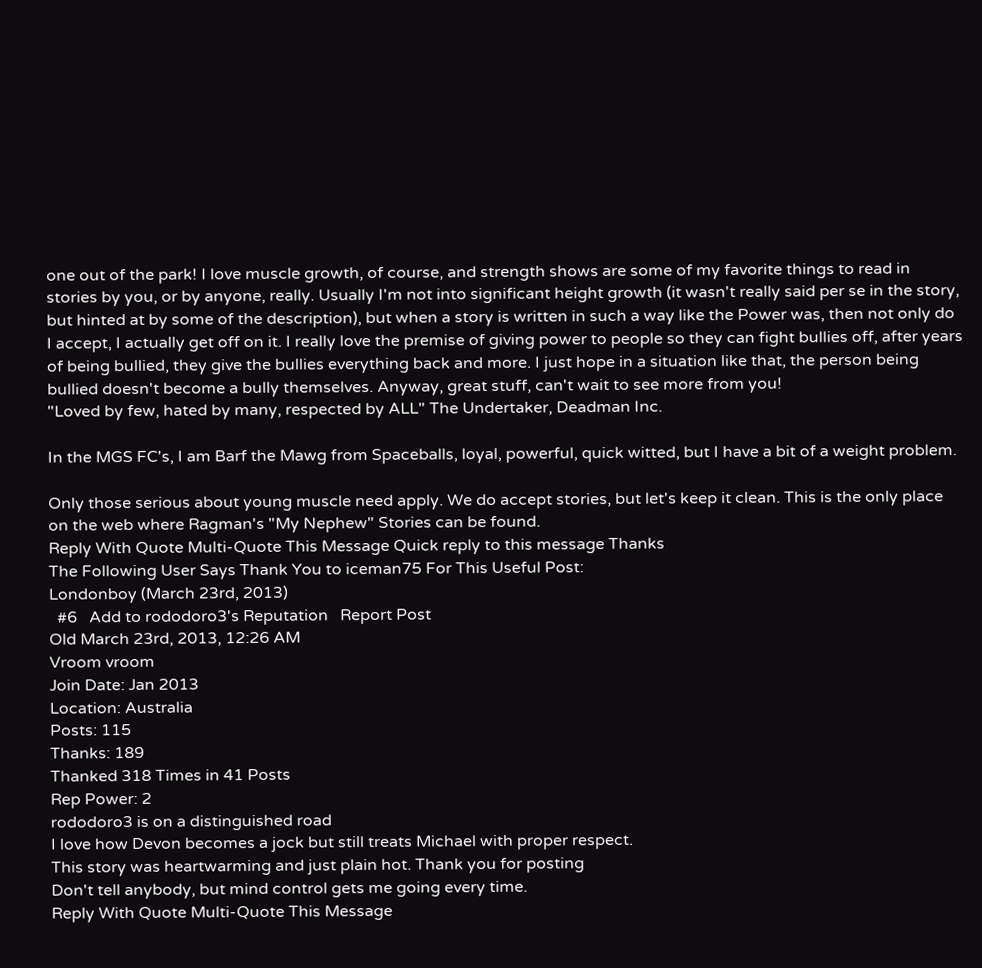one out of the park! I love muscle growth, of course, and strength shows are some of my favorite things to read in stories by you, or by anyone, really. Usually I'm not into significant height growth (it wasn't really said per se in the story, but hinted at by some of the description), but when a story is written in such a way like the Power was, then not only do I accept, I actually get off on it. I really love the premise of giving power to people so they can fight bullies off, after years of being bullied, they give the bullies everything back and more. I just hope in a situation like that, the person being bullied doesn't become a bully themselves. Anyway, great stuff, can't wait to see more from you!
"Loved by few, hated by many, respected by ALL" The Undertaker, Deadman Inc.

In the MGS FC's, I am Barf the Mawg from Spaceballs, loyal, powerful, quick witted, but I have a bit of a weight problem.

Only those serious about young muscle need apply. We do accept stories, but let's keep it clean. This is the only place on the web where Ragman's "My Nephew" Stories can be found.
Reply With Quote Multi-Quote This Message Quick reply to this message Thanks
The Following User Says Thank You to iceman75 For This Useful Post:
Londonboy (March 23rd, 2013)
  #6   Add to rododoro3's Reputation   Report Post
Old March 23rd, 2013, 12:26 AM
Vroom vroom
Join Date: Jan 2013
Location: Australia
Posts: 115
Thanks: 189
Thanked 318 Times in 41 Posts
Rep Power: 2
rododoro3 is on a distinguished road
I love how Devon becomes a jock but still treats Michael with proper respect.
This story was heartwarming and just plain hot. Thank you for posting
Don't tell anybody, but mind control gets me going every time.
Reply With Quote Multi-Quote This Message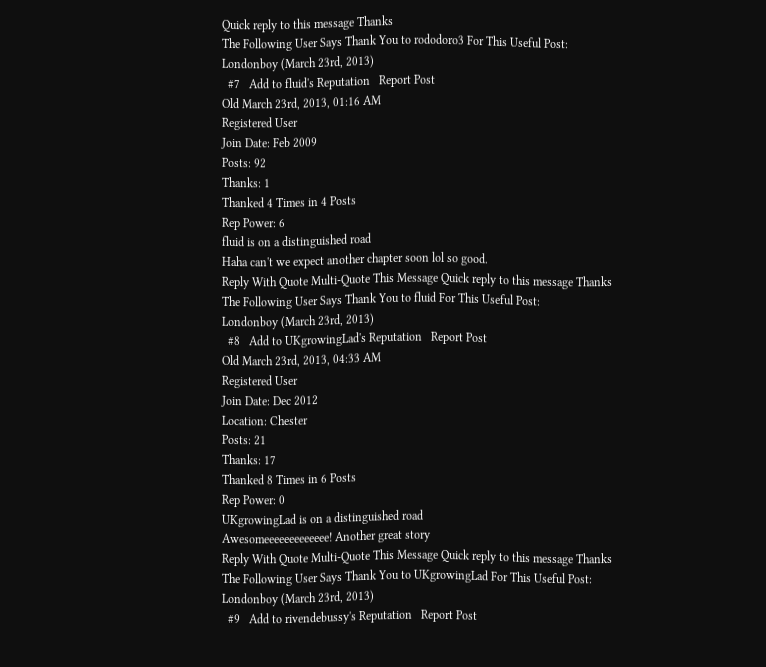Quick reply to this message Thanks
The Following User Says Thank You to rododoro3 For This Useful Post:
Londonboy (March 23rd, 2013)
  #7   Add to fluid's Reputation   Report Post
Old March 23rd, 2013, 01:16 AM
Registered User
Join Date: Feb 2009
Posts: 92
Thanks: 1
Thanked 4 Times in 4 Posts
Rep Power: 6
fluid is on a distinguished road
Haha can't we expect another chapter soon lol so good.
Reply With Quote Multi-Quote This Message Quick reply to this message Thanks
The Following User Says Thank You to fluid For This Useful Post:
Londonboy (March 23rd, 2013)
  #8   Add to UKgrowingLad's Reputation   Report Post
Old March 23rd, 2013, 04:33 AM
Registered User
Join Date: Dec 2012
Location: Chester
Posts: 21
Thanks: 17
Thanked 8 Times in 6 Posts
Rep Power: 0
UKgrowingLad is on a distinguished road
Awesomeeeeeeeeeeeee! Another great story
Reply With Quote Multi-Quote This Message Quick reply to this message Thanks
The Following User Says Thank You to UKgrowingLad For This Useful Post:
Londonboy (March 23rd, 2013)
  #9   Add to rivendebussy's Reputation   Report Post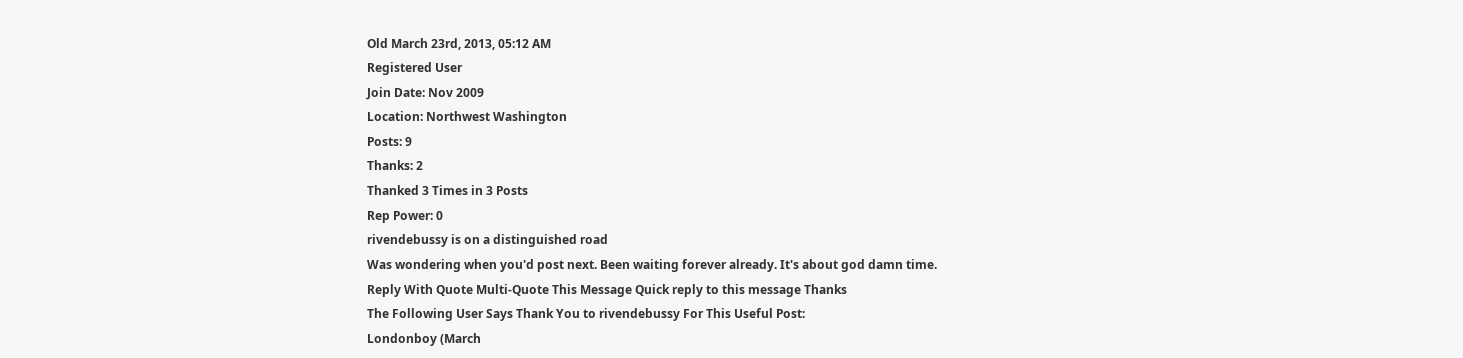Old March 23rd, 2013, 05:12 AM
Registered User
Join Date: Nov 2009
Location: Northwest Washington
Posts: 9
Thanks: 2
Thanked 3 Times in 3 Posts
Rep Power: 0
rivendebussy is on a distinguished road
Was wondering when you'd post next. Been waiting forever already. It's about god damn time.
Reply With Quote Multi-Quote This Message Quick reply to this message Thanks
The Following User Says Thank You to rivendebussy For This Useful Post:
Londonboy (March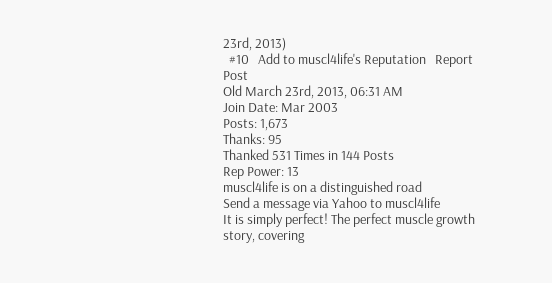23rd, 2013)
  #10   Add to muscl4life's Reputation   Report Post
Old March 23rd, 2013, 06:31 AM
Join Date: Mar 2003
Posts: 1,673
Thanks: 95
Thanked 531 Times in 144 Posts
Rep Power: 13
muscl4life is on a distinguished road
Send a message via Yahoo to muscl4life
It is simply perfect! The perfect muscle growth story, covering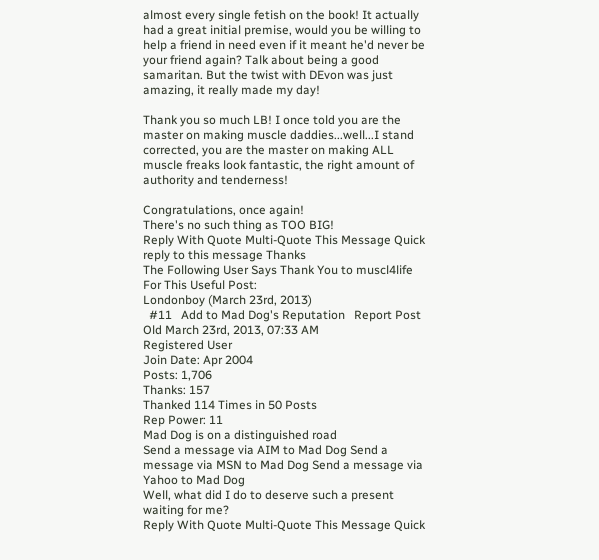almost every single fetish on the book! It actually had a great initial premise, would you be willing to help a friend in need even if it meant he'd never be your friend again? Talk about being a good samaritan. But the twist with DEvon was just amazing, it really made my day!

Thank you so much LB! I once told you are the master on making muscle daddies...well...I stand corrected, you are the master on making ALL muscle freaks look fantastic, the right amount of authority and tenderness!

Congratulations, once again!
There's no such thing as TOO BIG!
Reply With Quote Multi-Quote This Message Quick reply to this message Thanks
The Following User Says Thank You to muscl4life For This Useful Post:
Londonboy (March 23rd, 2013)
  #11   Add to Mad Dog's Reputation   Report Post
Old March 23rd, 2013, 07:33 AM
Registered User
Join Date: Apr 2004
Posts: 1,706
Thanks: 157
Thanked 114 Times in 50 Posts
Rep Power: 11
Mad Dog is on a distinguished road
Send a message via AIM to Mad Dog Send a message via MSN to Mad Dog Send a message via Yahoo to Mad Dog
Well, what did I do to deserve such a present waiting for me?
Reply With Quote Multi-Quote This Message Quick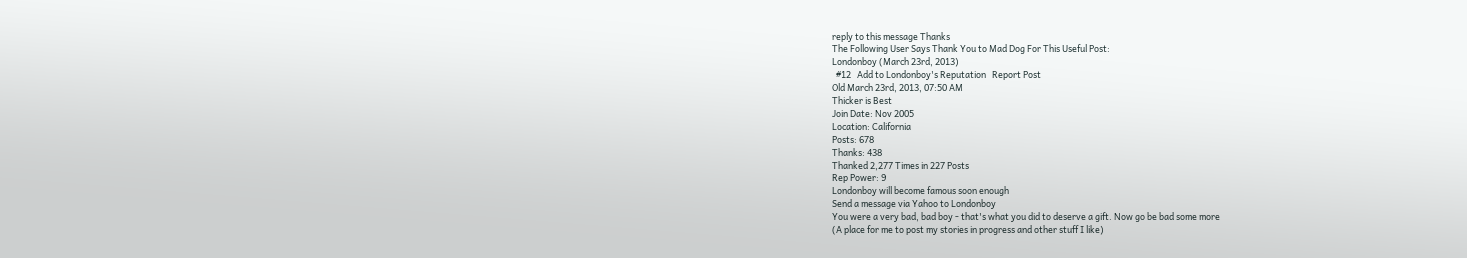reply to this message Thanks
The Following User Says Thank You to Mad Dog For This Useful Post:
Londonboy (March 23rd, 2013)
  #12   Add to Londonboy's Reputation   Report Post
Old March 23rd, 2013, 07:50 AM
Thicker is Best
Join Date: Nov 2005
Location: California
Posts: 678
Thanks: 438
Thanked 2,277 Times in 227 Posts
Rep Power: 9
Londonboy will become famous soon enough
Send a message via Yahoo to Londonboy
You were a very bad, bad boy - that's what you did to deserve a gift. Now go be bad some more
(A place for me to post my stories in progress and other stuff I like)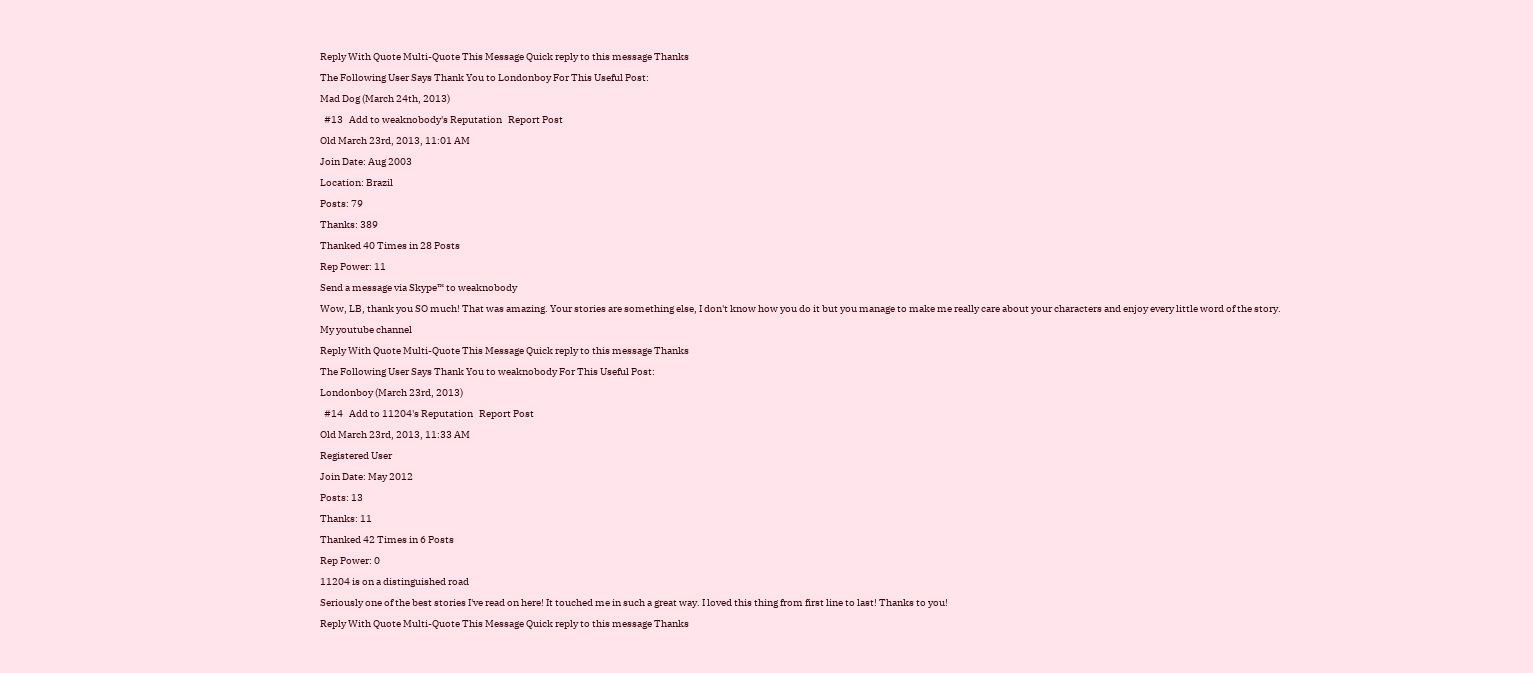Reply With Quote Multi-Quote This Message Quick reply to this message Thanks
The Following User Says Thank You to Londonboy For This Useful Post:
Mad Dog (March 24th, 2013)
  #13   Add to weaknobody's Reputation   Report Post
Old March 23rd, 2013, 11:01 AM
Join Date: Aug 2003
Location: Brazil
Posts: 79
Thanks: 389
Thanked 40 Times in 28 Posts
Rep Power: 11
Send a message via Skype™ to weaknobody
Wow, LB, thank you SO much! That was amazing. Your stories are something else, I don't know how you do it but you manage to make me really care about your characters and enjoy every little word of the story.
My youtube channel
Reply With Quote Multi-Quote This Message Quick reply to this message Thanks
The Following User Says Thank You to weaknobody For This Useful Post:
Londonboy (March 23rd, 2013)
  #14   Add to 11204's Reputation   Report Post
Old March 23rd, 2013, 11:33 AM
Registered User
Join Date: May 2012
Posts: 13
Thanks: 11
Thanked 42 Times in 6 Posts
Rep Power: 0
11204 is on a distinguished road
Seriously one of the best stories I've read on here! It touched me in such a great way. I loved this thing from first line to last! Thanks to you!
Reply With Quote Multi-Quote This Message Quick reply to this message Thanks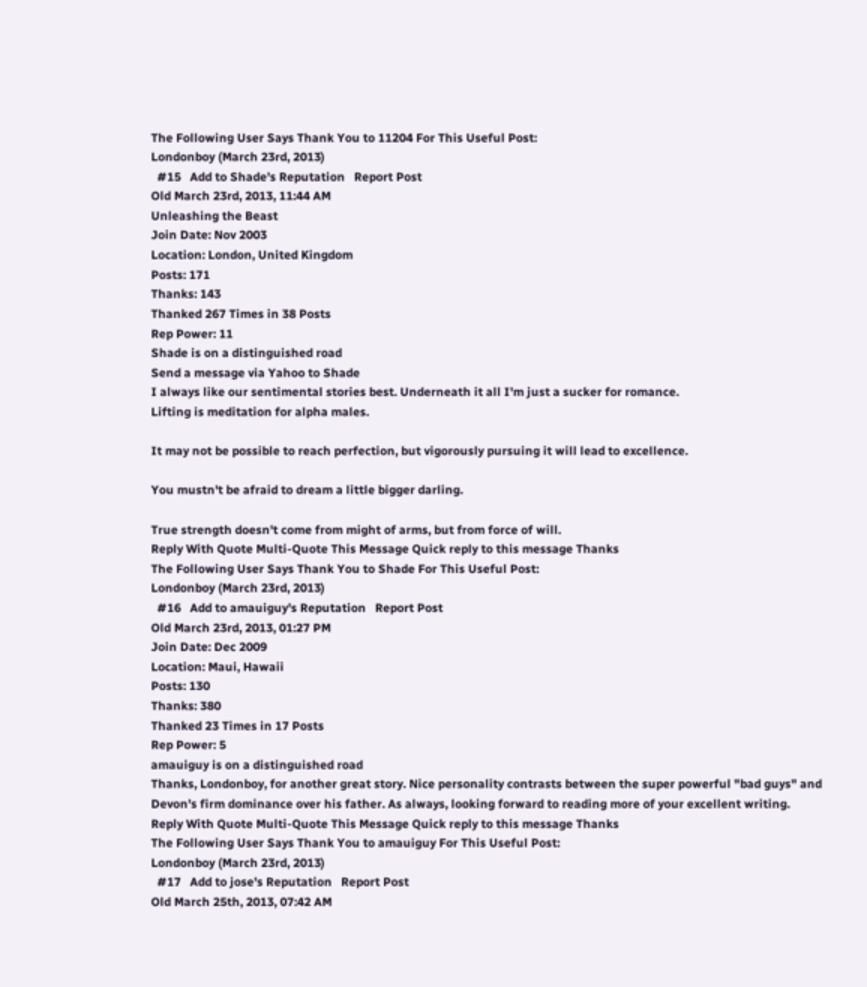The Following User Says Thank You to 11204 For This Useful Post:
Londonboy (March 23rd, 2013)
  #15   Add to Shade's Reputation   Report Post
Old March 23rd, 2013, 11:44 AM
Unleashing the Beast
Join Date: Nov 2003
Location: London, United Kingdom
Posts: 171
Thanks: 143
Thanked 267 Times in 38 Posts
Rep Power: 11
Shade is on a distinguished road
Send a message via Yahoo to Shade
I always like our sentimental stories best. Underneath it all I'm just a sucker for romance.
Lifting is meditation for alpha males.

It may not be possible to reach perfection, but vigorously pursuing it will lead to excellence.

You mustn't be afraid to dream a little bigger darling.

True strength doesn't come from might of arms, but from force of will.
Reply With Quote Multi-Quote This Message Quick reply to this message Thanks
The Following User Says Thank You to Shade For This Useful Post:
Londonboy (March 23rd, 2013)
  #16   Add to amauiguy's Reputation   Report Post
Old March 23rd, 2013, 01:27 PM
Join Date: Dec 2009
Location: Maui, Hawaii
Posts: 130
Thanks: 380
Thanked 23 Times in 17 Posts
Rep Power: 5
amauiguy is on a distinguished road
Thanks, Londonboy, for another great story. Nice personality contrasts between the super powerful "bad guys" and Devon's firm dominance over his father. As always, looking forward to reading more of your excellent writing.
Reply With Quote Multi-Quote This Message Quick reply to this message Thanks
The Following User Says Thank You to amauiguy For This Useful Post:
Londonboy (March 23rd, 2013)
  #17   Add to jose's Reputation   Report Post
Old March 25th, 2013, 07:42 AM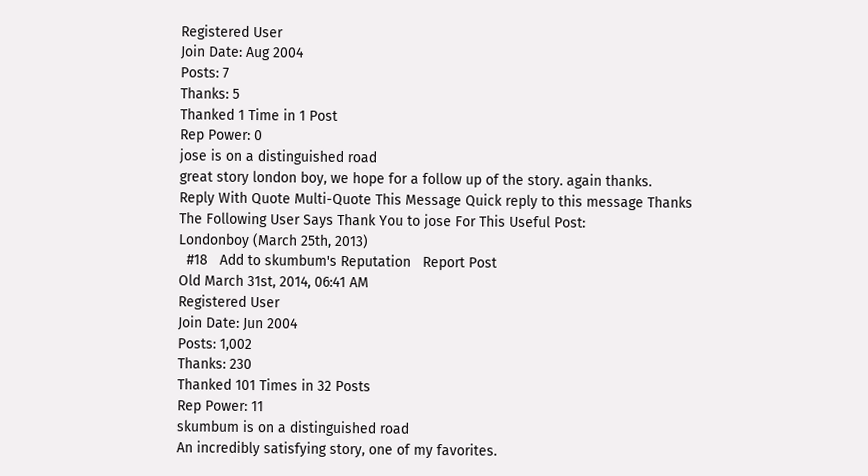Registered User
Join Date: Aug 2004
Posts: 7
Thanks: 5
Thanked 1 Time in 1 Post
Rep Power: 0
jose is on a distinguished road
great story london boy, we hope for a follow up of the story. again thanks.
Reply With Quote Multi-Quote This Message Quick reply to this message Thanks
The Following User Says Thank You to jose For This Useful Post:
Londonboy (March 25th, 2013)
  #18   Add to skumbum's Reputation   Report Post
Old March 31st, 2014, 06:41 AM
Registered User
Join Date: Jun 2004
Posts: 1,002
Thanks: 230
Thanked 101 Times in 32 Posts
Rep Power: 11
skumbum is on a distinguished road
An incredibly satisfying story, one of my favorites.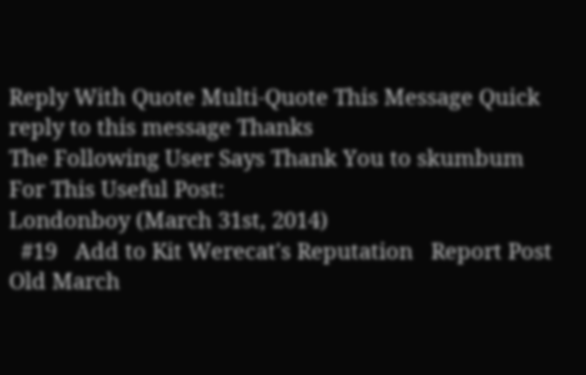Reply With Quote Multi-Quote This Message Quick reply to this message Thanks
The Following User Says Thank You to skumbum For This Useful Post:
Londonboy (March 31st, 2014)
  #19   Add to Kit Werecat's Reputation   Report Post
Old March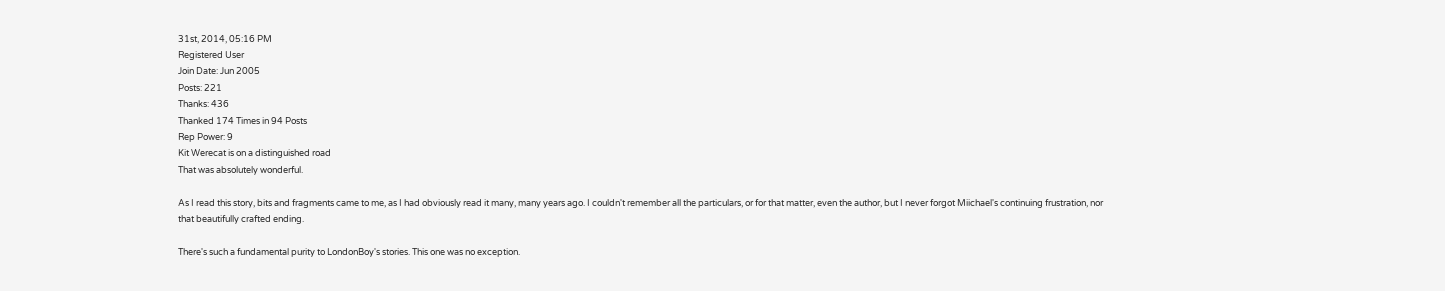31st, 2014, 05:16 PM
Registered User
Join Date: Jun 2005
Posts: 221
Thanks: 436
Thanked 174 Times in 94 Posts
Rep Power: 9
Kit Werecat is on a distinguished road
That was absolutely wonderful.

As I read this story, bits and fragments came to me, as I had obviously read it many, many years ago. I couldn't remember all the particulars, or for that matter, even the author, but I never forgot Miichael's continuing frustration, nor that beautifully crafted ending.

There's such a fundamental purity to LondonBoy's stories. This one was no exception.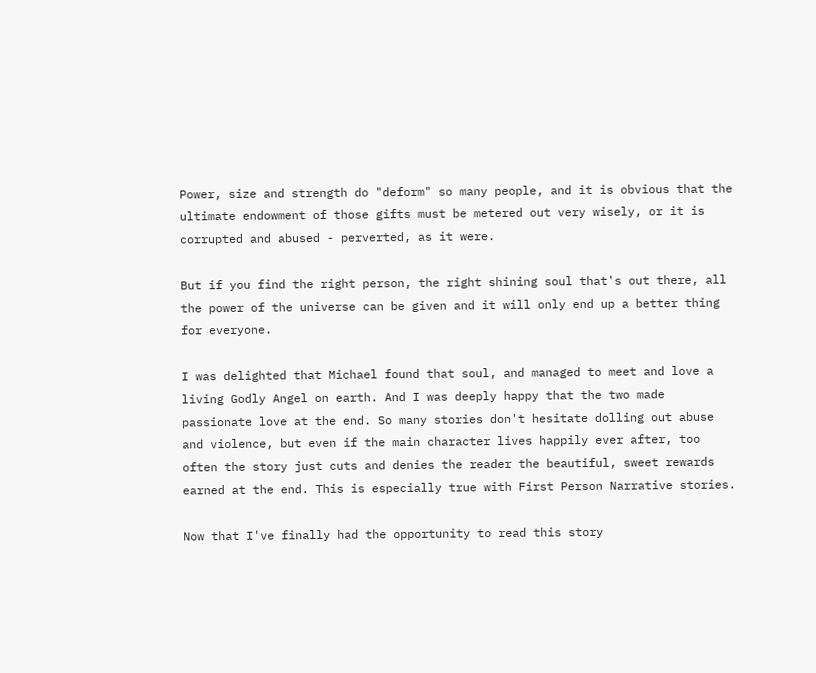Power, size and strength do "deform" so many people, and it is obvious that the ultimate endowment of those gifts must be metered out very wisely, or it is corrupted and abused - perverted, as it were.

But if you find the right person, the right shining soul that's out there, all the power of the universe can be given and it will only end up a better thing for everyone.

I was delighted that Michael found that soul, and managed to meet and love a living Godly Angel on earth. And I was deeply happy that the two made passionate love at the end. So many stories don't hesitate dolling out abuse and violence, but even if the main character lives happily ever after, too often the story just cuts and denies the reader the beautiful, sweet rewards earned at the end. This is especially true with First Person Narrative stories.

Now that I've finally had the opportunity to read this story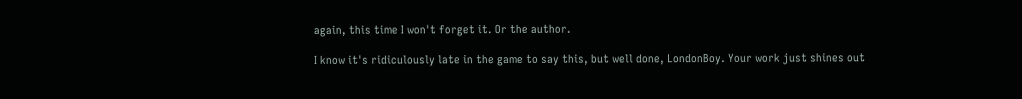again, this time I won't forget it. Or the author.

I know it's ridiculously late in the game to say this, but well done, LondonBoy. Your work just shines out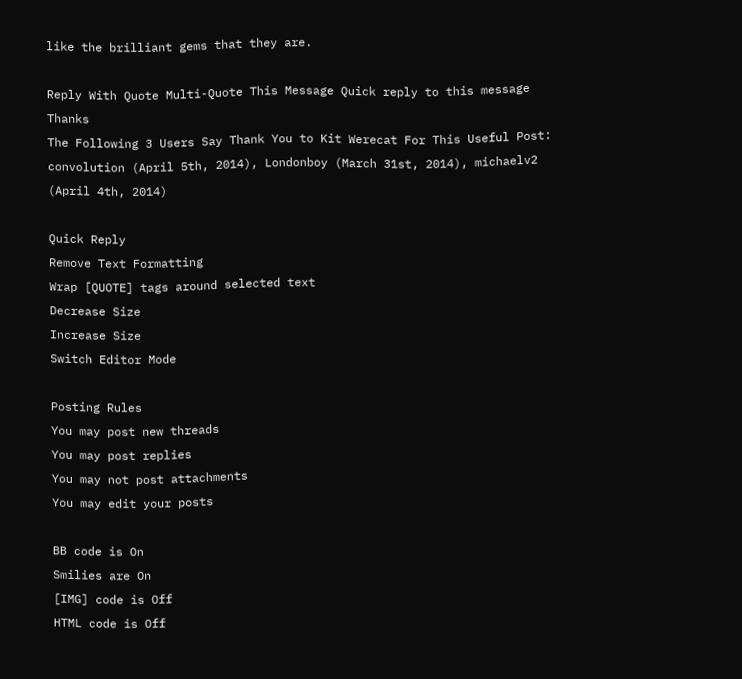like the brilliant gems that they are.

Reply With Quote Multi-Quote This Message Quick reply to this message Thanks
The Following 3 Users Say Thank You to Kit Werecat For This Useful Post:
convolution (April 5th, 2014), Londonboy (March 31st, 2014), michaelv2 (April 4th, 2014)

Quick Reply
Remove Text Formatting
Wrap [QUOTE] tags around selected text
Decrease Size
Increase Size
Switch Editor Mode

Posting Rules
You may post new threads
You may post replies
You may not post attachments
You may edit your posts

BB code is On
Smilies are On
[IMG] code is Off
HTML code is Off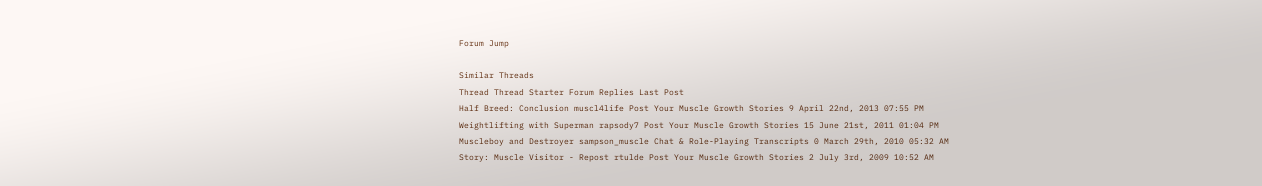Forum Jump

Similar Threads
Thread Thread Starter Forum Replies Last Post
Half Breed: Conclusion muscl4life Post Your Muscle Growth Stories 9 April 22nd, 2013 07:55 PM
Weightlifting with Superman rapsody7 Post Your Muscle Growth Stories 15 June 21st, 2011 01:04 PM
Muscleboy and Destroyer sampson_muscle Chat & Role-Playing Transcripts 0 March 29th, 2010 05:32 AM
Story: Muscle Visitor - Repost rtulde Post Your Muscle Growth Stories 2 July 3rd, 2009 10:52 AM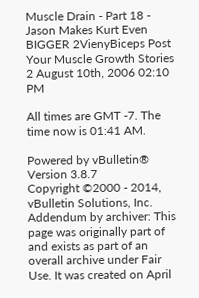Muscle Drain - Part 18 - Jason Makes Kurt Even BIGGER 2VienyBiceps Post Your Muscle Growth Stories 2 August 10th, 2006 02:10 PM

All times are GMT -7. The time now is 01:41 AM.

Powered by vBulletin® Version 3.8.7
Copyright ©2000 - 2014, vBulletin Solutions, Inc.
Addendum by archiver: This page was originally part of and exists as part of an overall archive under Fair Use. It was created on April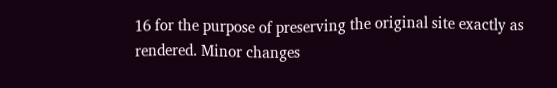16 for the purpose of preserving the original site exactly as rendered. Minor changes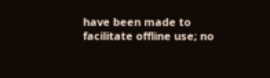have been made to facilitate offline use; no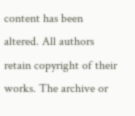content has been altered. All authors retain copyright of their works. The archive or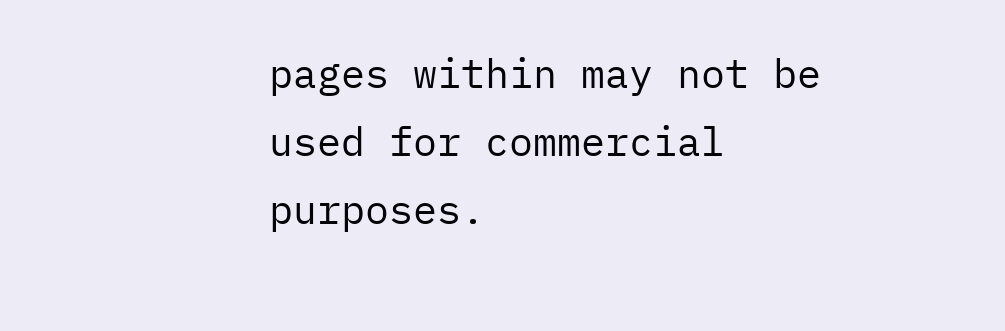pages within may not be used for commercial purposes.